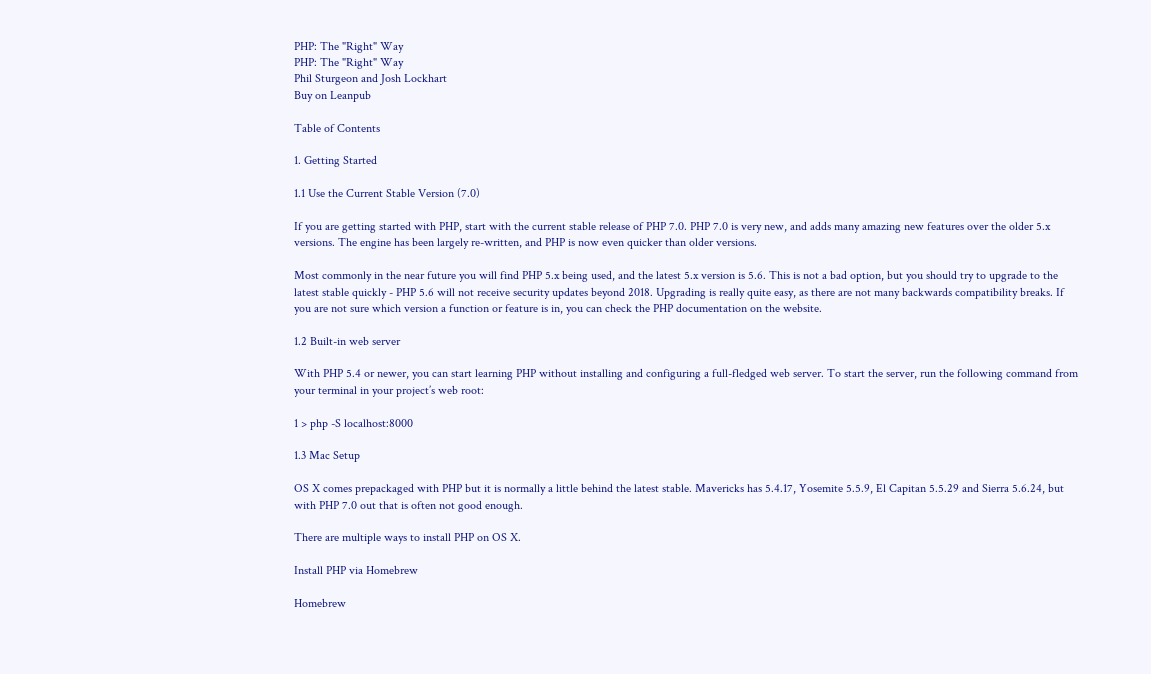PHP: The "Right" Way
PHP: The "Right" Way
Phil Sturgeon and Josh Lockhart
Buy on Leanpub

Table of Contents

1. Getting Started

1.1 Use the Current Stable Version (7.0)

If you are getting started with PHP, start with the current stable release of PHP 7.0. PHP 7.0 is very new, and adds many amazing new features over the older 5.x versions. The engine has been largely re-written, and PHP is now even quicker than older versions.

Most commonly in the near future you will find PHP 5.x being used, and the latest 5.x version is 5.6. This is not a bad option, but you should try to upgrade to the latest stable quickly - PHP 5.6 will not receive security updates beyond 2018. Upgrading is really quite easy, as there are not many backwards compatibility breaks. If you are not sure which version a function or feature is in, you can check the PHP documentation on the website.

1.2 Built-in web server

With PHP 5.4 or newer, you can start learning PHP without installing and configuring a full-fledged web server. To start the server, run the following command from your terminal in your project’s web root:

1 > php -S localhost:8000

1.3 Mac Setup

OS X comes prepackaged with PHP but it is normally a little behind the latest stable. Mavericks has 5.4.17, Yosemite 5.5.9, El Capitan 5.5.29 and Sierra 5.6.24, but with PHP 7.0 out that is often not good enough.

There are multiple ways to install PHP on OS X.

Install PHP via Homebrew

Homebrew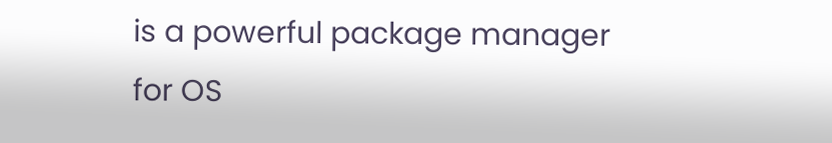is a powerful package manager for OS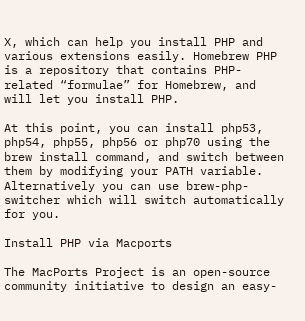X, which can help you install PHP and various extensions easily. Homebrew PHP is a repository that contains PHP-related “formulae” for Homebrew, and will let you install PHP.

At this point, you can install php53, php54, php55, php56 or php70 using the brew install command, and switch between them by modifying your PATH variable. Alternatively you can use brew-php-switcher which will switch automatically for you.

Install PHP via Macports

The MacPorts Project is an open-source community initiative to design an easy-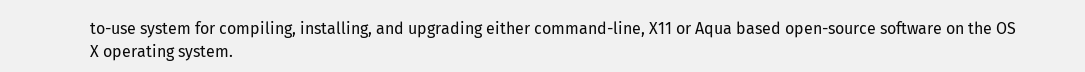to-use system for compiling, installing, and upgrading either command-line, X11 or Aqua based open-source software on the OS X operating system.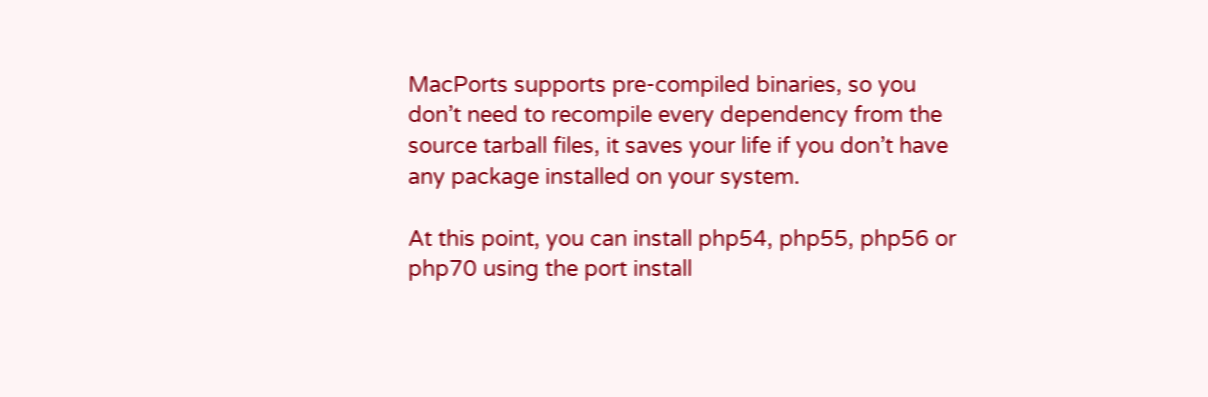MacPorts supports pre-compiled binaries, so you don’t need to recompile every dependency from the source tarball files, it saves your life if you don’t have any package installed on your system.

At this point, you can install php54, php55, php56 or php70 using the port install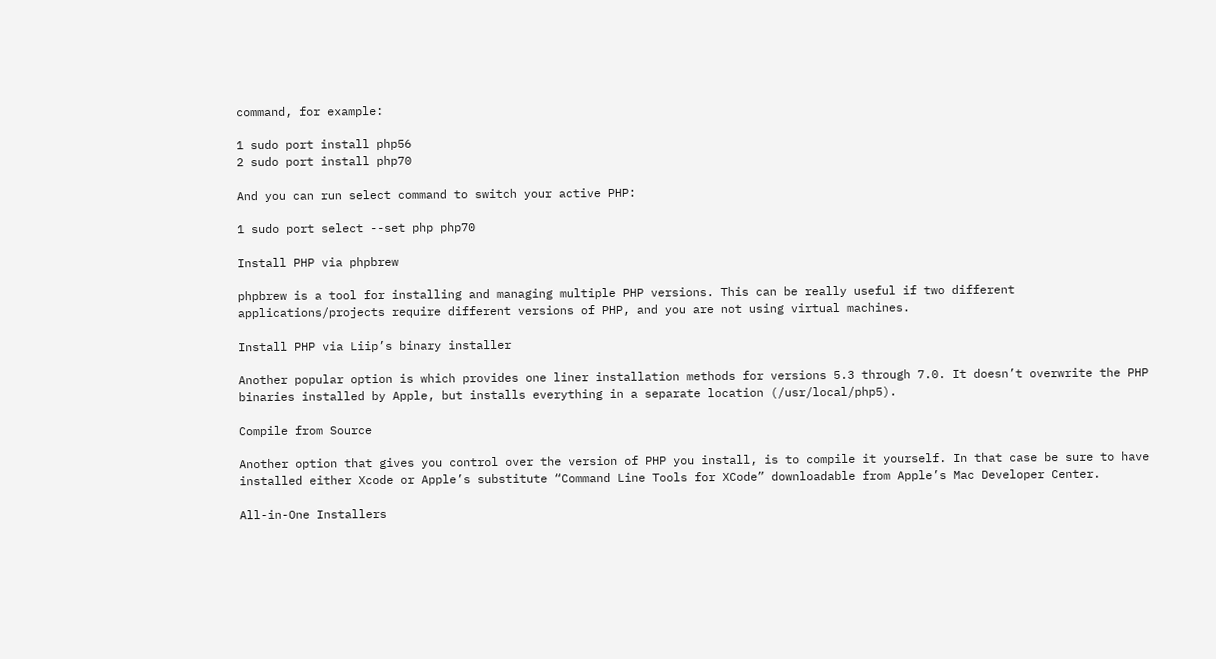command, for example:

1 sudo port install php56
2 sudo port install php70

And you can run select command to switch your active PHP:

1 sudo port select --set php php70

Install PHP via phpbrew

phpbrew is a tool for installing and managing multiple PHP versions. This can be really useful if two different applications/projects require different versions of PHP, and you are not using virtual machines.

Install PHP via Liip’s binary installer

Another popular option is which provides one liner installation methods for versions 5.3 through 7.0. It doesn’t overwrite the PHP binaries installed by Apple, but installs everything in a separate location (/usr/local/php5).

Compile from Source

Another option that gives you control over the version of PHP you install, is to compile it yourself. In that case be sure to have installed either Xcode or Apple’s substitute “Command Line Tools for XCode” downloadable from Apple’s Mac Developer Center.

All-in-One Installers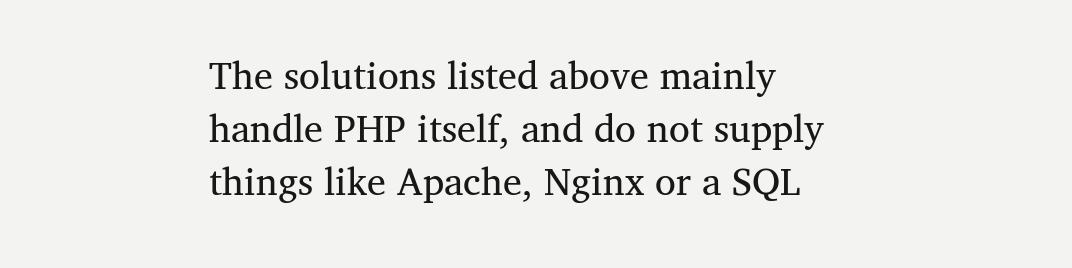The solutions listed above mainly handle PHP itself, and do not supply things like Apache, Nginx or a SQL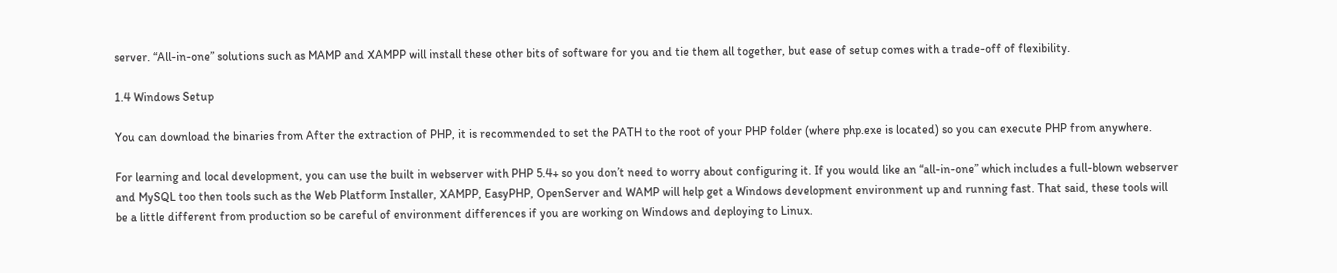server. “All-in-one” solutions such as MAMP and XAMPP will install these other bits of software for you and tie them all together, but ease of setup comes with a trade-off of flexibility.

1.4 Windows Setup

You can download the binaries from After the extraction of PHP, it is recommended to set the PATH to the root of your PHP folder (where php.exe is located) so you can execute PHP from anywhere.

For learning and local development, you can use the built in webserver with PHP 5.4+ so you don’t need to worry about configuring it. If you would like an “all-in-one” which includes a full-blown webserver and MySQL too then tools such as the Web Platform Installer, XAMPP, EasyPHP, OpenServer and WAMP will help get a Windows development environment up and running fast. That said, these tools will be a little different from production so be careful of environment differences if you are working on Windows and deploying to Linux.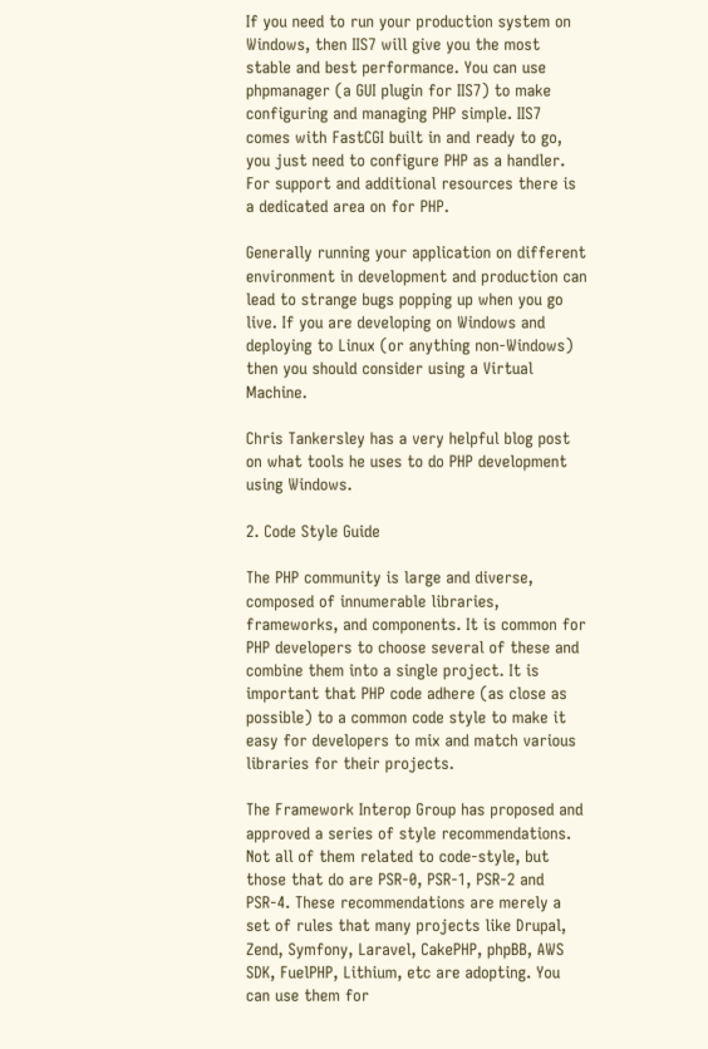If you need to run your production system on Windows, then IIS7 will give you the most stable and best performance. You can use phpmanager (a GUI plugin for IIS7) to make configuring and managing PHP simple. IIS7 comes with FastCGI built in and ready to go, you just need to configure PHP as a handler. For support and additional resources there is a dedicated area on for PHP.

Generally running your application on different environment in development and production can lead to strange bugs popping up when you go live. If you are developing on Windows and deploying to Linux (or anything non-Windows) then you should consider using a Virtual Machine.

Chris Tankersley has a very helpful blog post on what tools he uses to do PHP development using Windows.

2. Code Style Guide

The PHP community is large and diverse, composed of innumerable libraries, frameworks, and components. It is common for PHP developers to choose several of these and combine them into a single project. It is important that PHP code adhere (as close as possible) to a common code style to make it easy for developers to mix and match various libraries for their projects.

The Framework Interop Group has proposed and approved a series of style recommendations. Not all of them related to code-style, but those that do are PSR-0, PSR-1, PSR-2 and PSR-4. These recommendations are merely a set of rules that many projects like Drupal, Zend, Symfony, Laravel, CakePHP, phpBB, AWS SDK, FuelPHP, Lithium, etc are adopting. You can use them for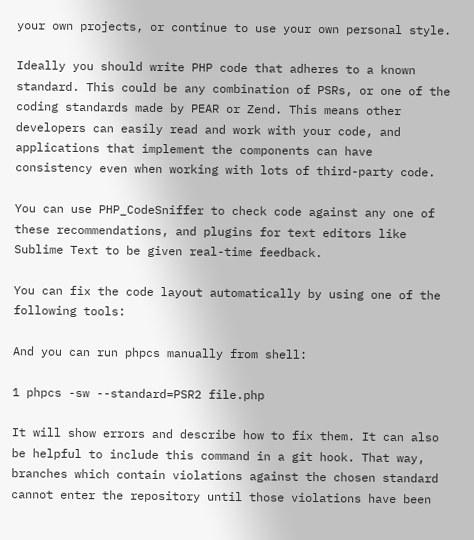your own projects, or continue to use your own personal style.

Ideally you should write PHP code that adheres to a known standard. This could be any combination of PSRs, or one of the coding standards made by PEAR or Zend. This means other developers can easily read and work with your code, and applications that implement the components can have consistency even when working with lots of third-party code.

You can use PHP_CodeSniffer to check code against any one of these recommendations, and plugins for text editors like Sublime Text to be given real-time feedback.

You can fix the code layout automatically by using one of the following tools:

And you can run phpcs manually from shell:

1 phpcs -sw --standard=PSR2 file.php

It will show errors and describe how to fix them. It can also be helpful to include this command in a git hook. That way, branches which contain violations against the chosen standard cannot enter the repository until those violations have been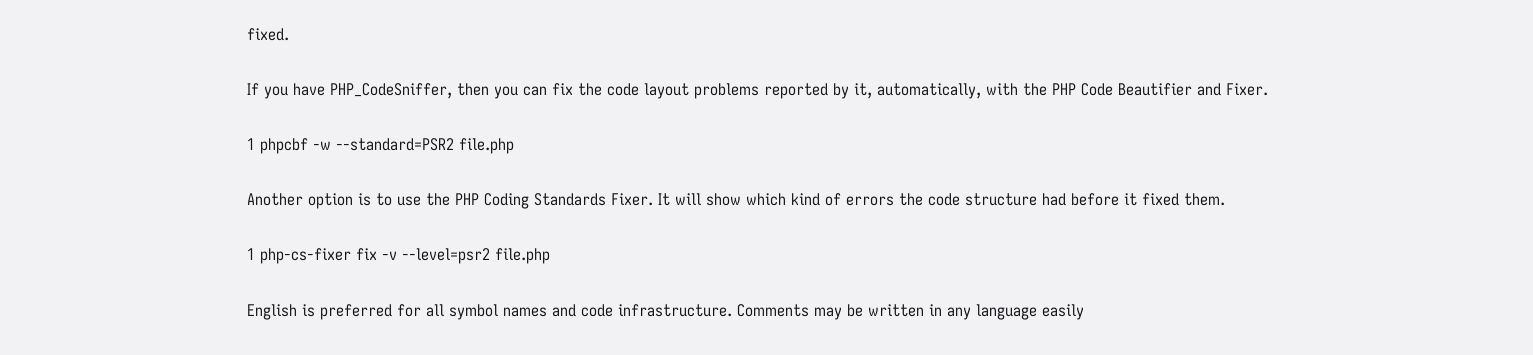fixed.

If you have PHP_CodeSniffer, then you can fix the code layout problems reported by it, automatically, with the PHP Code Beautifier and Fixer.

1 phpcbf -w --standard=PSR2 file.php

Another option is to use the PHP Coding Standards Fixer. It will show which kind of errors the code structure had before it fixed them.

1 php-cs-fixer fix -v --level=psr2 file.php

English is preferred for all symbol names and code infrastructure. Comments may be written in any language easily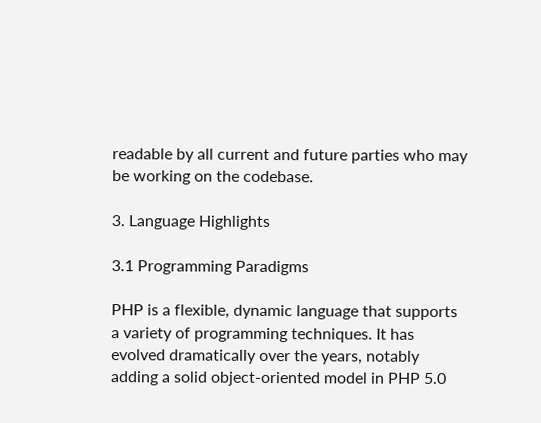readable by all current and future parties who may be working on the codebase.

3. Language Highlights

3.1 Programming Paradigms

PHP is a flexible, dynamic language that supports a variety of programming techniques. It has evolved dramatically over the years, notably adding a solid object-oriented model in PHP 5.0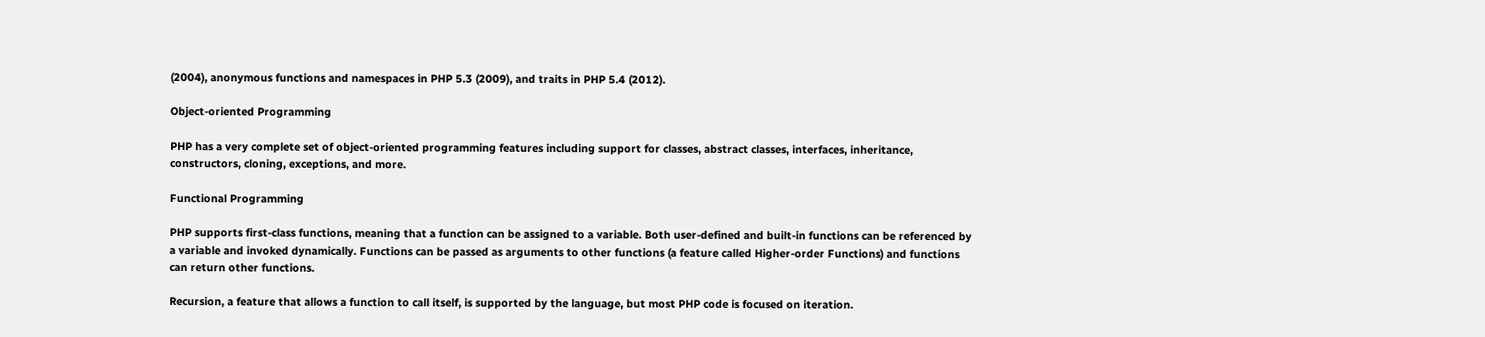(2004), anonymous functions and namespaces in PHP 5.3 (2009), and traits in PHP 5.4 (2012).

Object-oriented Programming

PHP has a very complete set of object-oriented programming features including support for classes, abstract classes, interfaces, inheritance, constructors, cloning, exceptions, and more.

Functional Programming

PHP supports first-class functions, meaning that a function can be assigned to a variable. Both user-defined and built-in functions can be referenced by a variable and invoked dynamically. Functions can be passed as arguments to other functions (a feature called Higher-order Functions) and functions can return other functions.

Recursion, a feature that allows a function to call itself, is supported by the language, but most PHP code is focused on iteration.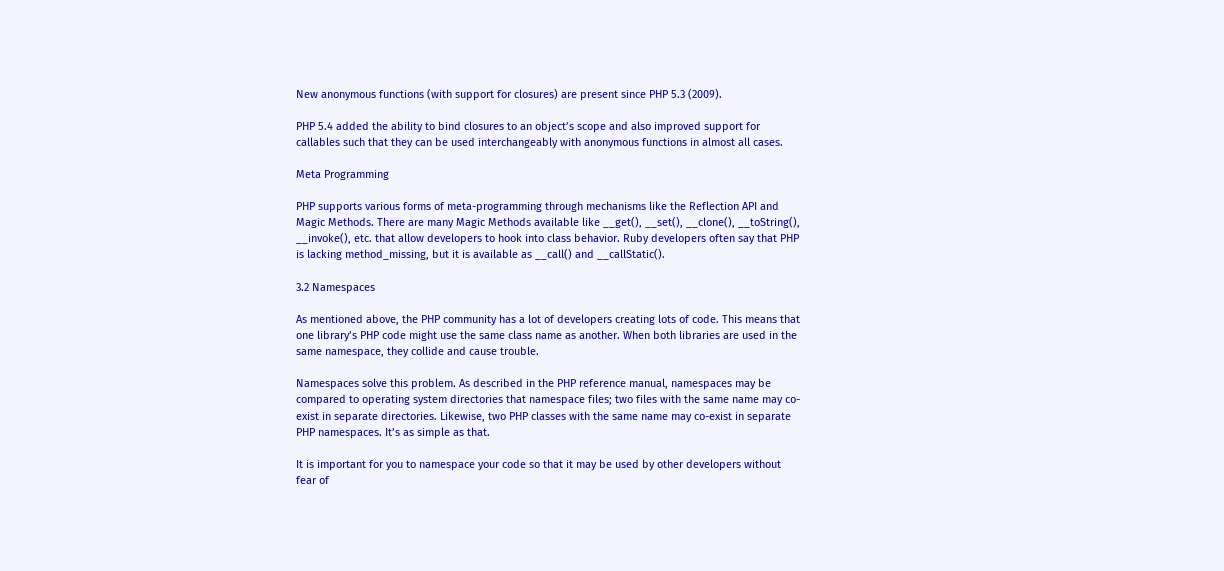New anonymous functions (with support for closures) are present since PHP 5.3 (2009).

PHP 5.4 added the ability to bind closures to an object’s scope and also improved support for callables such that they can be used interchangeably with anonymous functions in almost all cases.

Meta Programming

PHP supports various forms of meta-programming through mechanisms like the Reflection API and Magic Methods. There are many Magic Methods available like __get(), __set(), __clone(), __toString(), __invoke(), etc. that allow developers to hook into class behavior. Ruby developers often say that PHP is lacking method_missing, but it is available as __call() and __callStatic().

3.2 Namespaces

As mentioned above, the PHP community has a lot of developers creating lots of code. This means that one library’s PHP code might use the same class name as another. When both libraries are used in the same namespace, they collide and cause trouble.

Namespaces solve this problem. As described in the PHP reference manual, namespaces may be compared to operating system directories that namespace files; two files with the same name may co-exist in separate directories. Likewise, two PHP classes with the same name may co-exist in separate PHP namespaces. It’s as simple as that.

It is important for you to namespace your code so that it may be used by other developers without fear of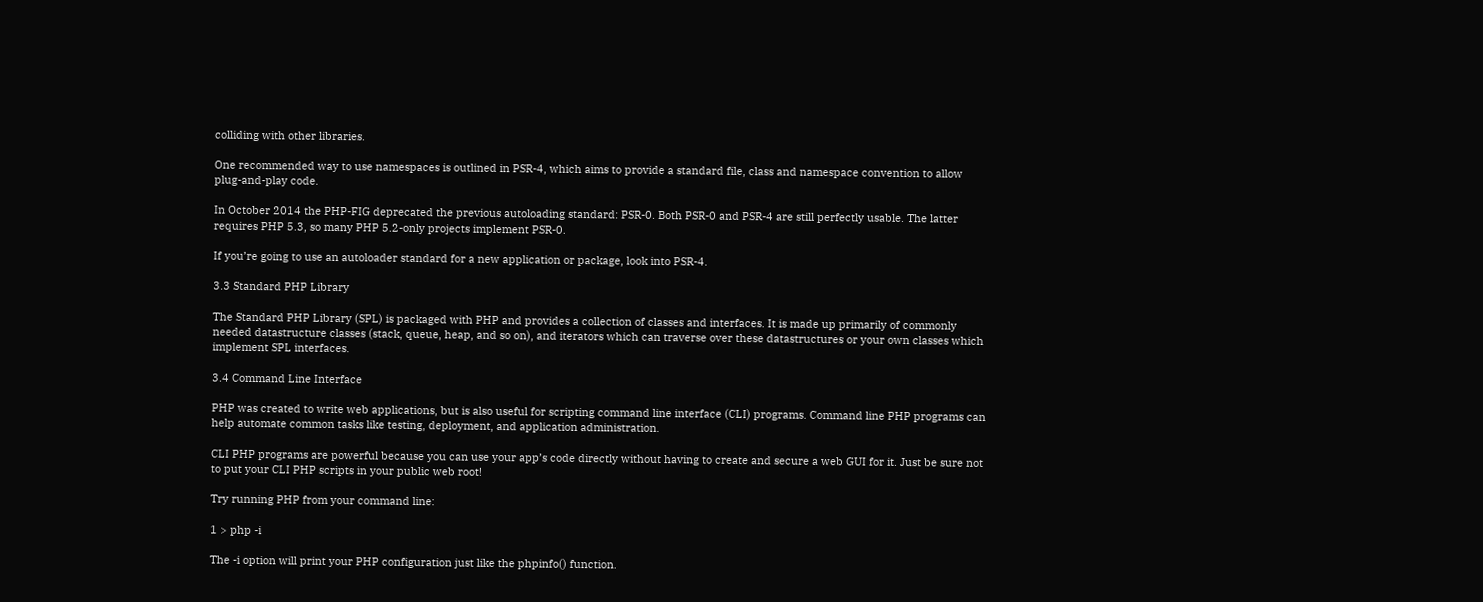colliding with other libraries.

One recommended way to use namespaces is outlined in PSR-4, which aims to provide a standard file, class and namespace convention to allow plug-and-play code.

In October 2014 the PHP-FIG deprecated the previous autoloading standard: PSR-0. Both PSR-0 and PSR-4 are still perfectly usable. The latter requires PHP 5.3, so many PHP 5.2-only projects implement PSR-0.

If you’re going to use an autoloader standard for a new application or package, look into PSR-4.

3.3 Standard PHP Library

The Standard PHP Library (SPL) is packaged with PHP and provides a collection of classes and interfaces. It is made up primarily of commonly needed datastructure classes (stack, queue, heap, and so on), and iterators which can traverse over these datastructures or your own classes which implement SPL interfaces.

3.4 Command Line Interface

PHP was created to write web applications, but is also useful for scripting command line interface (CLI) programs. Command line PHP programs can help automate common tasks like testing, deployment, and application administration.

CLI PHP programs are powerful because you can use your app’s code directly without having to create and secure a web GUI for it. Just be sure not to put your CLI PHP scripts in your public web root!

Try running PHP from your command line:

1 > php -i

The -i option will print your PHP configuration just like the phpinfo() function.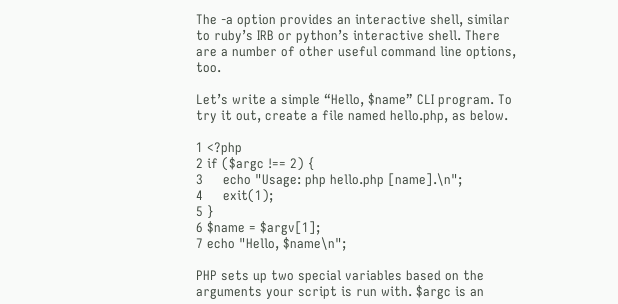The -a option provides an interactive shell, similar to ruby’s IRB or python’s interactive shell. There are a number of other useful command line options, too.

Let’s write a simple “Hello, $name” CLI program. To try it out, create a file named hello.php, as below.

1 <?php
2 if ($argc !== 2) {
3     echo "Usage: php hello.php [name].\n";
4     exit(1);
5 }
6 $name = $argv[1];
7 echo "Hello, $name\n";

PHP sets up two special variables based on the arguments your script is run with. $argc is an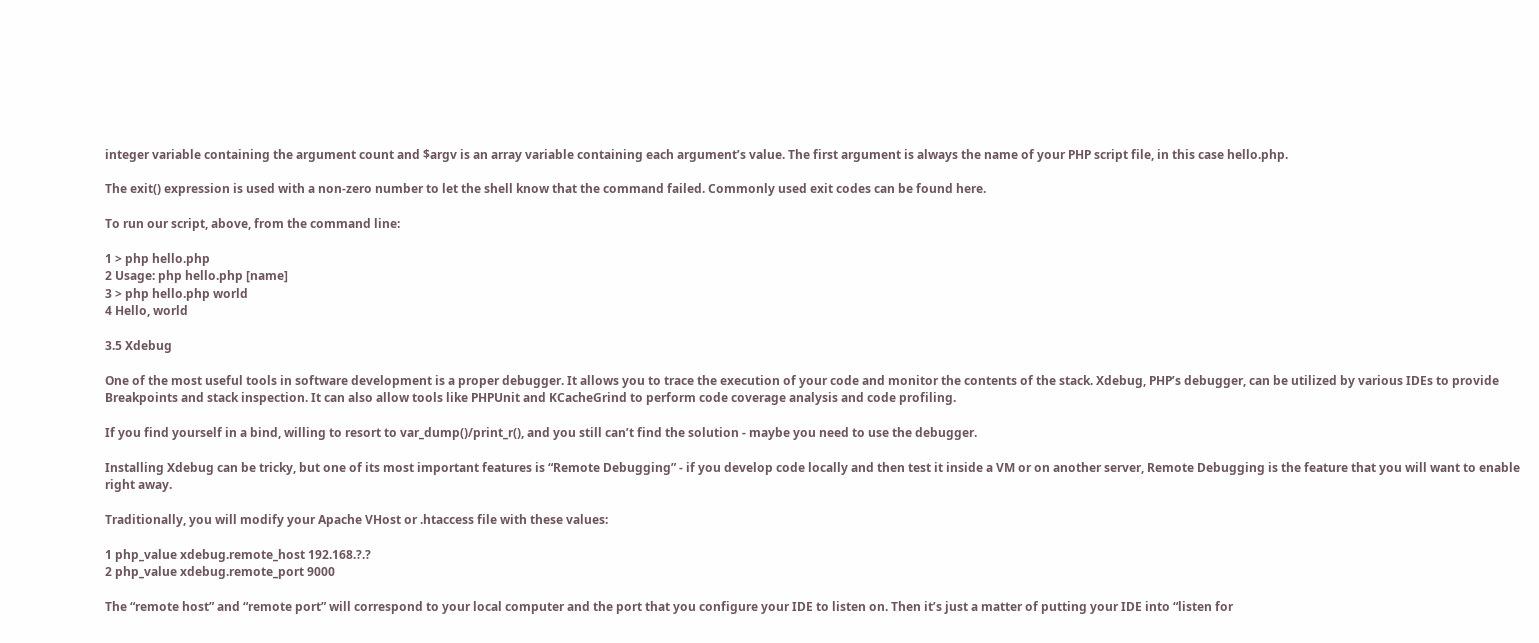integer variable containing the argument count and $argv is an array variable containing each argument’s value. The first argument is always the name of your PHP script file, in this case hello.php.

The exit() expression is used with a non-zero number to let the shell know that the command failed. Commonly used exit codes can be found here.

To run our script, above, from the command line:

1 > php hello.php
2 Usage: php hello.php [name]
3 > php hello.php world
4 Hello, world

3.5 Xdebug

One of the most useful tools in software development is a proper debugger. It allows you to trace the execution of your code and monitor the contents of the stack. Xdebug, PHP’s debugger, can be utilized by various IDEs to provide Breakpoints and stack inspection. It can also allow tools like PHPUnit and KCacheGrind to perform code coverage analysis and code profiling.

If you find yourself in a bind, willing to resort to var_dump()/print_r(), and you still can’t find the solution - maybe you need to use the debugger.

Installing Xdebug can be tricky, but one of its most important features is “Remote Debugging” - if you develop code locally and then test it inside a VM or on another server, Remote Debugging is the feature that you will want to enable right away.

Traditionally, you will modify your Apache VHost or .htaccess file with these values:

1 php_value xdebug.remote_host 192.168.?.?
2 php_value xdebug.remote_port 9000

The “remote host” and “remote port” will correspond to your local computer and the port that you configure your IDE to listen on. Then it’s just a matter of putting your IDE into “listen for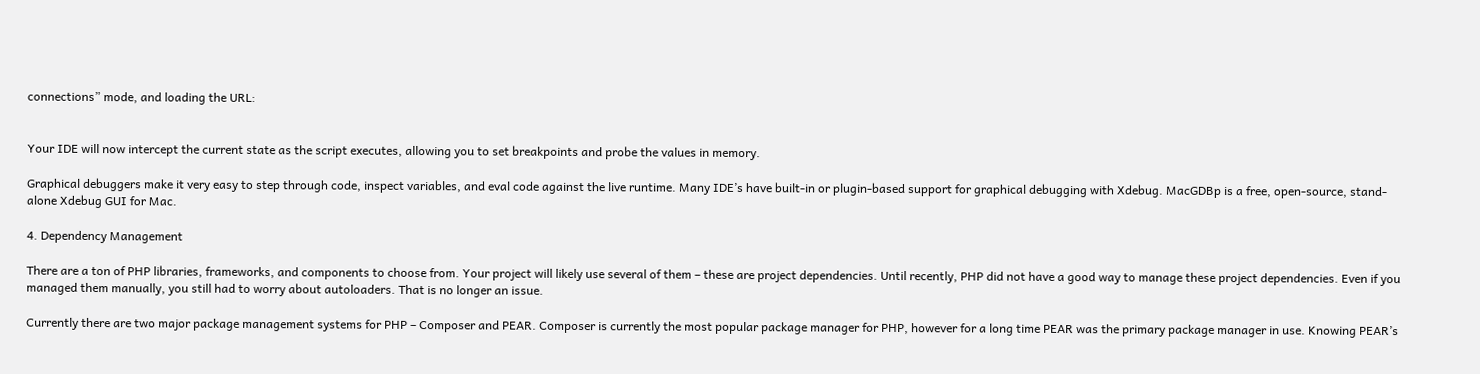connections” mode, and loading the URL:


Your IDE will now intercept the current state as the script executes, allowing you to set breakpoints and probe the values in memory.

Graphical debuggers make it very easy to step through code, inspect variables, and eval code against the live runtime. Many IDE’s have built-in or plugin-based support for graphical debugging with Xdebug. MacGDBp is a free, open-source, stand-alone Xdebug GUI for Mac.

4. Dependency Management

There are a ton of PHP libraries, frameworks, and components to choose from. Your project will likely use several of them – these are project dependencies. Until recently, PHP did not have a good way to manage these project dependencies. Even if you managed them manually, you still had to worry about autoloaders. That is no longer an issue.

Currently there are two major package management systems for PHP – Composer and PEAR. Composer is currently the most popular package manager for PHP, however for a long time PEAR was the primary package manager in use. Knowing PEAR’s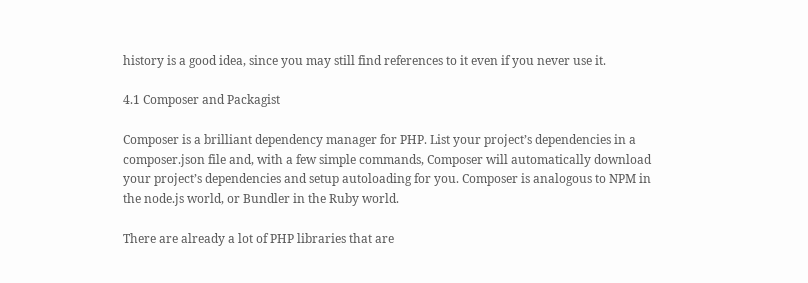history is a good idea, since you may still find references to it even if you never use it.

4.1 Composer and Packagist

Composer is a brilliant dependency manager for PHP. List your project’s dependencies in a composer.json file and, with a few simple commands, Composer will automatically download your project’s dependencies and setup autoloading for you. Composer is analogous to NPM in the node.js world, or Bundler in the Ruby world.

There are already a lot of PHP libraries that are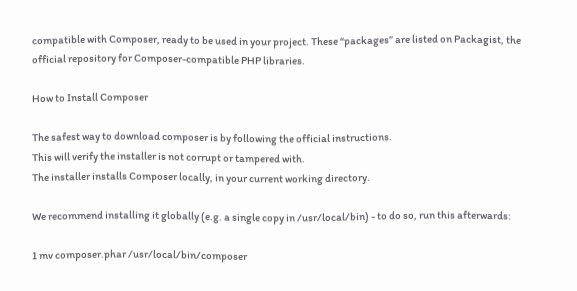compatible with Composer, ready to be used in your project. These “packages” are listed on Packagist, the official repository for Composer-compatible PHP libraries.

How to Install Composer

The safest way to download composer is by following the official instructions.
This will verify the installer is not corrupt or tampered with.
The installer installs Composer locally, in your current working directory.

We recommend installing it globally (e.g. a single copy in /usr/local/bin) - to do so, run this afterwards:

1 mv composer.phar /usr/local/bin/composer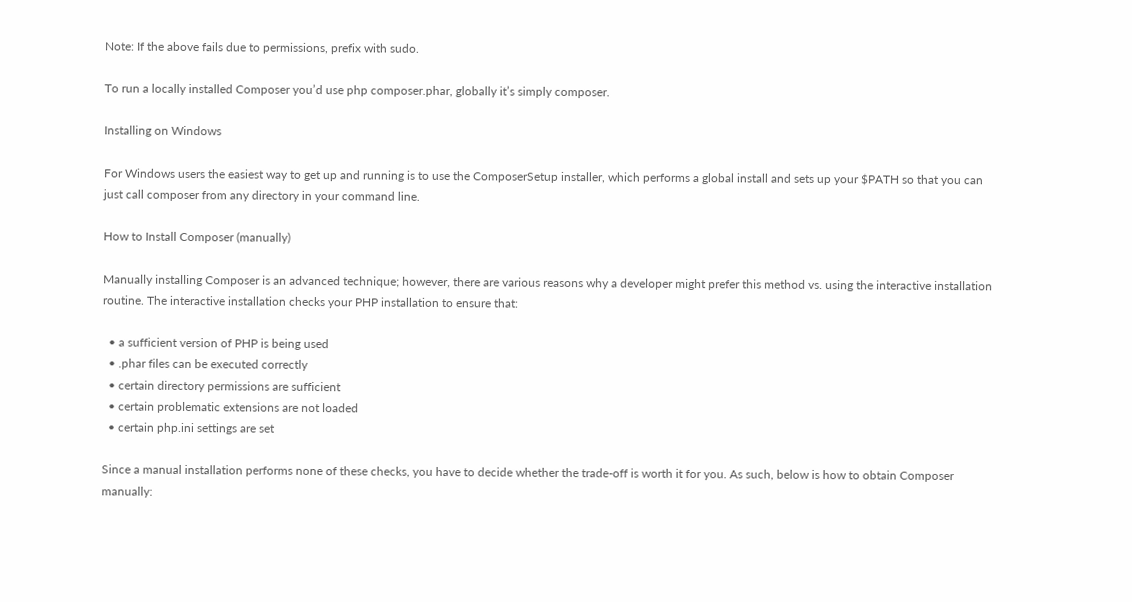Note: If the above fails due to permissions, prefix with sudo.

To run a locally installed Composer you’d use php composer.phar, globally it’s simply composer.

Installing on Windows

For Windows users the easiest way to get up and running is to use the ComposerSetup installer, which performs a global install and sets up your $PATH so that you can just call composer from any directory in your command line.

How to Install Composer (manually)

Manually installing Composer is an advanced technique; however, there are various reasons why a developer might prefer this method vs. using the interactive installation routine. The interactive installation checks your PHP installation to ensure that:

  • a sufficient version of PHP is being used
  • .phar files can be executed correctly
  • certain directory permissions are sufficient
  • certain problematic extensions are not loaded
  • certain php.ini settings are set

Since a manual installation performs none of these checks, you have to decide whether the trade-off is worth it for you. As such, below is how to obtain Composer manually: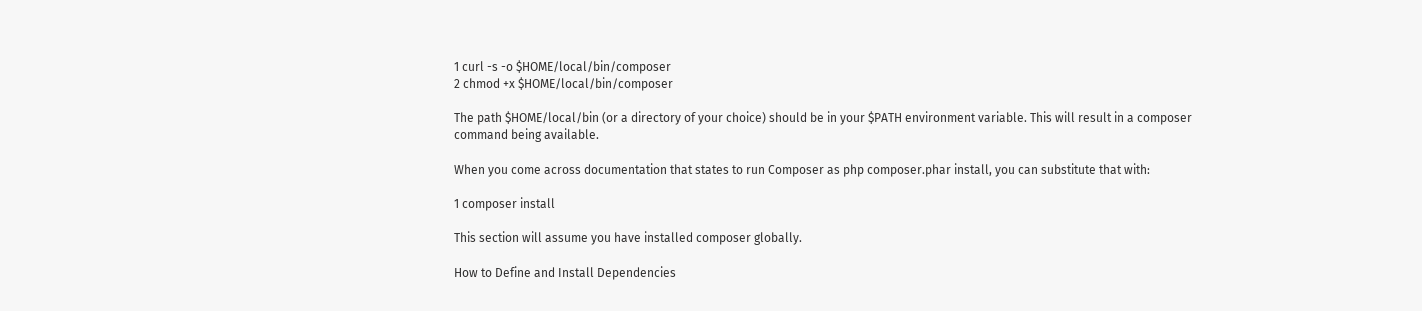1 curl -s -o $HOME/local/bin/composer
2 chmod +x $HOME/local/bin/composer

The path $HOME/local/bin (or a directory of your choice) should be in your $PATH environment variable. This will result in a composer command being available.

When you come across documentation that states to run Composer as php composer.phar install, you can substitute that with:

1 composer install

This section will assume you have installed composer globally.

How to Define and Install Dependencies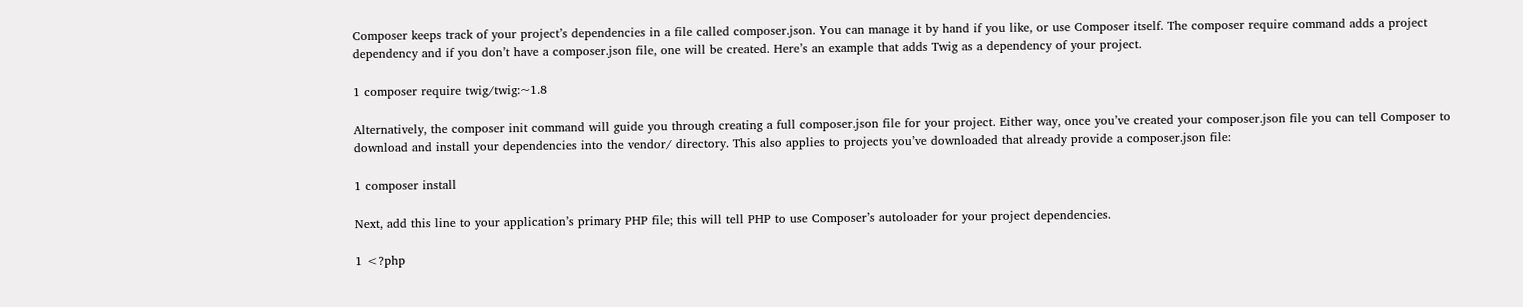Composer keeps track of your project’s dependencies in a file called composer.json. You can manage it by hand if you like, or use Composer itself. The composer require command adds a project dependency and if you don’t have a composer.json file, one will be created. Here’s an example that adds Twig as a dependency of your project.

1 composer require twig/twig:~1.8

Alternatively, the composer init command will guide you through creating a full composer.json file for your project. Either way, once you’ve created your composer.json file you can tell Composer to download and install your dependencies into the vendor/ directory. This also applies to projects you’ve downloaded that already provide a composer.json file:

1 composer install

Next, add this line to your application’s primary PHP file; this will tell PHP to use Composer’s autoloader for your project dependencies.

1 <?php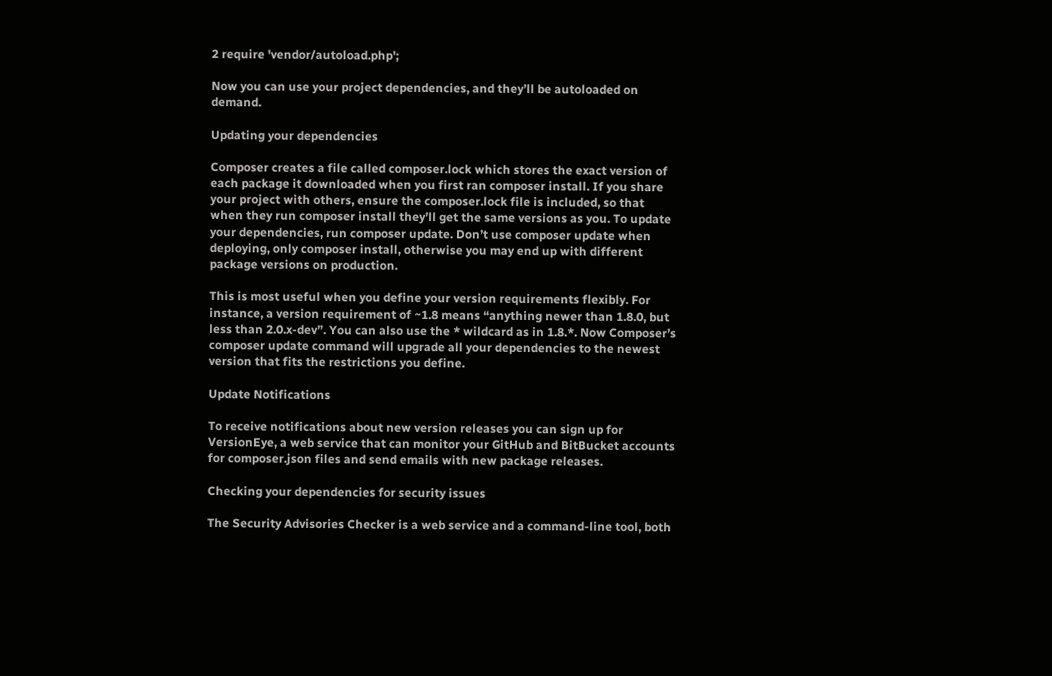2 require 'vendor/autoload.php';

Now you can use your project dependencies, and they’ll be autoloaded on demand.

Updating your dependencies

Composer creates a file called composer.lock which stores the exact version of each package it downloaded when you first ran composer install. If you share your project with others, ensure the composer.lock file is included, so that when they run composer install they’ll get the same versions as you. To update your dependencies, run composer update. Don’t use composer update when deploying, only composer install, otherwise you may end up with different package versions on production.

This is most useful when you define your version requirements flexibly. For instance, a version requirement of ~1.8 means “anything newer than 1.8.0, but less than 2.0.x-dev”. You can also use the * wildcard as in 1.8.*. Now Composer’s composer update command will upgrade all your dependencies to the newest version that fits the restrictions you define.

Update Notifications

To receive notifications about new version releases you can sign up for VersionEye, a web service that can monitor your GitHub and BitBucket accounts for composer.json files and send emails with new package releases.

Checking your dependencies for security issues

The Security Advisories Checker is a web service and a command-line tool, both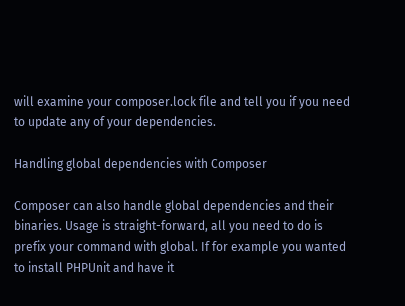will examine your composer.lock file and tell you if you need to update any of your dependencies.

Handling global dependencies with Composer

Composer can also handle global dependencies and their binaries. Usage is straight-forward, all you need to do is prefix your command with global. If for example you wanted to install PHPUnit and have it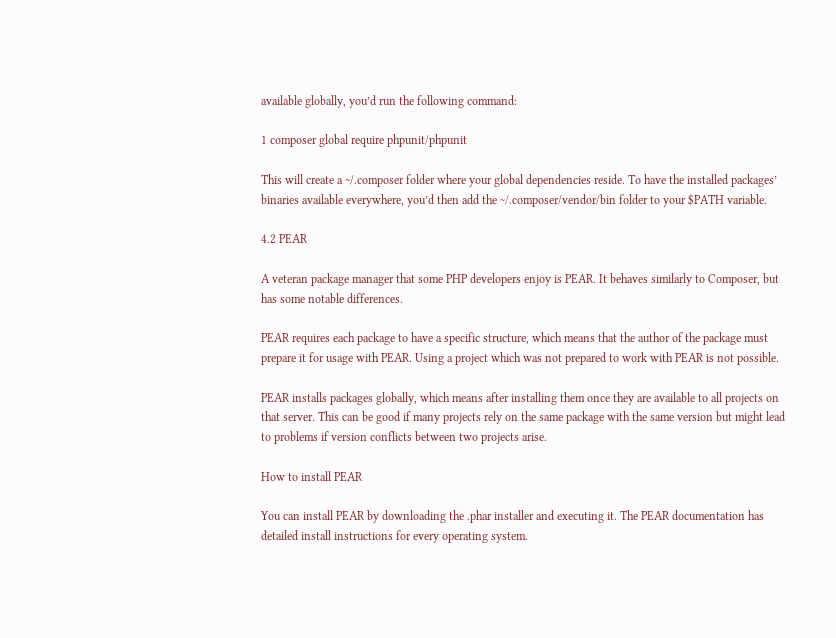available globally, you’d run the following command:

1 composer global require phpunit/phpunit

This will create a ~/.composer folder where your global dependencies reside. To have the installed packages’ binaries available everywhere, you’d then add the ~/.composer/vendor/bin folder to your $PATH variable.

4.2 PEAR

A veteran package manager that some PHP developers enjoy is PEAR. It behaves similarly to Composer, but has some notable differences.

PEAR requires each package to have a specific structure, which means that the author of the package must prepare it for usage with PEAR. Using a project which was not prepared to work with PEAR is not possible.

PEAR installs packages globally, which means after installing them once they are available to all projects on that server. This can be good if many projects rely on the same package with the same version but might lead to problems if version conflicts between two projects arise.

How to install PEAR

You can install PEAR by downloading the .phar installer and executing it. The PEAR documentation has detailed install instructions for every operating system.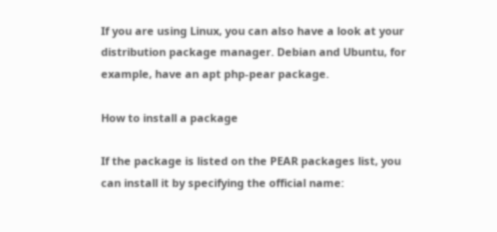If you are using Linux, you can also have a look at your distribution package manager. Debian and Ubuntu, for example, have an apt php-pear package.

How to install a package

If the package is listed on the PEAR packages list, you can install it by specifying the official name: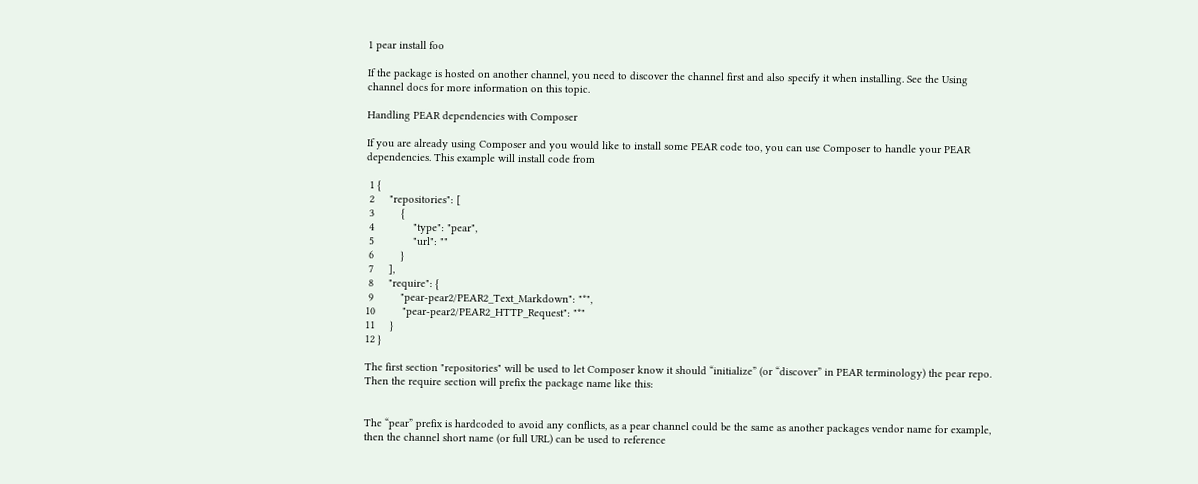1 pear install foo

If the package is hosted on another channel, you need to discover the channel first and also specify it when installing. See the Using channel docs for more information on this topic.

Handling PEAR dependencies with Composer

If you are already using Composer and you would like to install some PEAR code too, you can use Composer to handle your PEAR dependencies. This example will install code from

 1 {
 2     "repositories": [
 3         {
 4             "type": "pear",
 5             "url": ""
 6         }
 7     ],
 8     "require": {
 9         "pear-pear2/PEAR2_Text_Markdown": "*",
10         "pear-pear2/PEAR2_HTTP_Request": "*"
11     }
12 }

The first section "repositories" will be used to let Composer know it should “initialize” (or “discover” in PEAR terminology) the pear repo. Then the require section will prefix the package name like this:


The “pear” prefix is hardcoded to avoid any conflicts, as a pear channel could be the same as another packages vendor name for example, then the channel short name (or full URL) can be used to reference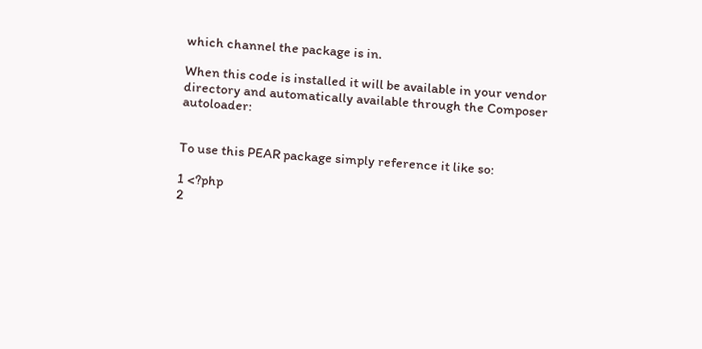which channel the package is in.

When this code is installed it will be available in your vendor directory and automatically available through the Composer autoloader:


To use this PEAR package simply reference it like so:

1 <?php
2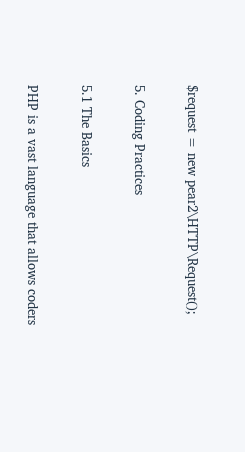$request = new pear2\HTTP\Request();

5. Coding Practices

5.1 The Basics

PHP is a vast language that allows coders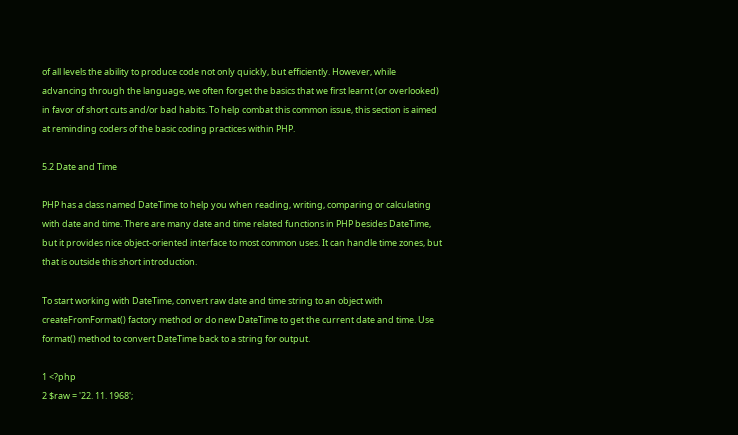of all levels the ability to produce code not only quickly, but efficiently. However, while advancing through the language, we often forget the basics that we first learnt (or overlooked) in favor of short cuts and/or bad habits. To help combat this common issue, this section is aimed at reminding coders of the basic coding practices within PHP.

5.2 Date and Time

PHP has a class named DateTime to help you when reading, writing, comparing or calculating with date and time. There are many date and time related functions in PHP besides DateTime, but it provides nice object-oriented interface to most common uses. It can handle time zones, but that is outside this short introduction.

To start working with DateTime, convert raw date and time string to an object with createFromFormat() factory method or do new DateTime to get the current date and time. Use format() method to convert DateTime back to a string for output.

1 <?php
2 $raw = '22. 11. 1968';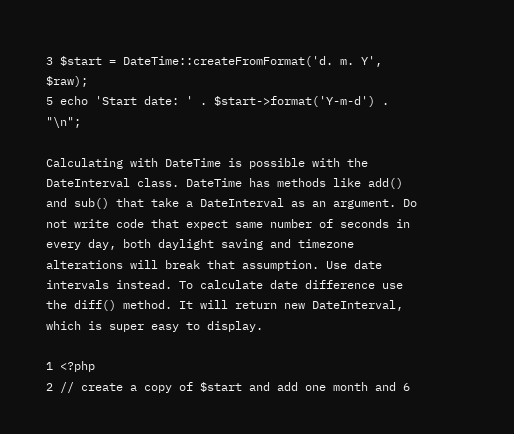3 $start = DateTime::createFromFormat('d. m. Y', $raw);
5 echo 'Start date: ' . $start->format('Y-m-d') . "\n";

Calculating with DateTime is possible with the DateInterval class. DateTime has methods like add() and sub() that take a DateInterval as an argument. Do not write code that expect same number of seconds in every day, both daylight saving and timezone alterations will break that assumption. Use date intervals instead. To calculate date difference use the diff() method. It will return new DateInterval, which is super easy to display.

1 <?php
2 // create a copy of $start and add one month and 6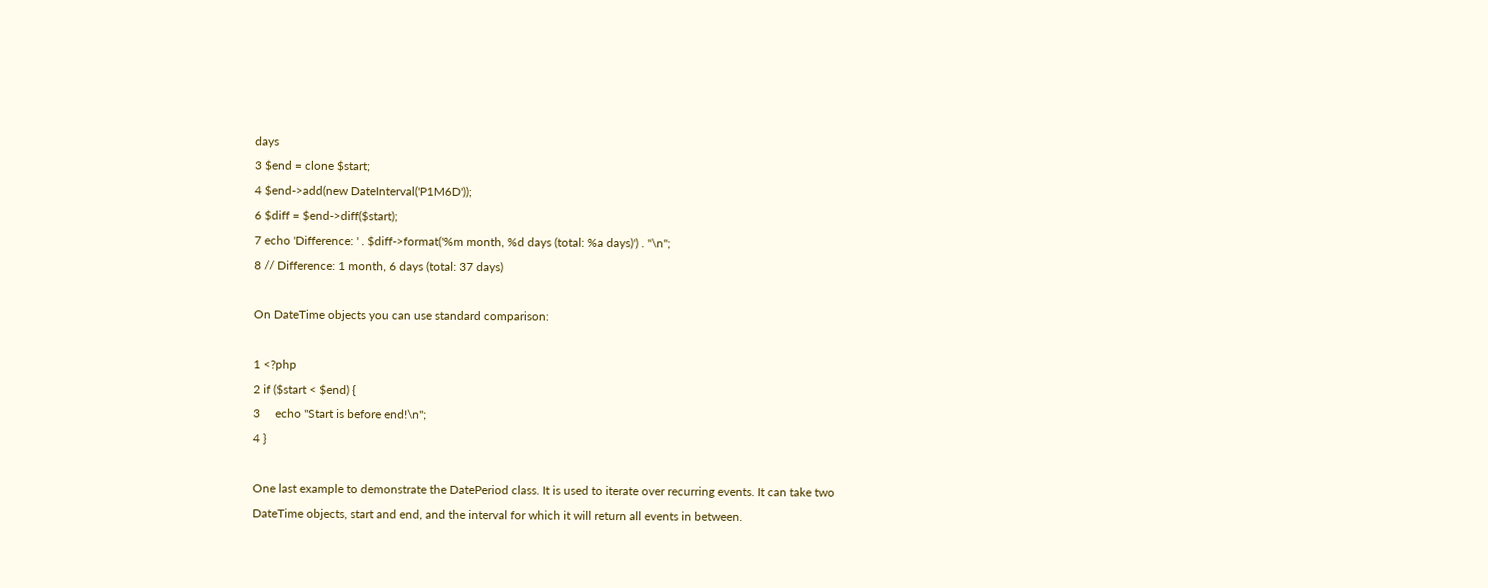days
3 $end = clone $start;
4 $end->add(new DateInterval('P1M6D'));
6 $diff = $end->diff($start);
7 echo 'Difference: ' . $diff->format('%m month, %d days (total: %a days)') . "\n";
8 // Difference: 1 month, 6 days (total: 37 days)

On DateTime objects you can use standard comparison:

1 <?php
2 if ($start < $end) {
3     echo "Start is before end!\n";
4 }

One last example to demonstrate the DatePeriod class. It is used to iterate over recurring events. It can take two DateTime objects, start and end, and the interval for which it will return all events in between.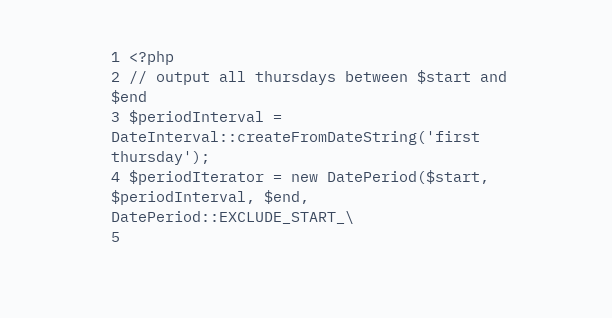1 <?php
2 // output all thursdays between $start and $end
3 $periodInterval = DateInterval::createFromDateString('first thursday');
4 $periodIterator = new DatePeriod($start, $periodInterval, $end, DatePeriod::EXCLUDE_START_\
5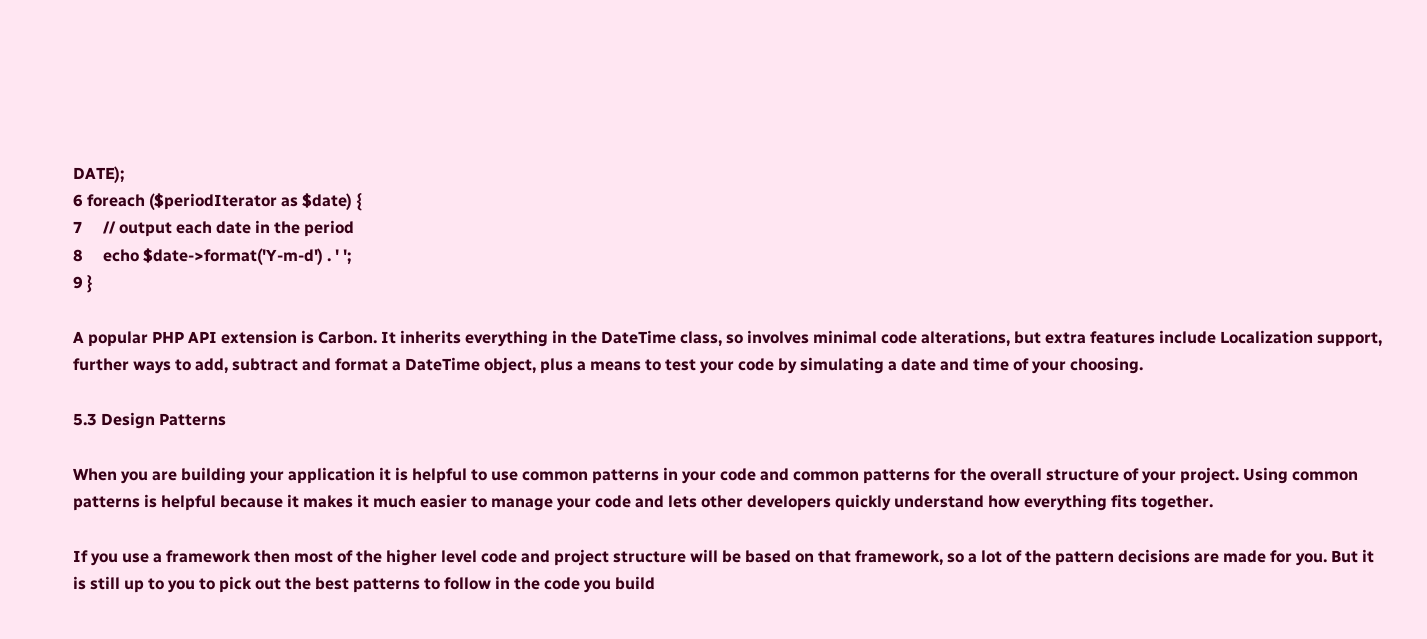DATE);
6 foreach ($periodIterator as $date) {
7     // output each date in the period
8     echo $date->format('Y-m-d') . ' ';
9 }

A popular PHP API extension is Carbon. It inherits everything in the DateTime class, so involves minimal code alterations, but extra features include Localization support, further ways to add, subtract and format a DateTime object, plus a means to test your code by simulating a date and time of your choosing.

5.3 Design Patterns

When you are building your application it is helpful to use common patterns in your code and common patterns for the overall structure of your project. Using common patterns is helpful because it makes it much easier to manage your code and lets other developers quickly understand how everything fits together.

If you use a framework then most of the higher level code and project structure will be based on that framework, so a lot of the pattern decisions are made for you. But it is still up to you to pick out the best patterns to follow in the code you build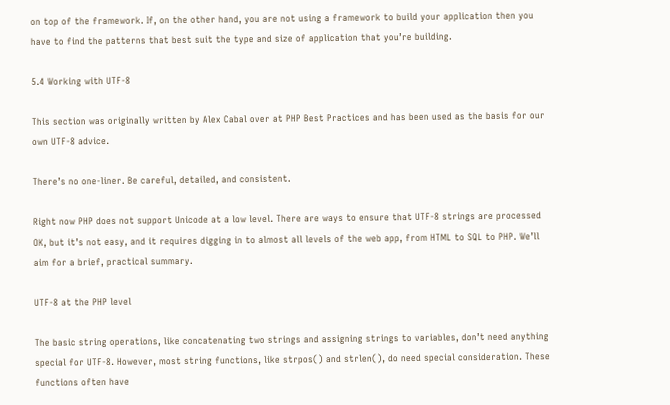on top of the framework. If, on the other hand, you are not using a framework to build your application then you have to find the patterns that best suit the type and size of application that you’re building.

5.4 Working with UTF-8

This section was originally written by Alex Cabal over at PHP Best Practices and has been used as the basis for our own UTF-8 advice.

There’s no one-liner. Be careful, detailed, and consistent.

Right now PHP does not support Unicode at a low level. There are ways to ensure that UTF-8 strings are processed OK, but it’s not easy, and it requires digging in to almost all levels of the web app, from HTML to SQL to PHP. We’ll aim for a brief, practical summary.

UTF-8 at the PHP level

The basic string operations, like concatenating two strings and assigning strings to variables, don’t need anything special for UTF-8. However, most string functions, like strpos() and strlen(), do need special consideration. These functions often have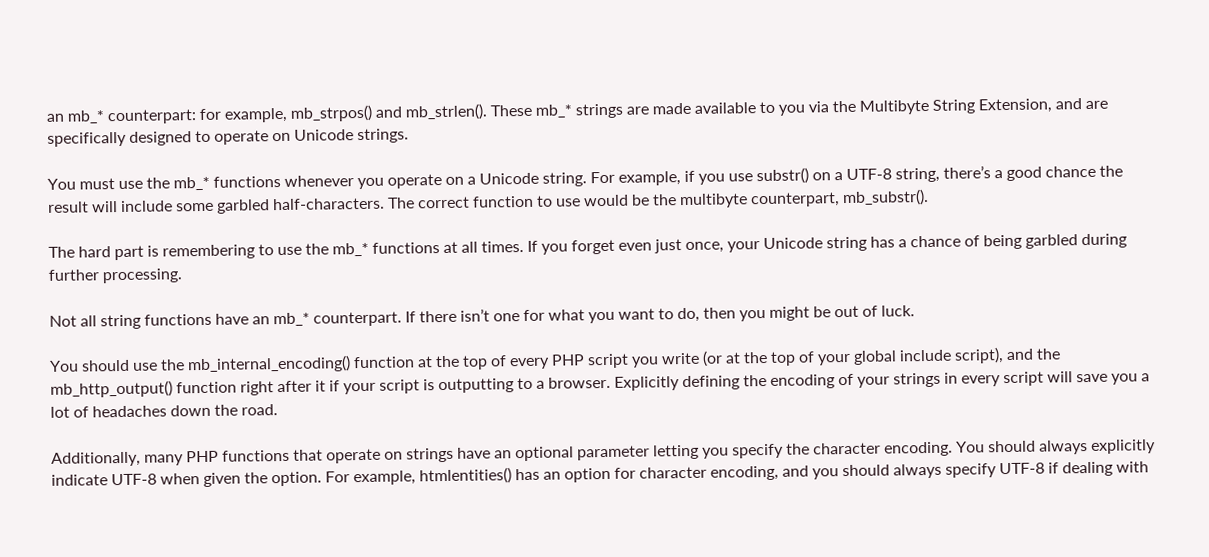an mb_* counterpart: for example, mb_strpos() and mb_strlen(). These mb_* strings are made available to you via the Multibyte String Extension, and are specifically designed to operate on Unicode strings.

You must use the mb_* functions whenever you operate on a Unicode string. For example, if you use substr() on a UTF-8 string, there’s a good chance the result will include some garbled half-characters. The correct function to use would be the multibyte counterpart, mb_substr().

The hard part is remembering to use the mb_* functions at all times. If you forget even just once, your Unicode string has a chance of being garbled during further processing.

Not all string functions have an mb_* counterpart. If there isn’t one for what you want to do, then you might be out of luck.

You should use the mb_internal_encoding() function at the top of every PHP script you write (or at the top of your global include script), and the mb_http_output() function right after it if your script is outputting to a browser. Explicitly defining the encoding of your strings in every script will save you a lot of headaches down the road.

Additionally, many PHP functions that operate on strings have an optional parameter letting you specify the character encoding. You should always explicitly indicate UTF-8 when given the option. For example, htmlentities() has an option for character encoding, and you should always specify UTF-8 if dealing with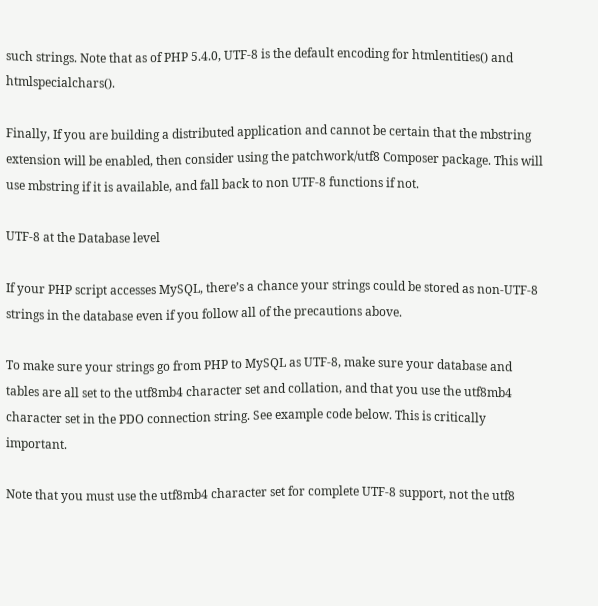such strings. Note that as of PHP 5.4.0, UTF-8 is the default encoding for htmlentities() and htmlspecialchars().

Finally, If you are building a distributed application and cannot be certain that the mbstring extension will be enabled, then consider using the patchwork/utf8 Composer package. This will use mbstring if it is available, and fall back to non UTF-8 functions if not.

UTF-8 at the Database level

If your PHP script accesses MySQL, there’s a chance your strings could be stored as non-UTF-8 strings in the database even if you follow all of the precautions above.

To make sure your strings go from PHP to MySQL as UTF-8, make sure your database and tables are all set to the utf8mb4 character set and collation, and that you use the utf8mb4 character set in the PDO connection string. See example code below. This is critically important.

Note that you must use the utf8mb4 character set for complete UTF-8 support, not the utf8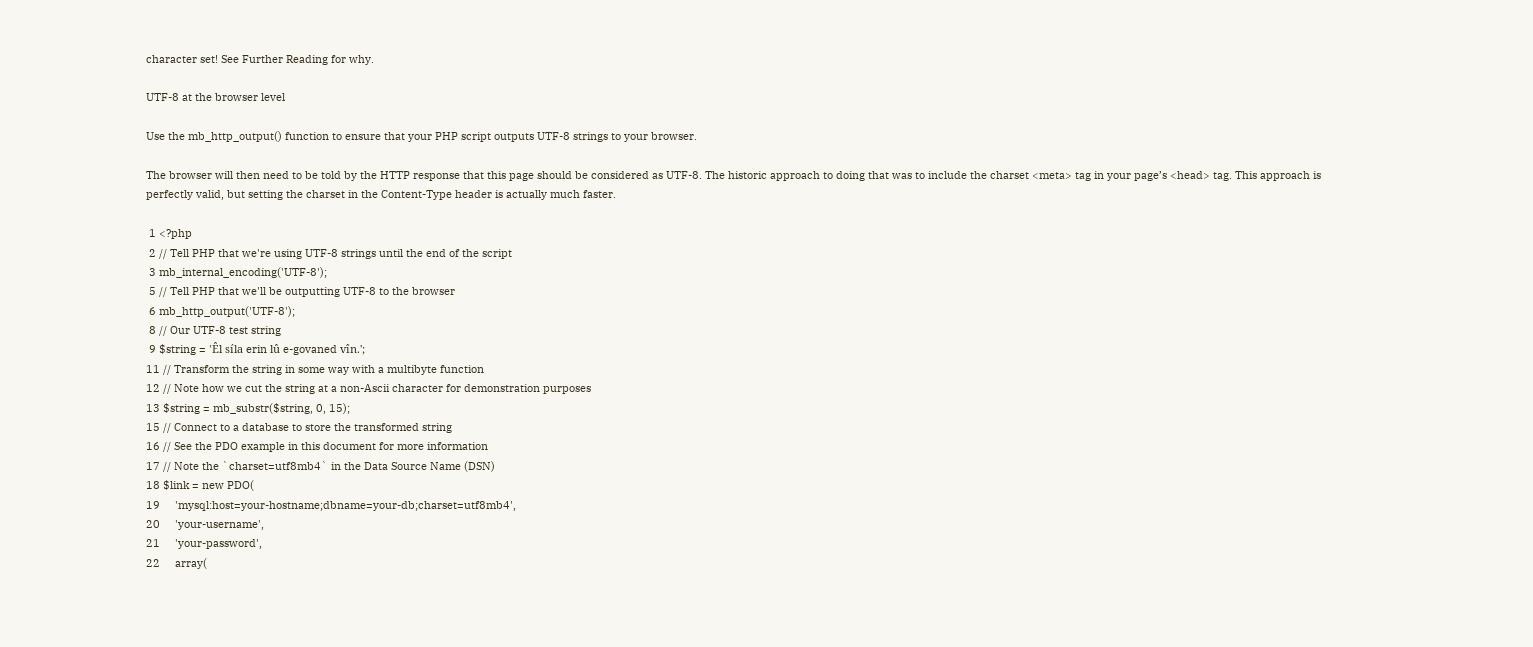character set! See Further Reading for why.

UTF-8 at the browser level

Use the mb_http_output() function to ensure that your PHP script outputs UTF-8 strings to your browser.

The browser will then need to be told by the HTTP response that this page should be considered as UTF-8. The historic approach to doing that was to include the charset <meta> tag in your page’s <head> tag. This approach is perfectly valid, but setting the charset in the Content-Type header is actually much faster.

 1 <?php
 2 // Tell PHP that we're using UTF-8 strings until the end of the script
 3 mb_internal_encoding('UTF-8');
 5 // Tell PHP that we'll be outputting UTF-8 to the browser
 6 mb_http_output('UTF-8');
 8 // Our UTF-8 test string
 9 $string = 'Êl síla erin lû e-govaned vîn.';
11 // Transform the string in some way with a multibyte function
12 // Note how we cut the string at a non-Ascii character for demonstration purposes
13 $string = mb_substr($string, 0, 15);
15 // Connect to a database to store the transformed string
16 // See the PDO example in this document for more information
17 // Note the `charset=utf8mb4` in the Data Source Name (DSN)
18 $link = new PDO(
19     'mysql:host=your-hostname;dbname=your-db;charset=utf8mb4',
20     'your-username',
21     'your-password',
22     array(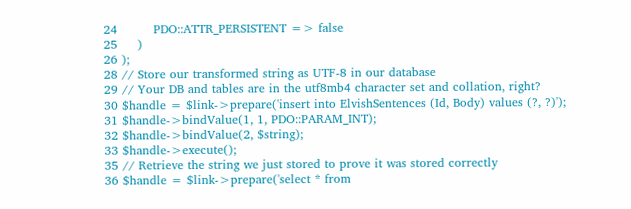24         PDO::ATTR_PERSISTENT => false
25     )
26 );
28 // Store our transformed string as UTF-8 in our database
29 // Your DB and tables are in the utf8mb4 character set and collation, right?
30 $handle = $link->prepare('insert into ElvishSentences (Id, Body) values (?, ?)');
31 $handle->bindValue(1, 1, PDO::PARAM_INT);
32 $handle->bindValue(2, $string);
33 $handle->execute();
35 // Retrieve the string we just stored to prove it was stored correctly
36 $handle = $link->prepare('select * from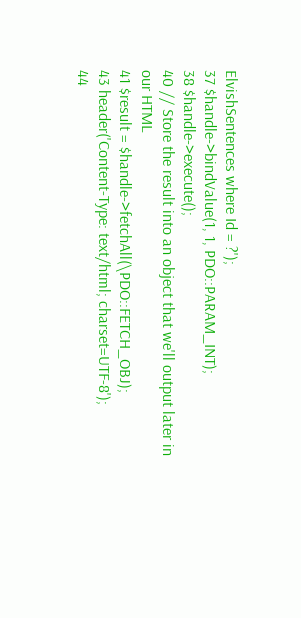ElvishSentences where Id = ?');
37 $handle->bindValue(1, 1, PDO::PARAM_INT);
38 $handle->execute();
40 // Store the result into an object that we'll output later in our HTML
41 $result = $handle->fetchAll(\PDO::FETCH_OBJ);
43 header('Content-Type: text/html; charset=UTF-8');
44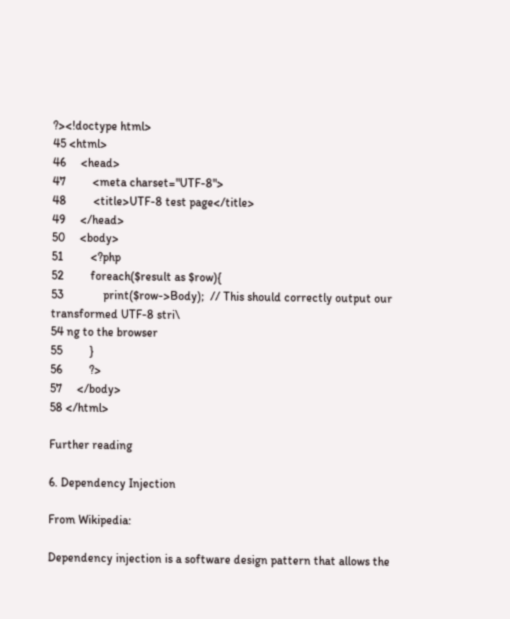?><!doctype html>
45 <html>
46     <head>
47         <meta charset="UTF-8">
48         <title>UTF-8 test page</title>
49     </head>
50     <body>
51         <?php
52         foreach($result as $row){
53             print($row->Body);  // This should correctly output our transformed UTF-8 stri\
54 ng to the browser
55         }
56         ?>
57     </body>
58 </html>

Further reading

6. Dependency Injection

From Wikipedia:

Dependency injection is a software design pattern that allows the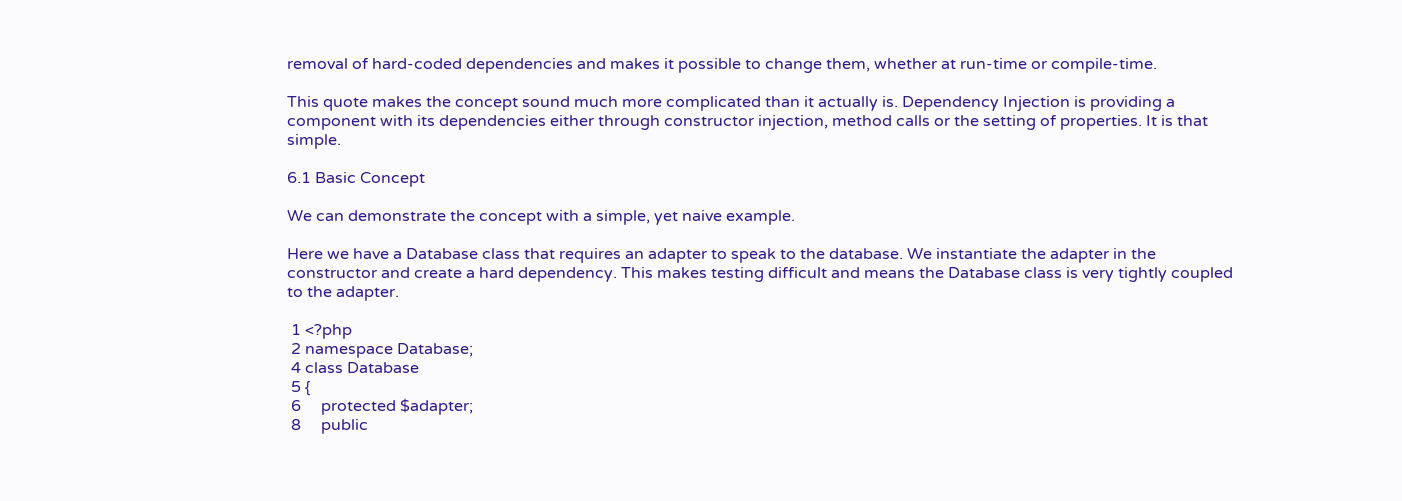removal of hard-coded dependencies and makes it possible to change them, whether at run-time or compile-time.

This quote makes the concept sound much more complicated than it actually is. Dependency Injection is providing a component with its dependencies either through constructor injection, method calls or the setting of properties. It is that simple.

6.1 Basic Concept

We can demonstrate the concept with a simple, yet naive example.

Here we have a Database class that requires an adapter to speak to the database. We instantiate the adapter in the constructor and create a hard dependency. This makes testing difficult and means the Database class is very tightly coupled to the adapter.

 1 <?php
 2 namespace Database;
 4 class Database
 5 {
 6     protected $adapter;
 8     public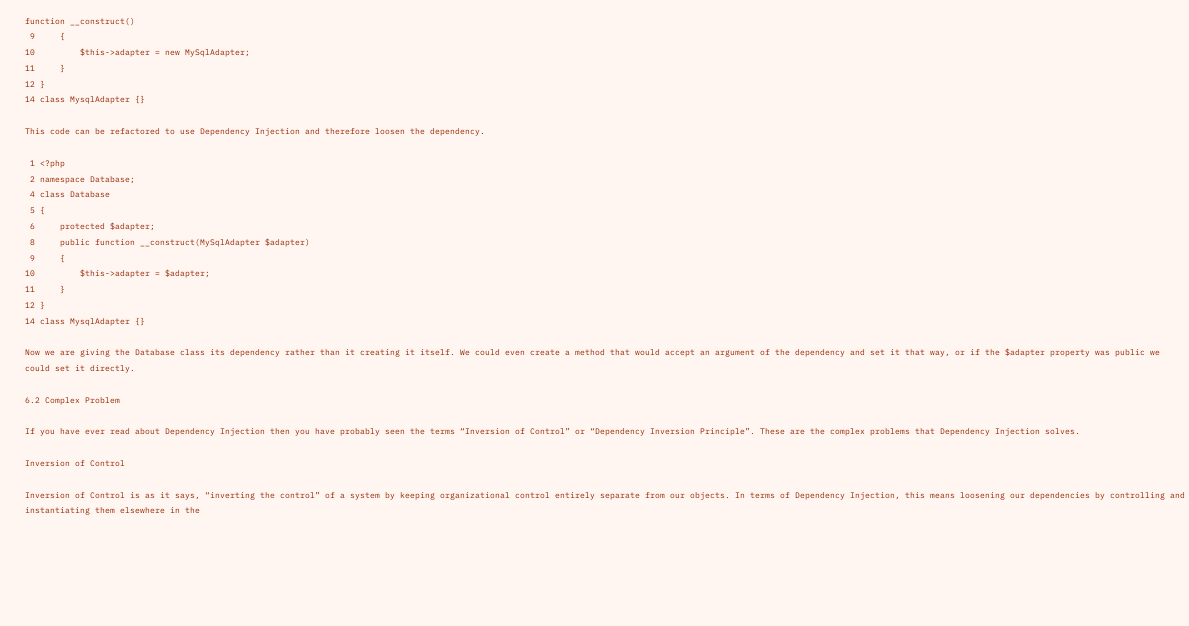function __construct()
 9     {
10         $this->adapter = new MySqlAdapter;
11     }
12 }
14 class MysqlAdapter {}

This code can be refactored to use Dependency Injection and therefore loosen the dependency.

 1 <?php
 2 namespace Database;
 4 class Database
 5 {
 6     protected $adapter;
 8     public function __construct(MySqlAdapter $adapter)
 9     {
10         $this->adapter = $adapter;
11     }
12 }
14 class MysqlAdapter {}

Now we are giving the Database class its dependency rather than it creating it itself. We could even create a method that would accept an argument of the dependency and set it that way, or if the $adapter property was public we could set it directly.

6.2 Complex Problem

If you have ever read about Dependency Injection then you have probably seen the terms “Inversion of Control” or “Dependency Inversion Principle”. These are the complex problems that Dependency Injection solves.

Inversion of Control

Inversion of Control is as it says, “inverting the control” of a system by keeping organizational control entirely separate from our objects. In terms of Dependency Injection, this means loosening our dependencies by controlling and instantiating them elsewhere in the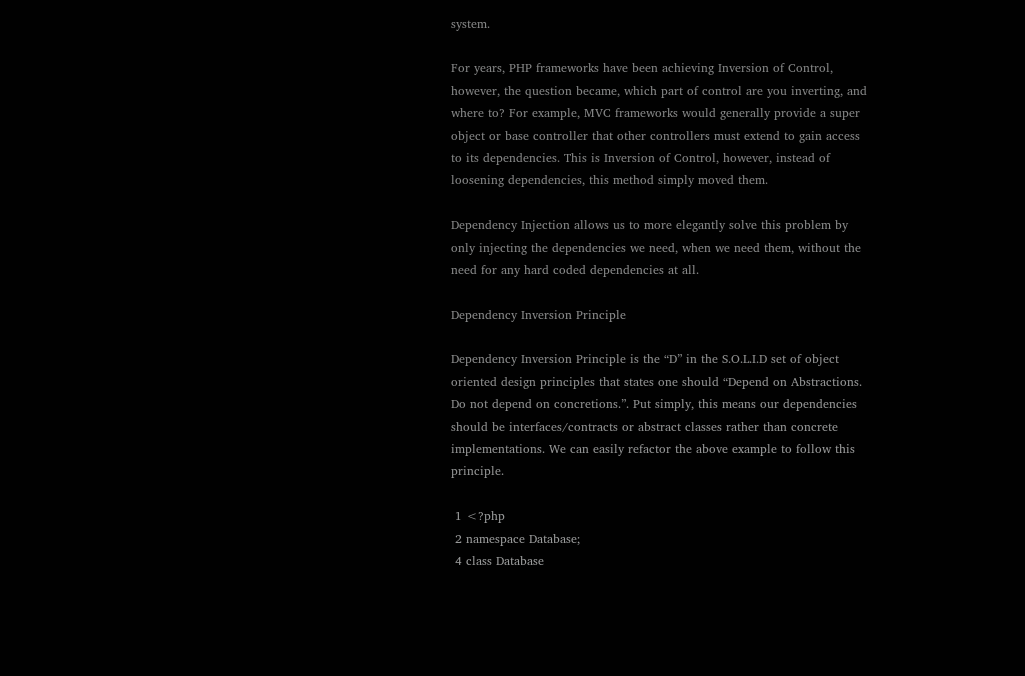system.

For years, PHP frameworks have been achieving Inversion of Control, however, the question became, which part of control are you inverting, and where to? For example, MVC frameworks would generally provide a super object or base controller that other controllers must extend to gain access to its dependencies. This is Inversion of Control, however, instead of loosening dependencies, this method simply moved them.

Dependency Injection allows us to more elegantly solve this problem by only injecting the dependencies we need, when we need them, without the need for any hard coded dependencies at all.

Dependency Inversion Principle

Dependency Inversion Principle is the “D” in the S.O.L.I.D set of object oriented design principles that states one should “Depend on Abstractions. Do not depend on concretions.”. Put simply, this means our dependencies should be interfaces/contracts or abstract classes rather than concrete implementations. We can easily refactor the above example to follow this principle.

 1 <?php
 2 namespace Database;
 4 class Database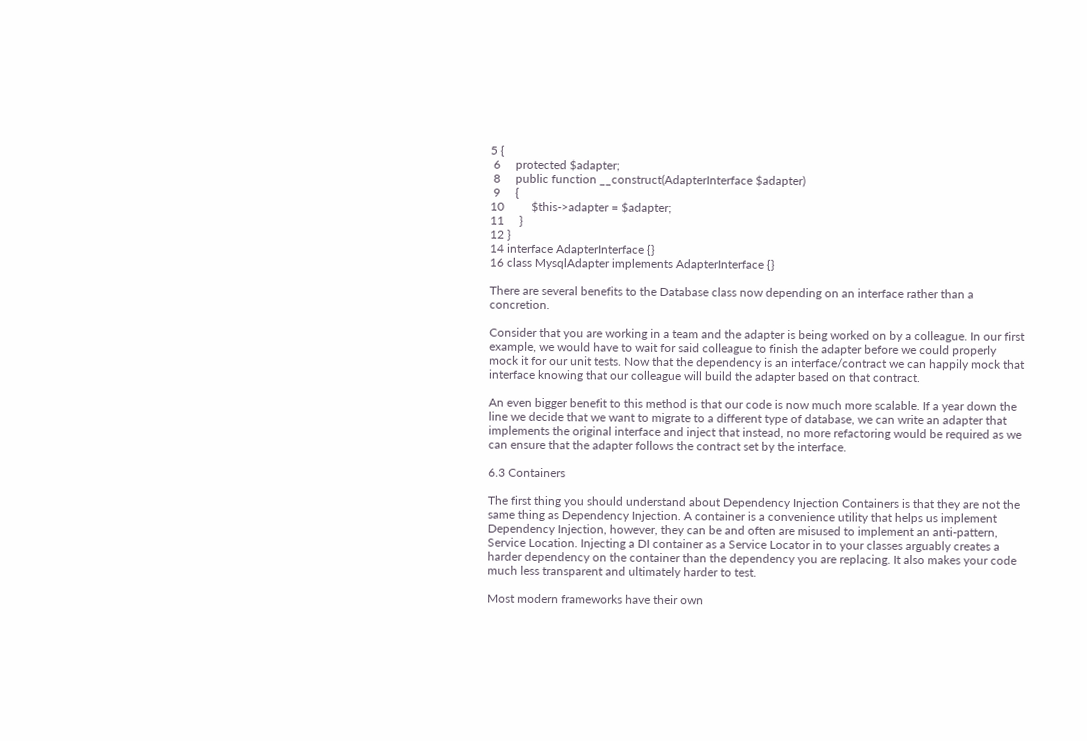5 {
 6     protected $adapter;
 8     public function __construct(AdapterInterface $adapter)
 9     {
10         $this->adapter = $adapter;
11     }
12 }
14 interface AdapterInterface {}
16 class MysqlAdapter implements AdapterInterface {}

There are several benefits to the Database class now depending on an interface rather than a concretion.

Consider that you are working in a team and the adapter is being worked on by a colleague. In our first example, we would have to wait for said colleague to finish the adapter before we could properly mock it for our unit tests. Now that the dependency is an interface/contract we can happily mock that interface knowing that our colleague will build the adapter based on that contract.

An even bigger benefit to this method is that our code is now much more scalable. If a year down the line we decide that we want to migrate to a different type of database, we can write an adapter that implements the original interface and inject that instead, no more refactoring would be required as we can ensure that the adapter follows the contract set by the interface.

6.3 Containers

The first thing you should understand about Dependency Injection Containers is that they are not the same thing as Dependency Injection. A container is a convenience utility that helps us implement Dependency Injection, however, they can be and often are misused to implement an anti-pattern, Service Location. Injecting a DI container as a Service Locator in to your classes arguably creates a harder dependency on the container than the dependency you are replacing. It also makes your code much less transparent and ultimately harder to test.

Most modern frameworks have their own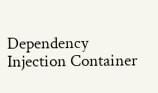Dependency Injection Container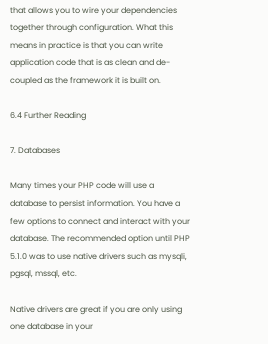that allows you to wire your dependencies together through configuration. What this means in practice is that you can write application code that is as clean and de- coupled as the framework it is built on.

6.4 Further Reading

7. Databases

Many times your PHP code will use a database to persist information. You have a few options to connect and interact with your database. The recommended option until PHP 5.1.0 was to use native drivers such as mysqli, pgsql, mssql, etc.

Native drivers are great if you are only using one database in your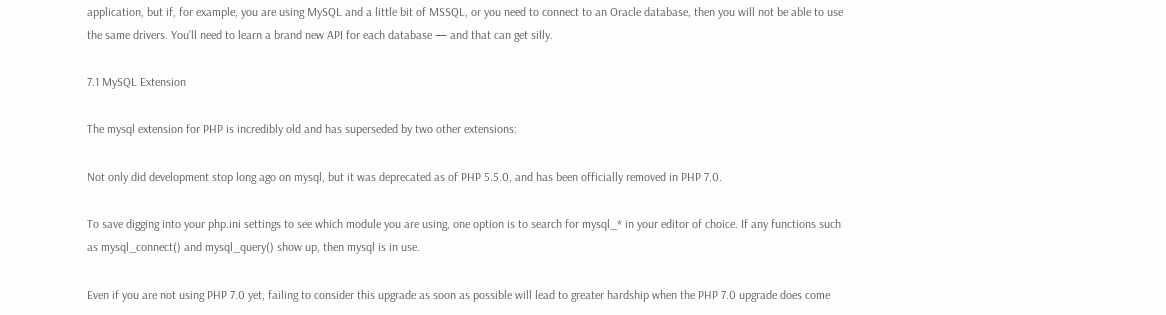application, but if, for example, you are using MySQL and a little bit of MSSQL, or you need to connect to an Oracle database, then you will not be able to use the same drivers. You’ll need to learn a brand new API for each database — and that can get silly.

7.1 MySQL Extension

The mysql extension for PHP is incredibly old and has superseded by two other extensions:

Not only did development stop long ago on mysql, but it was deprecated as of PHP 5.5.0, and has been officially removed in PHP 7.0.

To save digging into your php.ini settings to see which module you are using, one option is to search for mysql_* in your editor of choice. If any functions such as mysql_connect() and mysql_query() show up, then mysql is in use.

Even if you are not using PHP 7.0 yet, failing to consider this upgrade as soon as possible will lead to greater hardship when the PHP 7.0 upgrade does come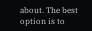about. The best option is to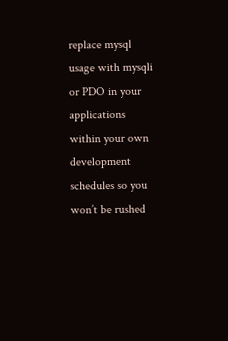replace mysql usage with mysqli or PDO in your applications within your own development schedules so you won’t be rushed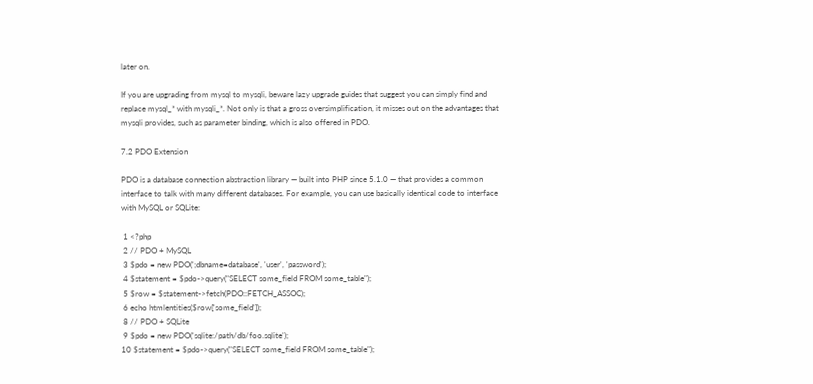later on.

If you are upgrading from mysql to mysqli, beware lazy upgrade guides that suggest you can simply find and replace mysql_* with mysqli_*. Not only is that a gross oversimplification, it misses out on the advantages that mysqli provides, such as parameter binding, which is also offered in PDO.

7.2 PDO Extension

PDO is a database connection abstraction library — built into PHP since 5.1.0 — that provides a common interface to talk with many different databases. For example, you can use basically identical code to interface with MySQL or SQLite:

 1 <?php
 2 // PDO + MySQL
 3 $pdo = new PDO(';dbname=database', 'user', 'password');
 4 $statement = $pdo->query("SELECT some_field FROM some_table");
 5 $row = $statement->fetch(PDO::FETCH_ASSOC);
 6 echo htmlentities($row['some_field']);
 8 // PDO + SQLite
 9 $pdo = new PDO('sqlite:/path/db/foo.sqlite');
10 $statement = $pdo->query("SELECT some_field FROM some_table");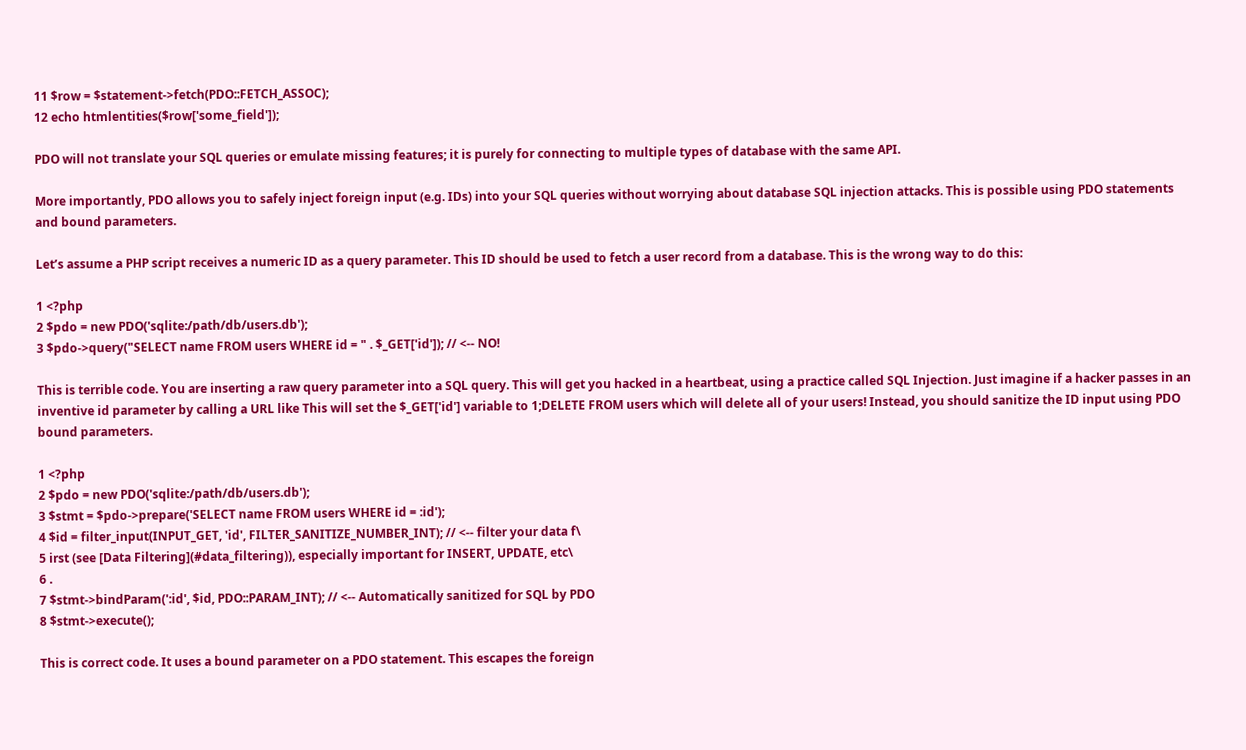11 $row = $statement->fetch(PDO::FETCH_ASSOC);
12 echo htmlentities($row['some_field']);

PDO will not translate your SQL queries or emulate missing features; it is purely for connecting to multiple types of database with the same API.

More importantly, PDO allows you to safely inject foreign input (e.g. IDs) into your SQL queries without worrying about database SQL injection attacks. This is possible using PDO statements and bound parameters.

Let’s assume a PHP script receives a numeric ID as a query parameter. This ID should be used to fetch a user record from a database. This is the wrong way to do this:

1 <?php
2 $pdo = new PDO('sqlite:/path/db/users.db');
3 $pdo->query("SELECT name FROM users WHERE id = " . $_GET['id']); // <-- NO!

This is terrible code. You are inserting a raw query parameter into a SQL query. This will get you hacked in a heartbeat, using a practice called SQL Injection. Just imagine if a hacker passes in an inventive id parameter by calling a URL like This will set the $_GET['id'] variable to 1;DELETE FROM users which will delete all of your users! Instead, you should sanitize the ID input using PDO bound parameters.

1 <?php
2 $pdo = new PDO('sqlite:/path/db/users.db');
3 $stmt = $pdo->prepare('SELECT name FROM users WHERE id = :id');
4 $id = filter_input(INPUT_GET, 'id', FILTER_SANITIZE_NUMBER_INT); // <-- filter your data f\
5 irst (see [Data Filtering](#data_filtering)), especially important for INSERT, UPDATE, etc\
6 .
7 $stmt->bindParam(':id', $id, PDO::PARAM_INT); // <-- Automatically sanitized for SQL by PDO
8 $stmt->execute();

This is correct code. It uses a bound parameter on a PDO statement. This escapes the foreign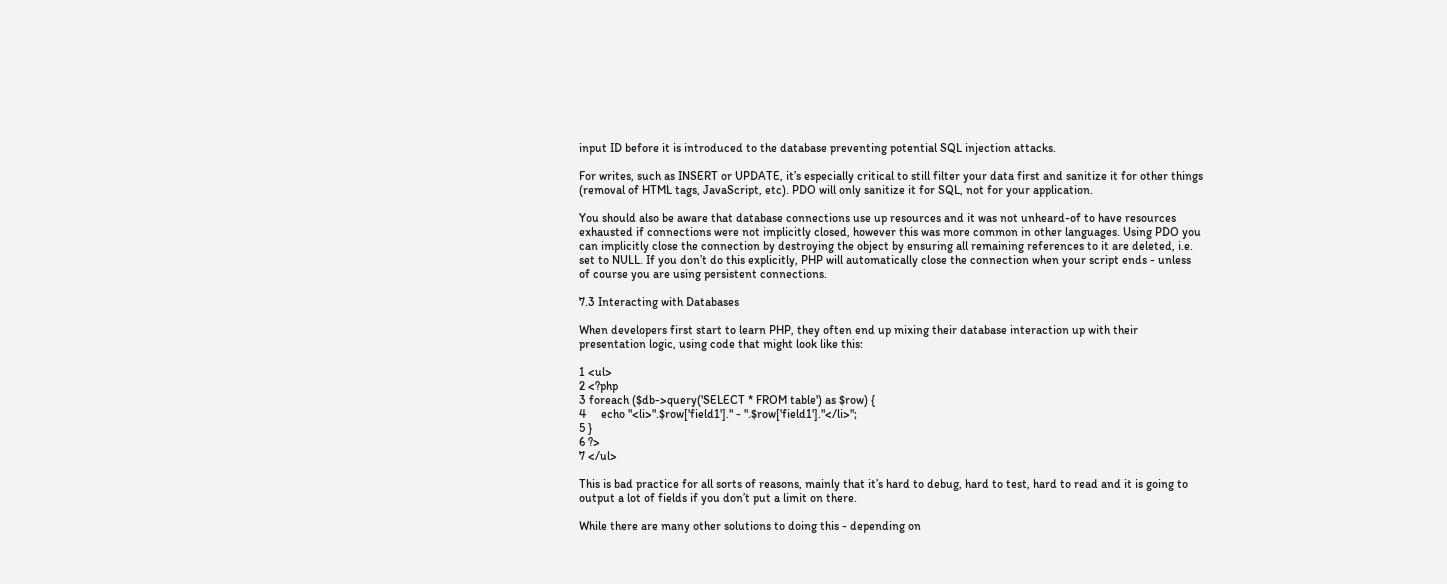input ID before it is introduced to the database preventing potential SQL injection attacks.

For writes, such as INSERT or UPDATE, it’s especially critical to still filter your data first and sanitize it for other things (removal of HTML tags, JavaScript, etc). PDO will only sanitize it for SQL, not for your application.

You should also be aware that database connections use up resources and it was not unheard-of to have resources exhausted if connections were not implicitly closed, however this was more common in other languages. Using PDO you can implicitly close the connection by destroying the object by ensuring all remaining references to it are deleted, i.e. set to NULL. If you don’t do this explicitly, PHP will automatically close the connection when your script ends - unless of course you are using persistent connections.

7.3 Interacting with Databases

When developers first start to learn PHP, they often end up mixing their database interaction up with their presentation logic, using code that might look like this:

1 <ul>
2 <?php
3 foreach ($db->query('SELECT * FROM table') as $row) {
4     echo "<li>".$row['field1']." - ".$row['field1']."</li>";
5 }
6 ?>
7 </ul>

This is bad practice for all sorts of reasons, mainly that it’s hard to debug, hard to test, hard to read and it is going to output a lot of fields if you don’t put a limit on there.

While there are many other solutions to doing this - depending on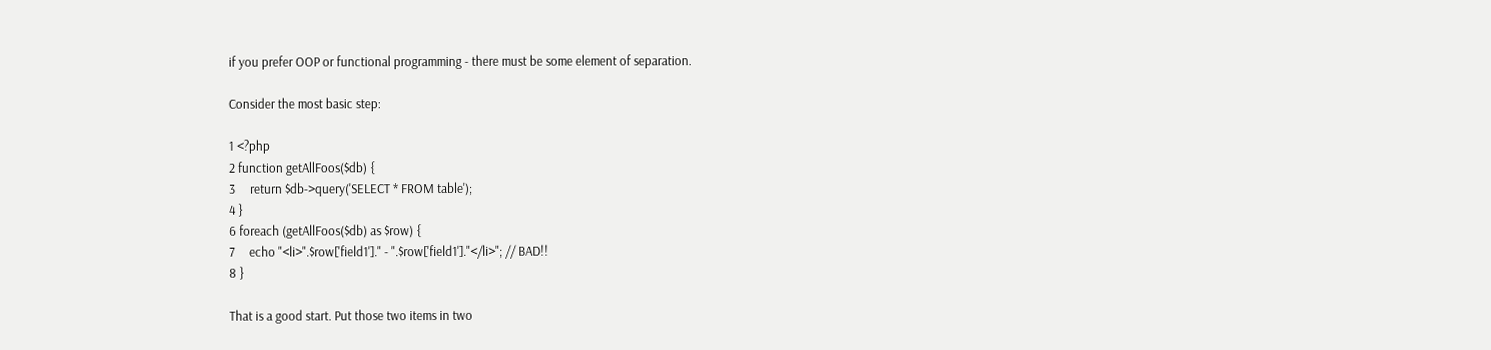if you prefer OOP or functional programming - there must be some element of separation.

Consider the most basic step:

1 <?php
2 function getAllFoos($db) {
3     return $db->query('SELECT * FROM table');
4 }
6 foreach (getAllFoos($db) as $row) {
7     echo "<li>".$row['field1']." - ".$row['field1']."</li>"; // BAD!!
8 }

That is a good start. Put those two items in two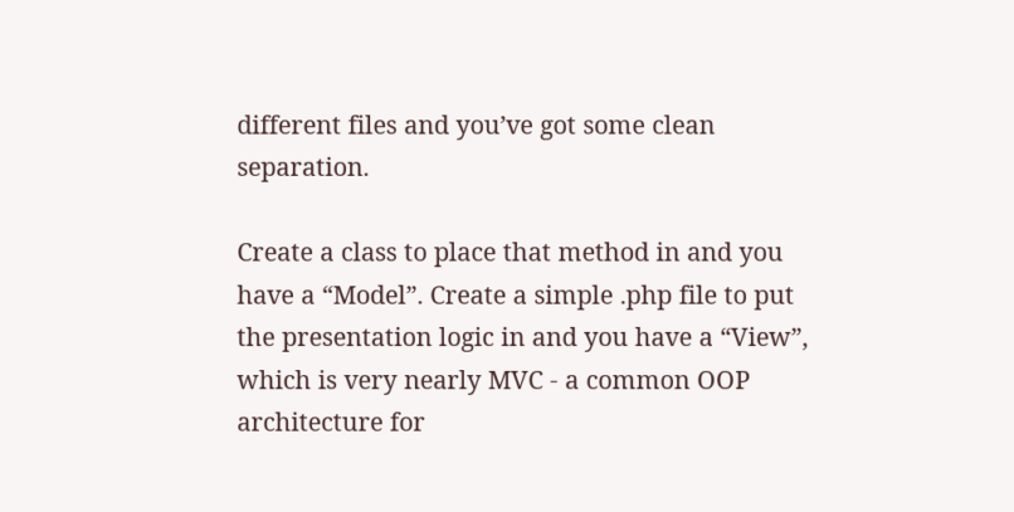different files and you’ve got some clean separation.

Create a class to place that method in and you have a “Model”. Create a simple .php file to put the presentation logic in and you have a “View”, which is very nearly MVC - a common OOP architecture for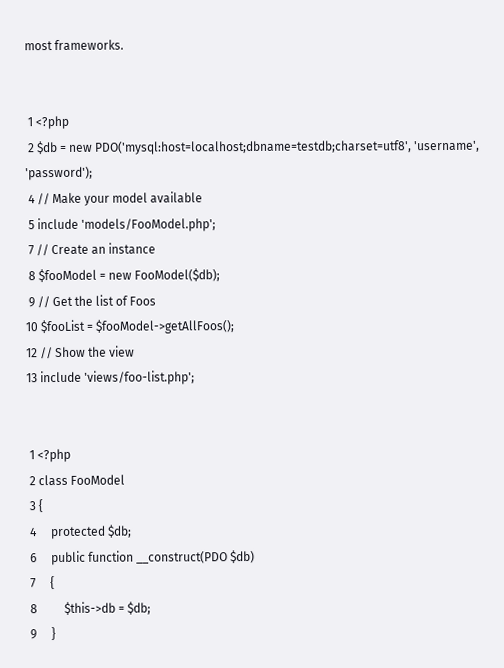most frameworks.


 1 <?php
 2 $db = new PDO('mysql:host=localhost;dbname=testdb;charset=utf8', 'username', 'password');
 4 // Make your model available
 5 include 'models/FooModel.php';
 7 // Create an instance
 8 $fooModel = new FooModel($db);
 9 // Get the list of Foos
10 $fooList = $fooModel->getAllFoos();
12 // Show the view
13 include 'views/foo-list.php';


 1 <?php
 2 class FooModel
 3 {
 4     protected $db;
 6     public function __construct(PDO $db)
 7     {
 8         $this->db = $db;
 9     }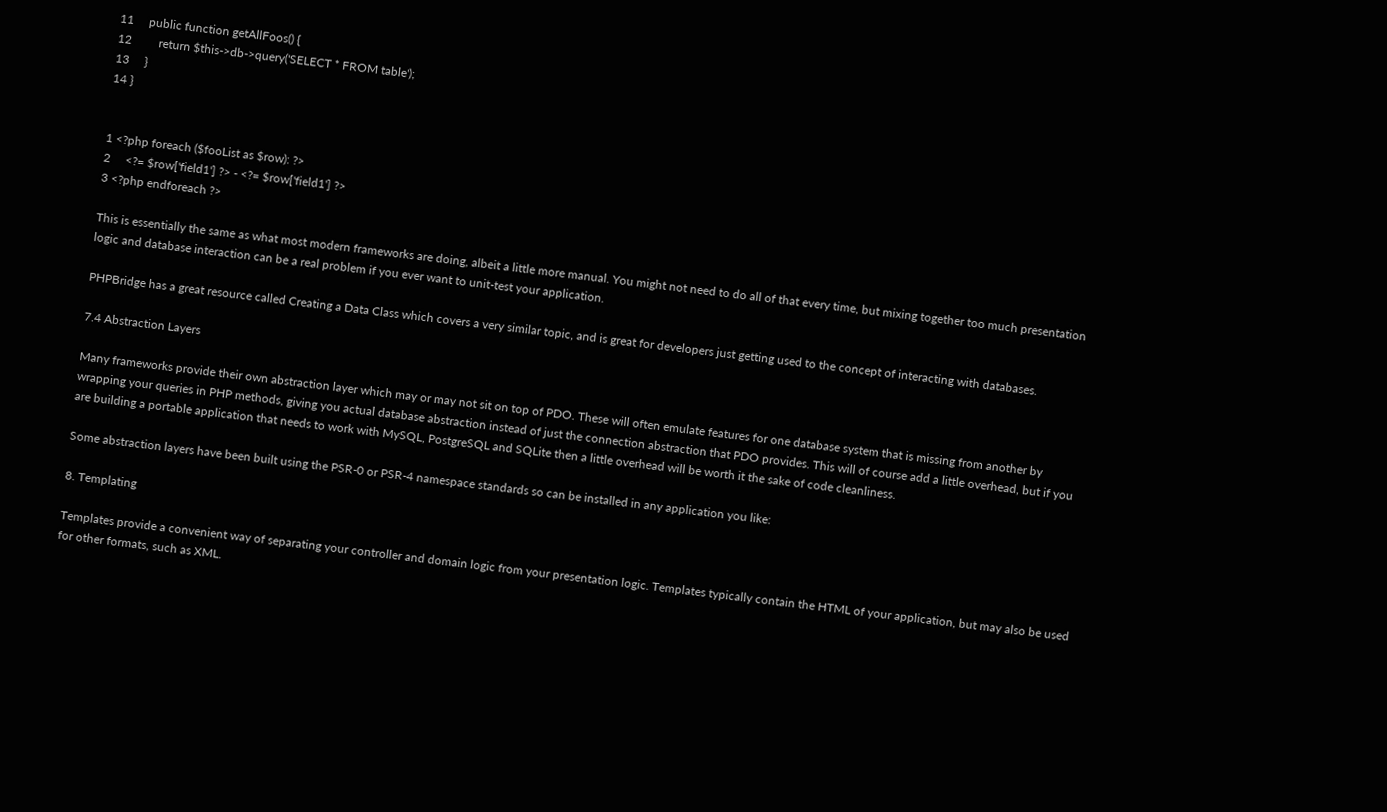11     public function getAllFoos() {
12         return $this->db->query('SELECT * FROM table');
13     }
14 }


1 <?php foreach ($fooList as $row): ?>
2     <?= $row['field1'] ?> - <?= $row['field1'] ?>
3 <?php endforeach ?>

This is essentially the same as what most modern frameworks are doing, albeit a little more manual. You might not need to do all of that every time, but mixing together too much presentation logic and database interaction can be a real problem if you ever want to unit-test your application.

PHPBridge has a great resource called Creating a Data Class which covers a very similar topic, and is great for developers just getting used to the concept of interacting with databases.

7.4 Abstraction Layers

Many frameworks provide their own abstraction layer which may or may not sit on top of PDO. These will often emulate features for one database system that is missing from another by wrapping your queries in PHP methods, giving you actual database abstraction instead of just the connection abstraction that PDO provides. This will of course add a little overhead, but if you are building a portable application that needs to work with MySQL, PostgreSQL and SQLite then a little overhead will be worth it the sake of code cleanliness.

Some abstraction layers have been built using the PSR-0 or PSR-4 namespace standards so can be installed in any application you like:

8. Templating

Templates provide a convenient way of separating your controller and domain logic from your presentation logic. Templates typically contain the HTML of your application, but may also be used for other formats, such as XML.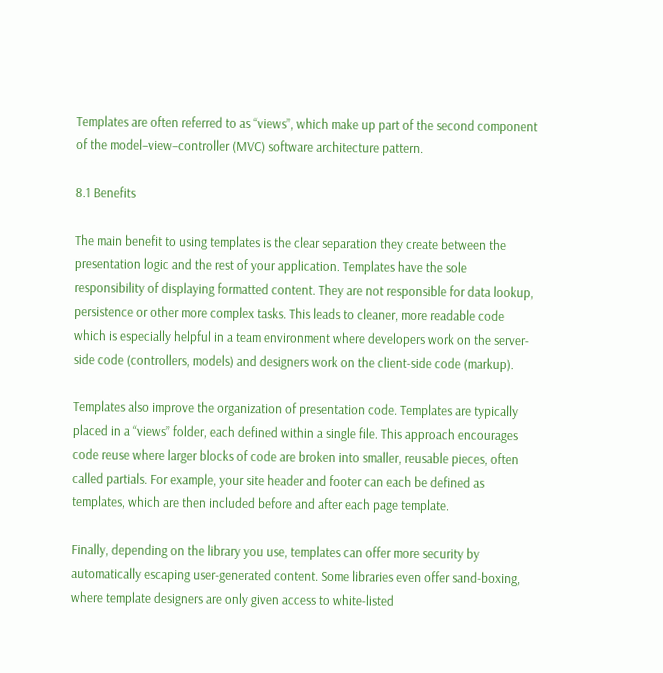Templates are often referred to as “views”, which make up part of the second component of the model–view–controller (MVC) software architecture pattern.

8.1 Benefits

The main benefit to using templates is the clear separation they create between the presentation logic and the rest of your application. Templates have the sole responsibility of displaying formatted content. They are not responsible for data lookup, persistence or other more complex tasks. This leads to cleaner, more readable code which is especially helpful in a team environment where developers work on the server-side code (controllers, models) and designers work on the client-side code (markup).

Templates also improve the organization of presentation code. Templates are typically placed in a “views” folder, each defined within a single file. This approach encourages code reuse where larger blocks of code are broken into smaller, reusable pieces, often called partials. For example, your site header and footer can each be defined as templates, which are then included before and after each page template.

Finally, depending on the library you use, templates can offer more security by automatically escaping user-generated content. Some libraries even offer sand-boxing, where template designers are only given access to white-listed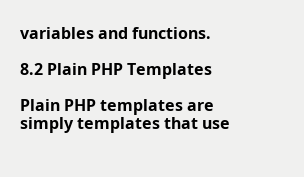variables and functions.

8.2 Plain PHP Templates

Plain PHP templates are simply templates that use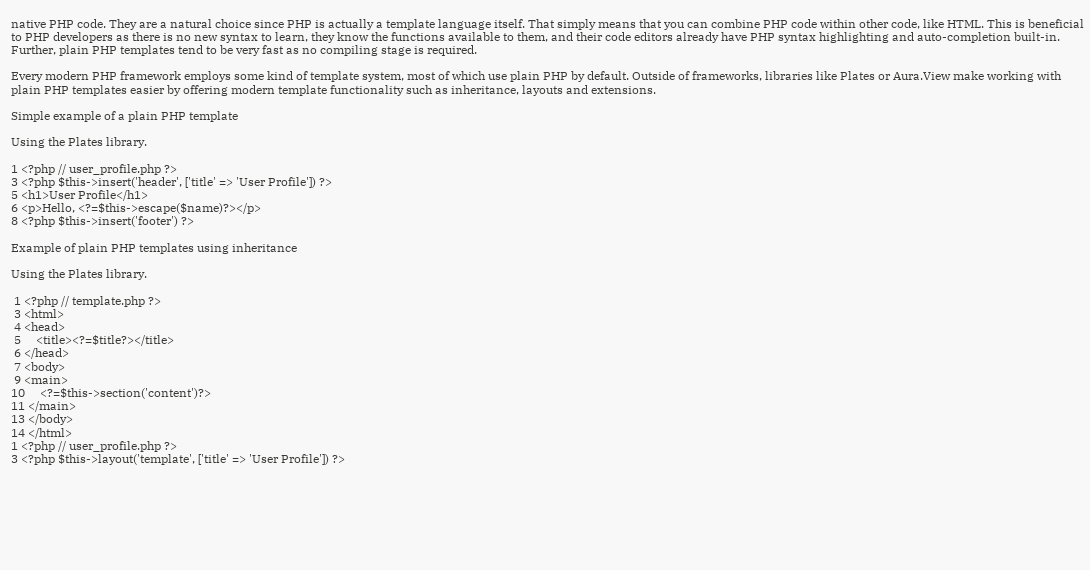native PHP code. They are a natural choice since PHP is actually a template language itself. That simply means that you can combine PHP code within other code, like HTML. This is beneficial to PHP developers as there is no new syntax to learn, they know the functions available to them, and their code editors already have PHP syntax highlighting and auto-completion built-in. Further, plain PHP templates tend to be very fast as no compiling stage is required.

Every modern PHP framework employs some kind of template system, most of which use plain PHP by default. Outside of frameworks, libraries like Plates or Aura.View make working with plain PHP templates easier by offering modern template functionality such as inheritance, layouts and extensions.

Simple example of a plain PHP template

Using the Plates library.

1 <?php // user_profile.php ?>
3 <?php $this->insert('header', ['title' => 'User Profile']) ?>
5 <h1>User Profile</h1>
6 <p>Hello, <?=$this->escape($name)?></p>
8 <?php $this->insert('footer') ?>

Example of plain PHP templates using inheritance

Using the Plates library.

 1 <?php // template.php ?>
 3 <html>
 4 <head>
 5     <title><?=$title?></title>
 6 </head>
 7 <body>
 9 <main>
10     <?=$this->section('content')?>
11 </main>
13 </body>
14 </html>
1 <?php // user_profile.php ?>
3 <?php $this->layout('template', ['title' => 'User Profile']) ?>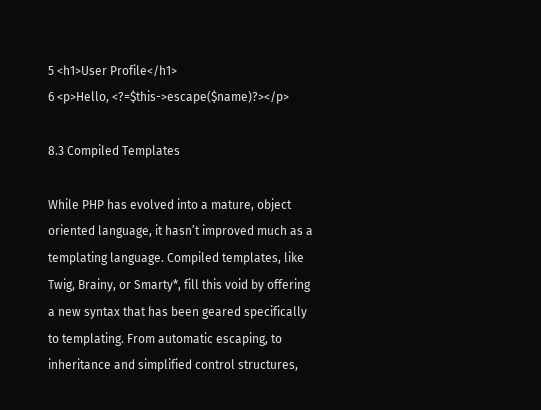5 <h1>User Profile</h1>
6 <p>Hello, <?=$this->escape($name)?></p>

8.3 Compiled Templates

While PHP has evolved into a mature, object oriented language, it hasn’t improved much as a templating language. Compiled templates, like Twig, Brainy, or Smarty*, fill this void by offering a new syntax that has been geared specifically to templating. From automatic escaping, to inheritance and simplified control structures,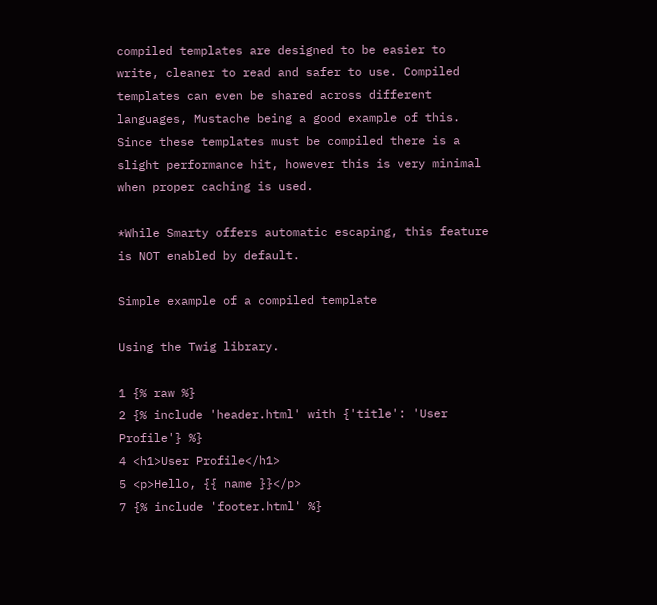compiled templates are designed to be easier to write, cleaner to read and safer to use. Compiled templates can even be shared across different languages, Mustache being a good example of this. Since these templates must be compiled there is a slight performance hit, however this is very minimal when proper caching is used.

*While Smarty offers automatic escaping, this feature is NOT enabled by default.

Simple example of a compiled template

Using the Twig library.

1 {% raw %}
2 {% include 'header.html' with {'title': 'User Profile'} %}
4 <h1>User Profile</h1>
5 <p>Hello, {{ name }}</p>
7 {% include 'footer.html' %}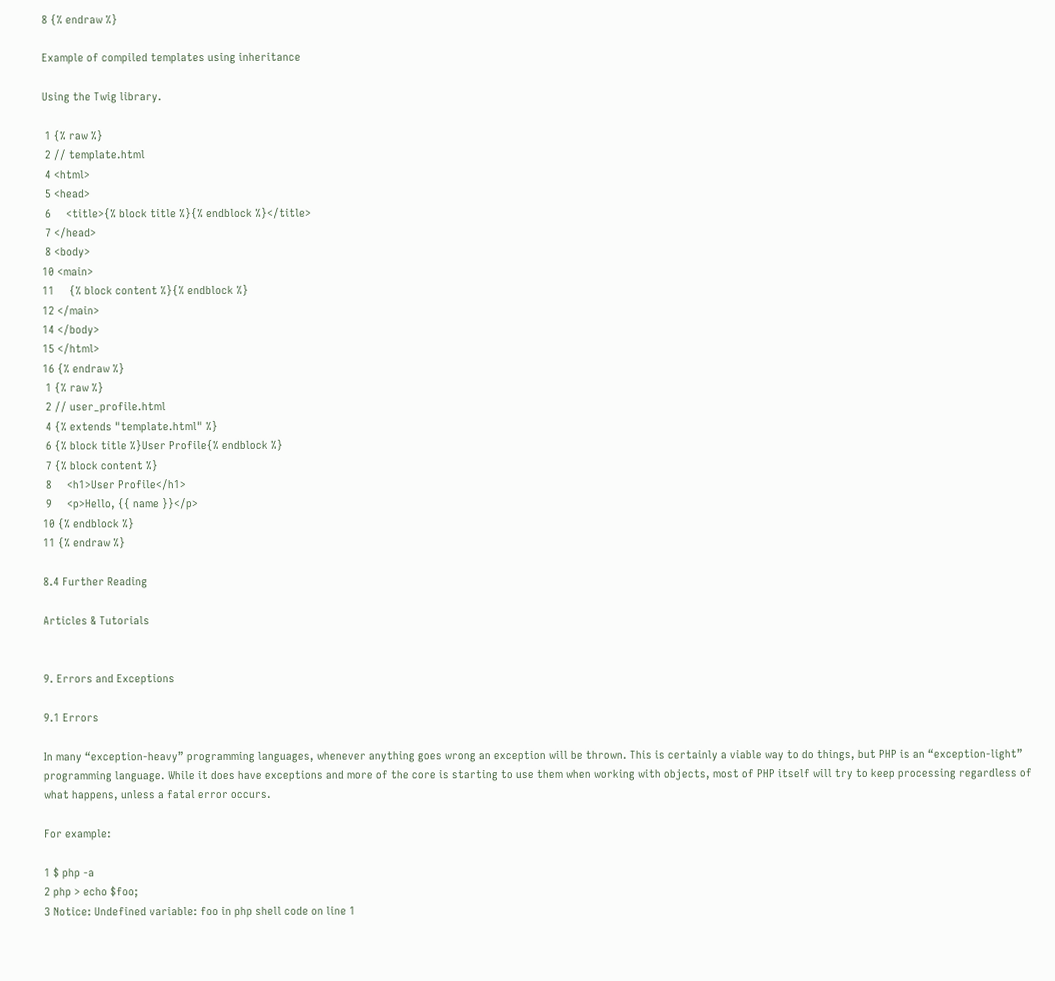8 {% endraw %}

Example of compiled templates using inheritance

Using the Twig library.

 1 {% raw %}
 2 // template.html
 4 <html>
 5 <head>
 6     <title>{% block title %}{% endblock %}</title>
 7 </head>
 8 <body>
10 <main>
11     {% block content %}{% endblock %}
12 </main>
14 </body>
15 </html>
16 {% endraw %}
 1 {% raw %}
 2 // user_profile.html
 4 {% extends "template.html" %}
 6 {% block title %}User Profile{% endblock %}
 7 {% block content %}
 8     <h1>User Profile</h1>
 9     <p>Hello, {{ name }}</p>
10 {% endblock %}
11 {% endraw %}

8.4 Further Reading

Articles & Tutorials


9. Errors and Exceptions

9.1 Errors

In many “exception-heavy” programming languages, whenever anything goes wrong an exception will be thrown. This is certainly a viable way to do things, but PHP is an “exception-light” programming language. While it does have exceptions and more of the core is starting to use them when working with objects, most of PHP itself will try to keep processing regardless of what happens, unless a fatal error occurs.

For example:

1 $ php -a
2 php > echo $foo;
3 Notice: Undefined variable: foo in php shell code on line 1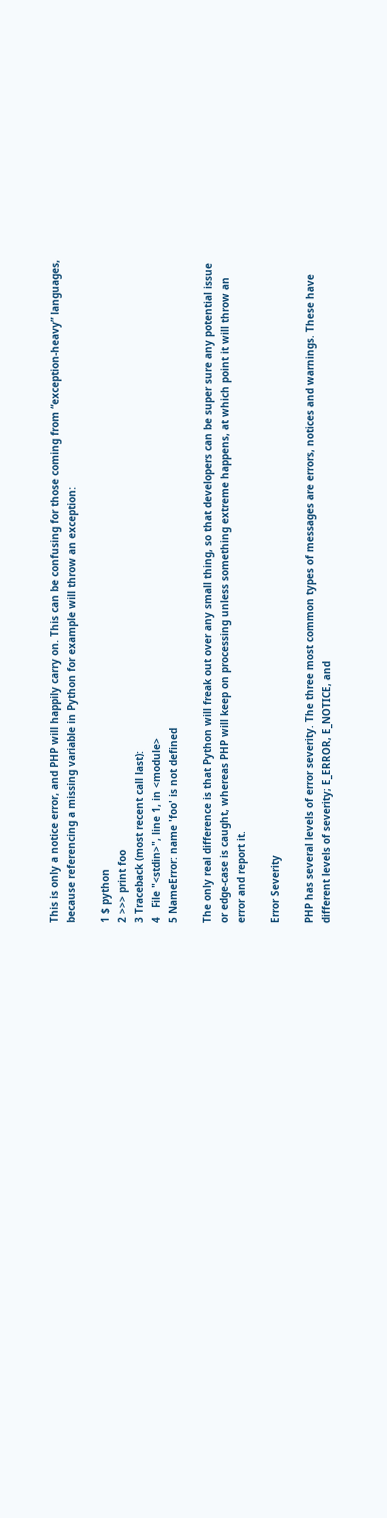This is only a notice error, and PHP will happily carry on. This can be confusing for those coming from “exception-heavy” languages, because referencing a missing variable in Python for example will throw an exception:

1 $ python
2 >>> print foo
3 Traceback (most recent call last):
4   File "<stdin>", line 1, in <module>
5 NameError: name 'foo' is not defined

The only real difference is that Python will freak out over any small thing, so that developers can be super sure any potential issue or edge-case is caught, whereas PHP will keep on processing unless something extreme happens, at which point it will throw an error and report it.

Error Severity

PHP has several levels of error severity. The three most common types of messages are errors, notices and warnings. These have different levels of severity; E_ERROR, E_NOTICE, and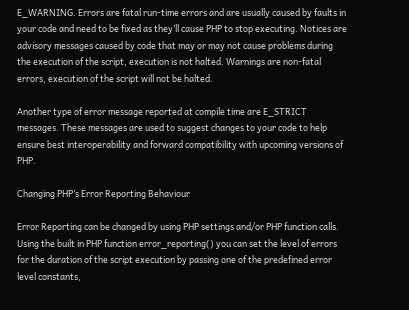E_WARNING. Errors are fatal run-time errors and are usually caused by faults in your code and need to be fixed as they’ll cause PHP to stop executing. Notices are advisory messages caused by code that may or may not cause problems during the execution of the script, execution is not halted. Warnings are non-fatal errors, execution of the script will not be halted.

Another type of error message reported at compile time are E_STRICT messages. These messages are used to suggest changes to your code to help ensure best interoperability and forward compatibility with upcoming versions of PHP.

Changing PHP’s Error Reporting Behaviour

Error Reporting can be changed by using PHP settings and/or PHP function calls. Using the built in PHP function error_reporting() you can set the level of errors for the duration of the script execution by passing one of the predefined error level constants,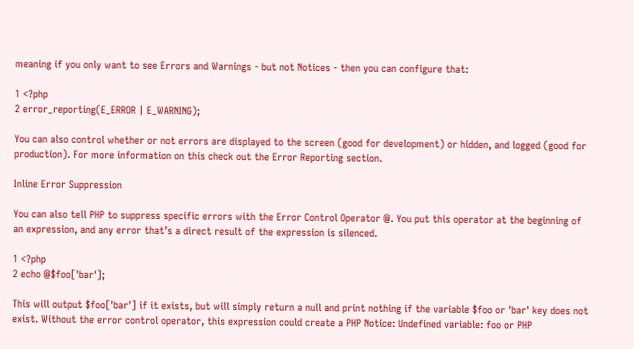meaning if you only want to see Errors and Warnings - but not Notices - then you can configure that:

1 <?php
2 error_reporting(E_ERROR | E_WARNING);

You can also control whether or not errors are displayed to the screen (good for development) or hidden, and logged (good for production). For more information on this check out the Error Reporting section.

Inline Error Suppression

You can also tell PHP to suppress specific errors with the Error Control Operator @. You put this operator at the beginning of an expression, and any error that’s a direct result of the expression is silenced.

1 <?php
2 echo @$foo['bar'];

This will output $foo['bar'] if it exists, but will simply return a null and print nothing if the variable $foo or 'bar' key does not exist. Without the error control operator, this expression could create a PHP Notice: Undefined variable: foo or PHP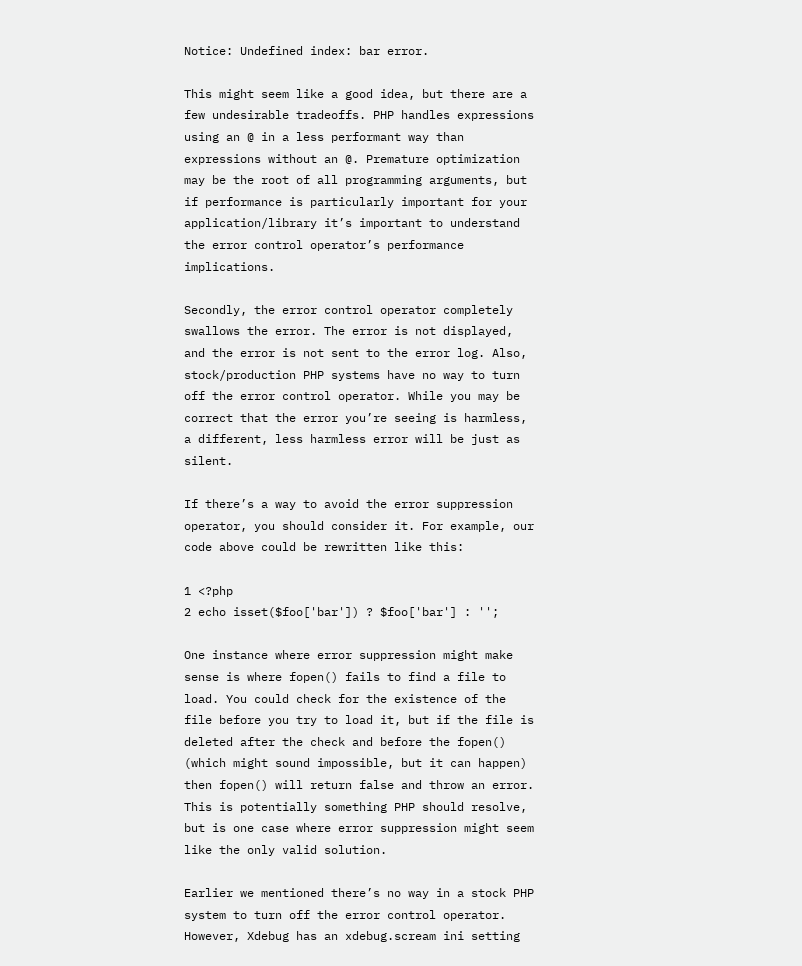Notice: Undefined index: bar error.

This might seem like a good idea, but there are a few undesirable tradeoffs. PHP handles expressions using an @ in a less performant way than expressions without an @. Premature optimization may be the root of all programming arguments, but if performance is particularly important for your application/library it’s important to understand the error control operator’s performance implications.

Secondly, the error control operator completely swallows the error. The error is not displayed, and the error is not sent to the error log. Also, stock/production PHP systems have no way to turn off the error control operator. While you may be correct that the error you’re seeing is harmless, a different, less harmless error will be just as silent.

If there’s a way to avoid the error suppression operator, you should consider it. For example, our code above could be rewritten like this:

1 <?php
2 echo isset($foo['bar']) ? $foo['bar'] : '';

One instance where error suppression might make sense is where fopen() fails to find a file to load. You could check for the existence of the file before you try to load it, but if the file is deleted after the check and before the fopen() (which might sound impossible, but it can happen) then fopen() will return false and throw an error. This is potentially something PHP should resolve, but is one case where error suppression might seem like the only valid solution.

Earlier we mentioned there’s no way in a stock PHP system to turn off the error control operator. However, Xdebug has an xdebug.scream ini setting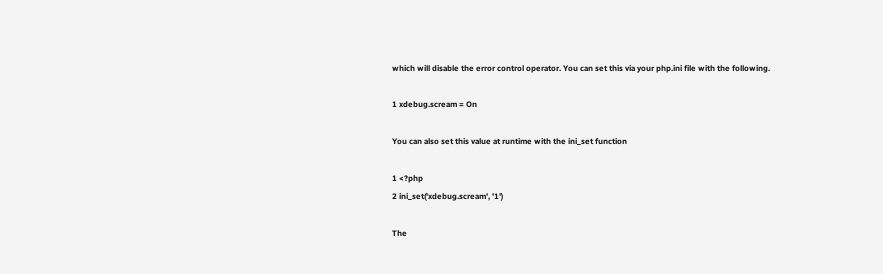which will disable the error control operator. You can set this via your php.ini file with the following.

1 xdebug.scream = On

You can also set this value at runtime with the ini_set function

1 <?php
2 ini_set('xdebug.scream', '1')

The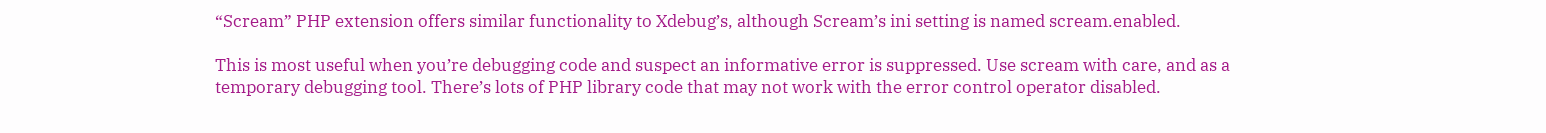“Scream” PHP extension offers similar functionality to Xdebug’s, although Scream’s ini setting is named scream.enabled.

This is most useful when you’re debugging code and suspect an informative error is suppressed. Use scream with care, and as a temporary debugging tool. There’s lots of PHP library code that may not work with the error control operator disabled.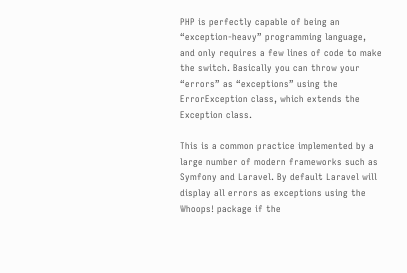PHP is perfectly capable of being an “exception-heavy” programming language, and only requires a few lines of code to make the switch. Basically you can throw your “errors” as “exceptions” using the ErrorException class, which extends the Exception class.

This is a common practice implemented by a large number of modern frameworks such as Symfony and Laravel. By default Laravel will display all errors as exceptions using the Whoops! package if the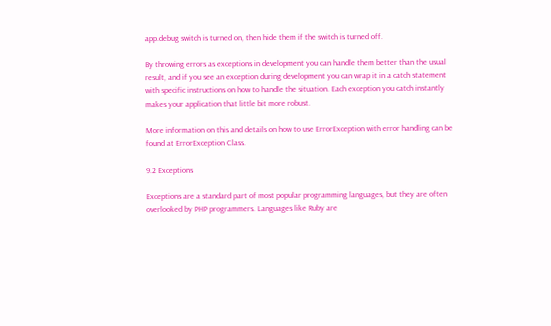app.debug switch is turned on, then hide them if the switch is turned off.

By throwing errors as exceptions in development you can handle them better than the usual result, and if you see an exception during development you can wrap it in a catch statement with specific instructions on how to handle the situation. Each exception you catch instantly makes your application that little bit more robust.

More information on this and details on how to use ErrorException with error handling can be found at ErrorException Class.

9.2 Exceptions

Exceptions are a standard part of most popular programming languages, but they are often overlooked by PHP programmers. Languages like Ruby are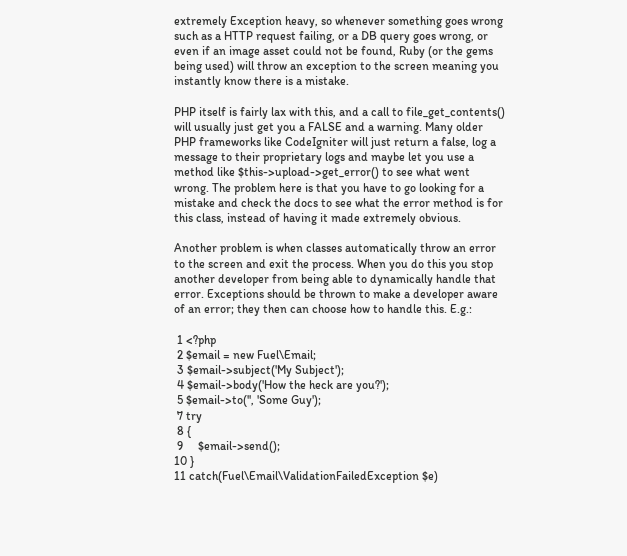extremely Exception heavy, so whenever something goes wrong such as a HTTP request failing, or a DB query goes wrong, or even if an image asset could not be found, Ruby (or the gems being used) will throw an exception to the screen meaning you instantly know there is a mistake.

PHP itself is fairly lax with this, and a call to file_get_contents() will usually just get you a FALSE and a warning. Many older PHP frameworks like CodeIgniter will just return a false, log a message to their proprietary logs and maybe let you use a method like $this->upload->get_error() to see what went wrong. The problem here is that you have to go looking for a mistake and check the docs to see what the error method is for this class, instead of having it made extremely obvious.

Another problem is when classes automatically throw an error to the screen and exit the process. When you do this you stop another developer from being able to dynamically handle that error. Exceptions should be thrown to make a developer aware of an error; they then can choose how to handle this. E.g.:

 1 <?php
 2 $email = new Fuel\Email;
 3 $email->subject('My Subject');
 4 $email->body('How the heck are you?');
 5 $email->to('', 'Some Guy');
 7 try
 8 {
 9     $email->send();
10 }
11 catch(Fuel\Email\ValidationFailedException $e)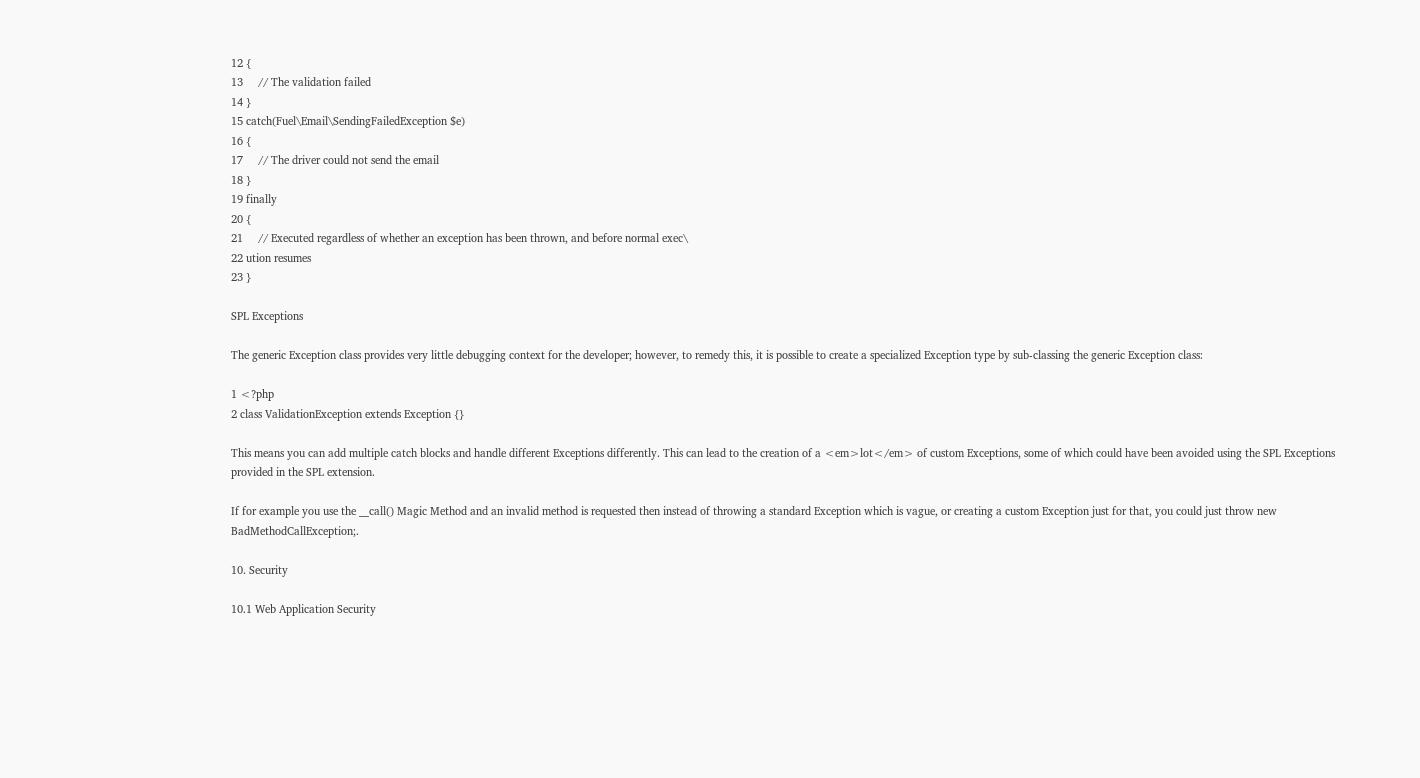12 {
13     // The validation failed
14 }
15 catch(Fuel\Email\SendingFailedException $e)
16 {
17     // The driver could not send the email
18 }
19 finally
20 {
21     // Executed regardless of whether an exception has been thrown, and before normal exec\
22 ution resumes
23 }

SPL Exceptions

The generic Exception class provides very little debugging context for the developer; however, to remedy this, it is possible to create a specialized Exception type by sub-classing the generic Exception class:

1 <?php
2 class ValidationException extends Exception {}

This means you can add multiple catch blocks and handle different Exceptions differently. This can lead to the creation of a <em>lot</em> of custom Exceptions, some of which could have been avoided using the SPL Exceptions provided in the SPL extension.

If for example you use the __call() Magic Method and an invalid method is requested then instead of throwing a standard Exception which is vague, or creating a custom Exception just for that, you could just throw new BadMethodCallException;.

10. Security

10.1 Web Application Security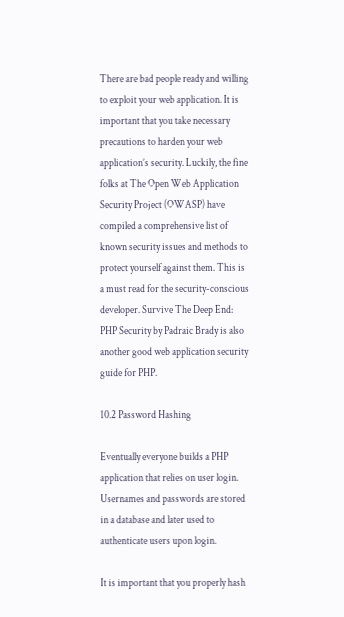There are bad people ready and willing to exploit your web application. It is important that you take necessary precautions to harden your web application’s security. Luckily, the fine folks at The Open Web Application Security Project (OWASP) have compiled a comprehensive list of known security issues and methods to protect yourself against them. This is a must read for the security-conscious developer. Survive The Deep End: PHP Security by Padraic Brady is also another good web application security guide for PHP.

10.2 Password Hashing

Eventually everyone builds a PHP application that relies on user login. Usernames and passwords are stored in a database and later used to authenticate users upon login.

It is important that you properly hash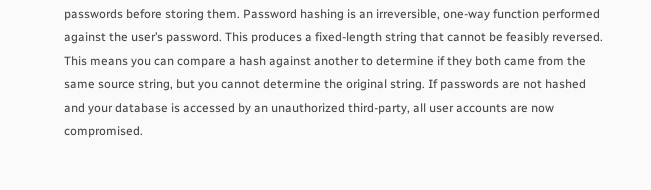passwords before storing them. Password hashing is an irreversible, one-way function performed against the user’s password. This produces a fixed-length string that cannot be feasibly reversed. This means you can compare a hash against another to determine if they both came from the same source string, but you cannot determine the original string. If passwords are not hashed and your database is accessed by an unauthorized third-party, all user accounts are now compromised.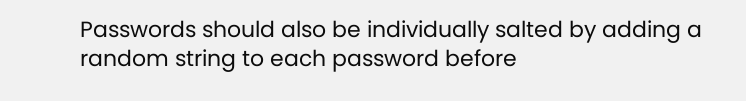Passwords should also be individually salted by adding a random string to each password before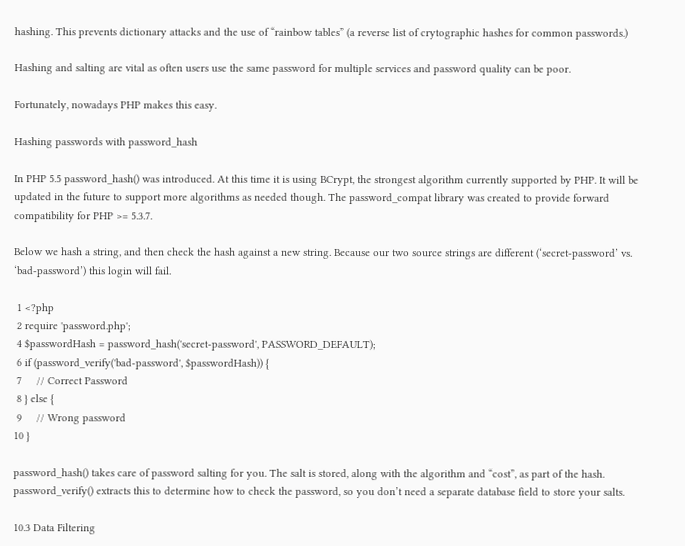hashing. This prevents dictionary attacks and the use of “rainbow tables” (a reverse list of crytographic hashes for common passwords.)

Hashing and salting are vital as often users use the same password for multiple services and password quality can be poor.

Fortunately, nowadays PHP makes this easy.

Hashing passwords with password_hash

In PHP 5.5 password_hash() was introduced. At this time it is using BCrypt, the strongest algorithm currently supported by PHP. It will be updated in the future to support more algorithms as needed though. The password_compat library was created to provide forward compatibility for PHP >= 5.3.7.

Below we hash a string, and then check the hash against a new string. Because our two source strings are different (‘secret-password’ vs. ‘bad-password’) this login will fail.

 1 <?php
 2 require 'password.php';
 4 $passwordHash = password_hash('secret-password', PASSWORD_DEFAULT);
 6 if (password_verify('bad-password', $passwordHash)) {
 7     // Correct Password
 8 } else {
 9     // Wrong password
10 }

password_hash() takes care of password salting for you. The salt is stored, along with the algorithm and “cost”, as part of the hash. password_verify() extracts this to determine how to check the password, so you don’t need a separate database field to store your salts.

10.3 Data Filtering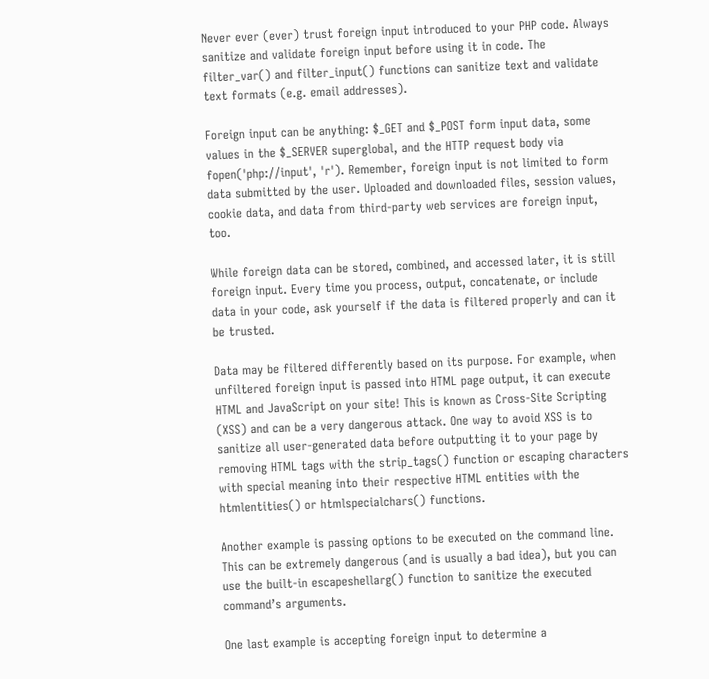Never ever (ever) trust foreign input introduced to your PHP code. Always sanitize and validate foreign input before using it in code. The filter_var() and filter_input() functions can sanitize text and validate text formats (e.g. email addresses).

Foreign input can be anything: $_GET and $_POST form input data, some values in the $_SERVER superglobal, and the HTTP request body via fopen('php://input', 'r'). Remember, foreign input is not limited to form data submitted by the user. Uploaded and downloaded files, session values, cookie data, and data from third-party web services are foreign input, too.

While foreign data can be stored, combined, and accessed later, it is still foreign input. Every time you process, output, concatenate, or include data in your code, ask yourself if the data is filtered properly and can it be trusted.

Data may be filtered differently based on its purpose. For example, when unfiltered foreign input is passed into HTML page output, it can execute HTML and JavaScript on your site! This is known as Cross-Site Scripting (XSS) and can be a very dangerous attack. One way to avoid XSS is to sanitize all user-generated data before outputting it to your page by removing HTML tags with the strip_tags() function or escaping characters with special meaning into their respective HTML entities with the htmlentities() or htmlspecialchars() functions.

Another example is passing options to be executed on the command line. This can be extremely dangerous (and is usually a bad idea), but you can use the built-in escapeshellarg() function to sanitize the executed command’s arguments.

One last example is accepting foreign input to determine a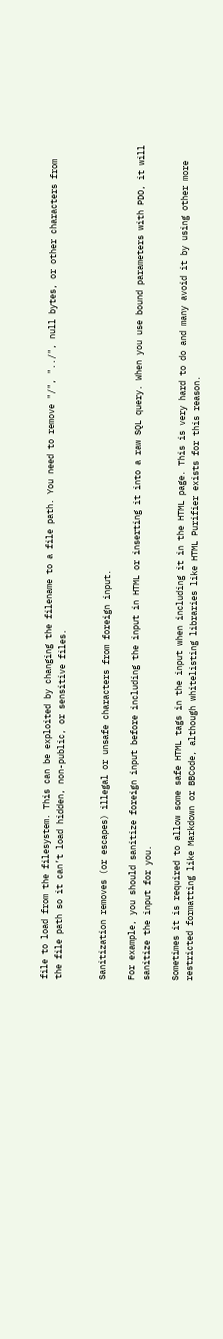file to load from the filesystem. This can be exploited by changing the filename to a file path. You need to remove "/", "../", null bytes, or other characters from the file path so it can’t load hidden, non-public, or sensitive files.


Sanitization removes (or escapes) illegal or unsafe characters from foreign input.

For example, you should sanitize foreign input before including the input in HTML or inserting it into a raw SQL query. When you use bound parameters with PDO, it will sanitize the input for you.

Sometimes it is required to allow some safe HTML tags in the input when including it in the HTML page. This is very hard to do and many avoid it by using other more restricted formatting like Markdown or BBCode, although whitelisting libraries like HTML Purifier exists for this reason.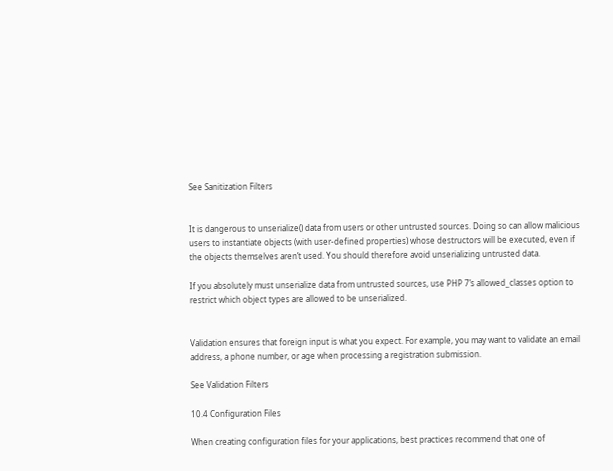See Sanitization Filters


It is dangerous to unserialize() data from users or other untrusted sources. Doing so can allow malicious users to instantiate objects (with user-defined properties) whose destructors will be executed, even if the objects themselves aren’t used. You should therefore avoid unserializing untrusted data.

If you absolutely must unserialize data from untrusted sources, use PHP 7’s allowed_classes option to restrict which object types are allowed to be unserialized.


Validation ensures that foreign input is what you expect. For example, you may want to validate an email address, a phone number, or age when processing a registration submission.

See Validation Filters

10.4 Configuration Files

When creating configuration files for your applications, best practices recommend that one of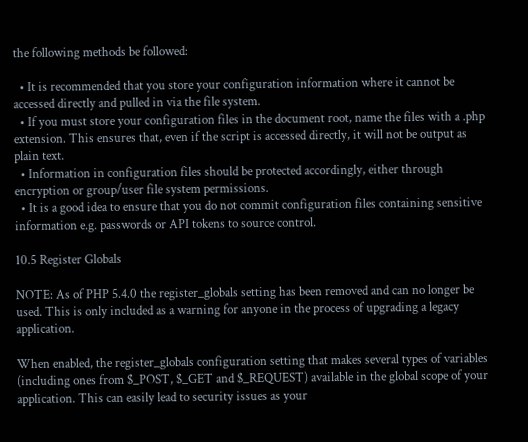the following methods be followed:

  • It is recommended that you store your configuration information where it cannot be accessed directly and pulled in via the file system.
  • If you must store your configuration files in the document root, name the files with a .php extension. This ensures that, even if the script is accessed directly, it will not be output as plain text.
  • Information in configuration files should be protected accordingly, either through encryption or group/user file system permissions.
  • It is a good idea to ensure that you do not commit configuration files containing sensitive information e.g. passwords or API tokens to source control.

10.5 Register Globals

NOTE: As of PHP 5.4.0 the register_globals setting has been removed and can no longer be used. This is only included as a warning for anyone in the process of upgrading a legacy application.

When enabled, the register_globals configuration setting that makes several types of variables (including ones from $_POST, $_GET and $_REQUEST) available in the global scope of your application. This can easily lead to security issues as your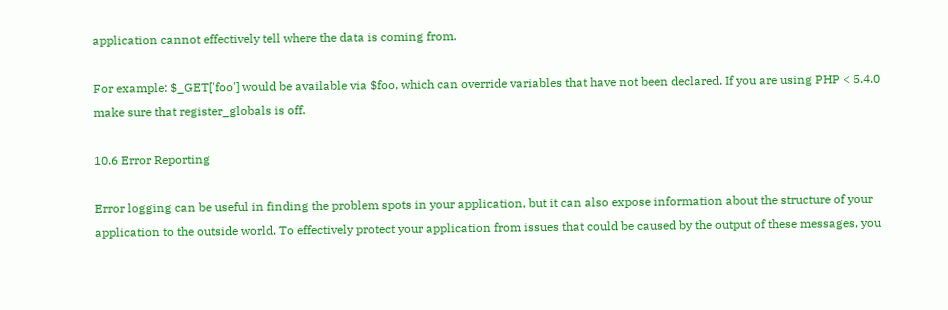application cannot effectively tell where the data is coming from.

For example: $_GET['foo'] would be available via $foo, which can override variables that have not been declared. If you are using PHP < 5.4.0 make sure that register_globals is off.

10.6 Error Reporting

Error logging can be useful in finding the problem spots in your application, but it can also expose information about the structure of your application to the outside world. To effectively protect your application from issues that could be caused by the output of these messages, you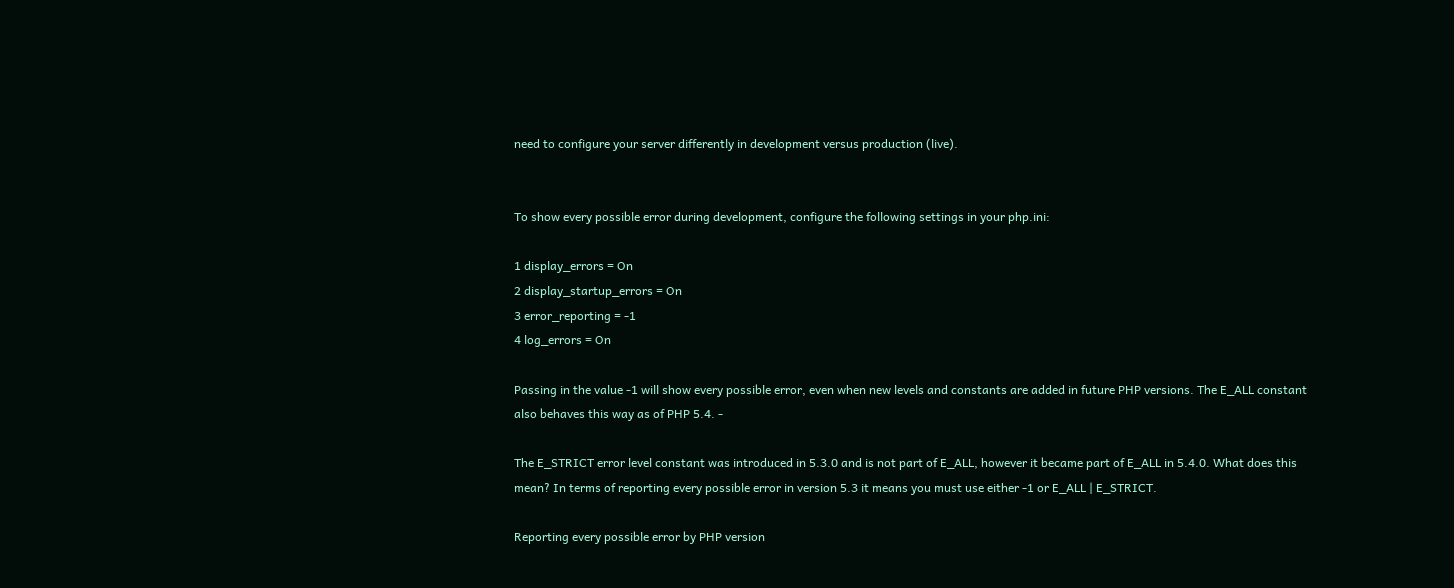need to configure your server differently in development versus production (live).


To show every possible error during development, configure the following settings in your php.ini:

1 display_errors = On
2 display_startup_errors = On
3 error_reporting = -1
4 log_errors = On

Passing in the value -1 will show every possible error, even when new levels and constants are added in future PHP versions. The E_ALL constant also behaves this way as of PHP 5.4. -

The E_STRICT error level constant was introduced in 5.3.0 and is not part of E_ALL, however it became part of E_ALL in 5.4.0. What does this mean? In terms of reporting every possible error in version 5.3 it means you must use either -1 or E_ALL | E_STRICT.

Reporting every possible error by PHP version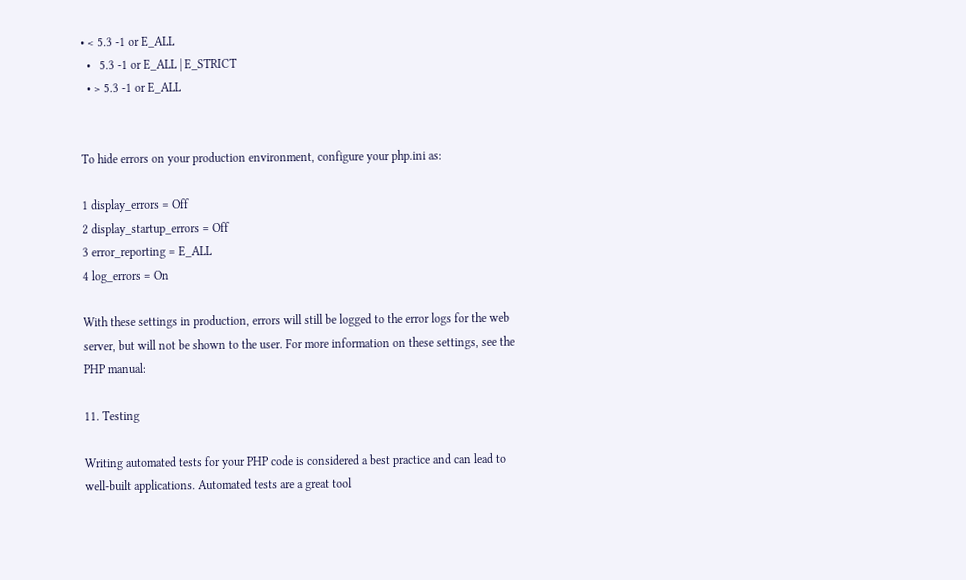• < 5.3 -1 or E_ALL
  •   5.3 -1 or E_ALL | E_STRICT
  • > 5.3 -1 or E_ALL


To hide errors on your production environment, configure your php.ini as:

1 display_errors = Off
2 display_startup_errors = Off
3 error_reporting = E_ALL
4 log_errors = On

With these settings in production, errors will still be logged to the error logs for the web server, but will not be shown to the user. For more information on these settings, see the PHP manual:

11. Testing

Writing automated tests for your PHP code is considered a best practice and can lead to well-built applications. Automated tests are a great tool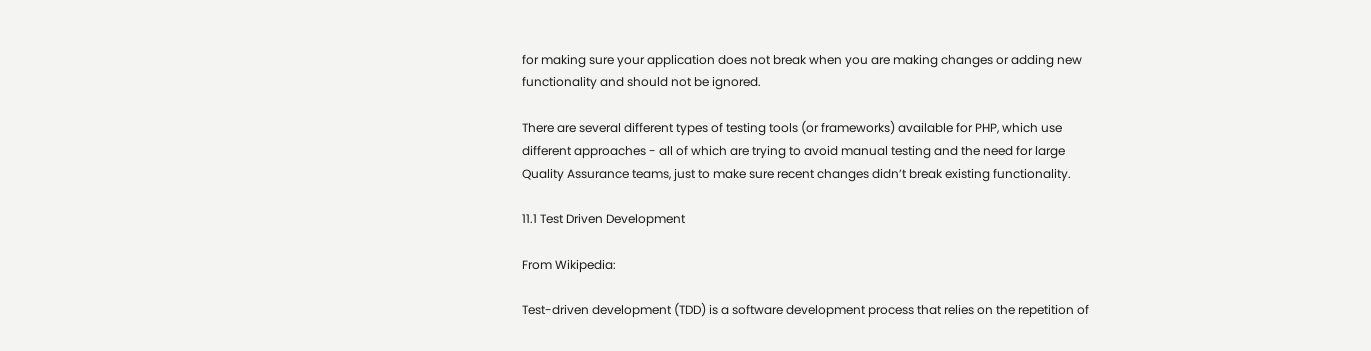for making sure your application does not break when you are making changes or adding new functionality and should not be ignored.

There are several different types of testing tools (or frameworks) available for PHP, which use different approaches - all of which are trying to avoid manual testing and the need for large Quality Assurance teams, just to make sure recent changes didn’t break existing functionality.

11.1 Test Driven Development

From Wikipedia:

Test-driven development (TDD) is a software development process that relies on the repetition of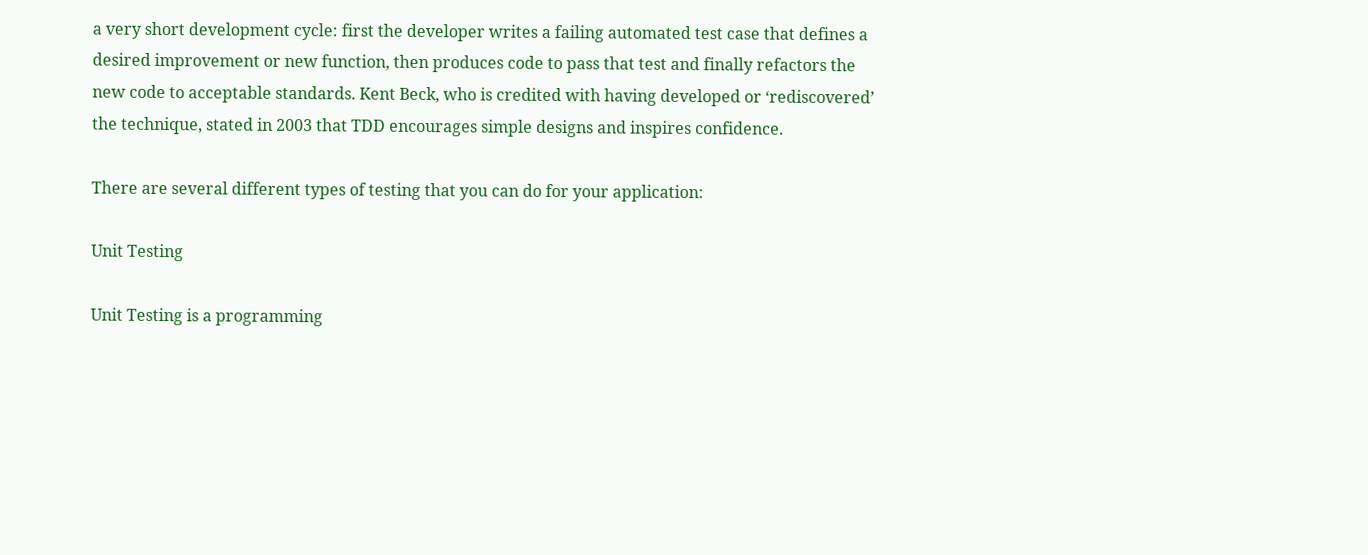a very short development cycle: first the developer writes a failing automated test case that defines a desired improvement or new function, then produces code to pass that test and finally refactors the new code to acceptable standards. Kent Beck, who is credited with having developed or ‘rediscovered’ the technique, stated in 2003 that TDD encourages simple designs and inspires confidence.

There are several different types of testing that you can do for your application:

Unit Testing

Unit Testing is a programming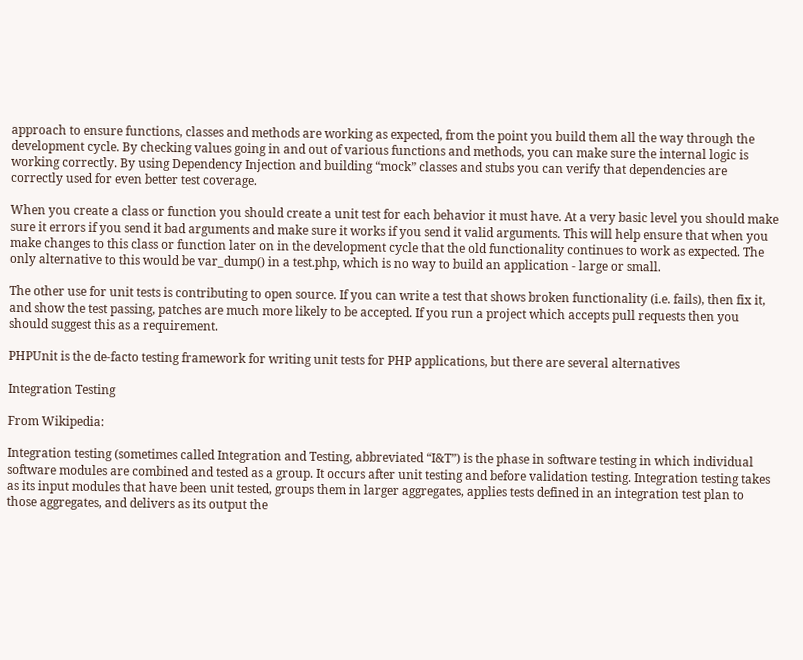approach to ensure functions, classes and methods are working as expected, from the point you build them all the way through the development cycle. By checking values going in and out of various functions and methods, you can make sure the internal logic is working correctly. By using Dependency Injection and building “mock” classes and stubs you can verify that dependencies are correctly used for even better test coverage.

When you create a class or function you should create a unit test for each behavior it must have. At a very basic level you should make sure it errors if you send it bad arguments and make sure it works if you send it valid arguments. This will help ensure that when you make changes to this class or function later on in the development cycle that the old functionality continues to work as expected. The only alternative to this would be var_dump() in a test.php, which is no way to build an application - large or small.

The other use for unit tests is contributing to open source. If you can write a test that shows broken functionality (i.e. fails), then fix it, and show the test passing, patches are much more likely to be accepted. If you run a project which accepts pull requests then you should suggest this as a requirement.

PHPUnit is the de-facto testing framework for writing unit tests for PHP applications, but there are several alternatives

Integration Testing

From Wikipedia:

Integration testing (sometimes called Integration and Testing, abbreviated “I&T”) is the phase in software testing in which individual software modules are combined and tested as a group. It occurs after unit testing and before validation testing. Integration testing takes as its input modules that have been unit tested, groups them in larger aggregates, applies tests defined in an integration test plan to those aggregates, and delivers as its output the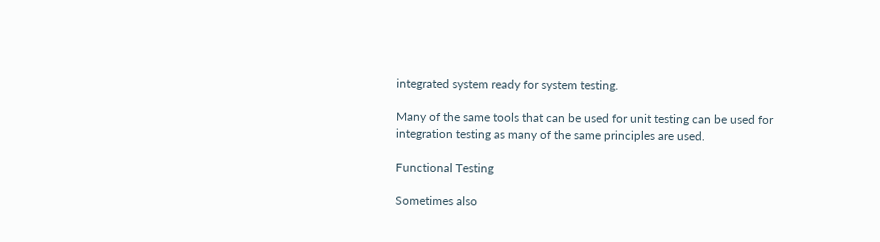integrated system ready for system testing.

Many of the same tools that can be used for unit testing can be used for integration testing as many of the same principles are used.

Functional Testing

Sometimes also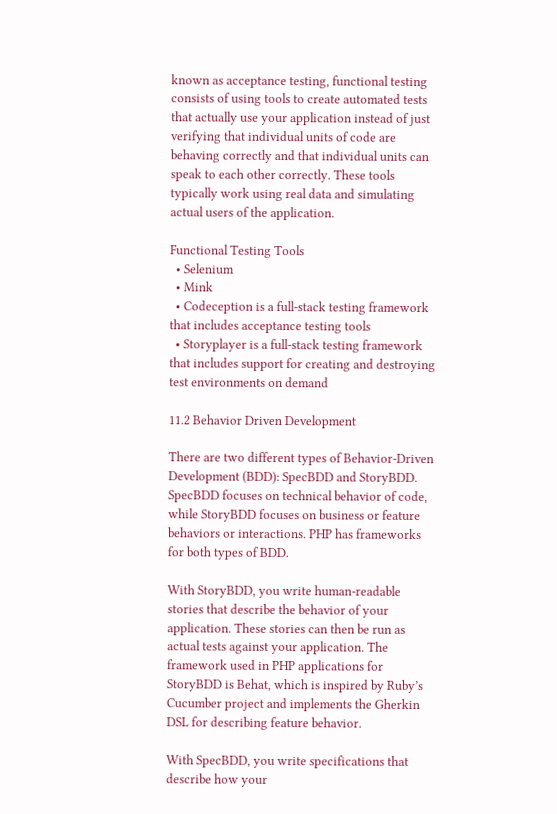known as acceptance testing, functional testing consists of using tools to create automated tests that actually use your application instead of just verifying that individual units of code are behaving correctly and that individual units can speak to each other correctly. These tools typically work using real data and simulating actual users of the application.

Functional Testing Tools
  • Selenium
  • Mink
  • Codeception is a full-stack testing framework that includes acceptance testing tools
  • Storyplayer is a full-stack testing framework that includes support for creating and destroying test environments on demand

11.2 Behavior Driven Development

There are two different types of Behavior-Driven Development (BDD): SpecBDD and StoryBDD. SpecBDD focuses on technical behavior of code, while StoryBDD focuses on business or feature behaviors or interactions. PHP has frameworks for both types of BDD.

With StoryBDD, you write human-readable stories that describe the behavior of your application. These stories can then be run as actual tests against your application. The framework used in PHP applications for StoryBDD is Behat, which is inspired by Ruby’s Cucumber project and implements the Gherkin DSL for describing feature behavior.

With SpecBDD, you write specifications that describe how your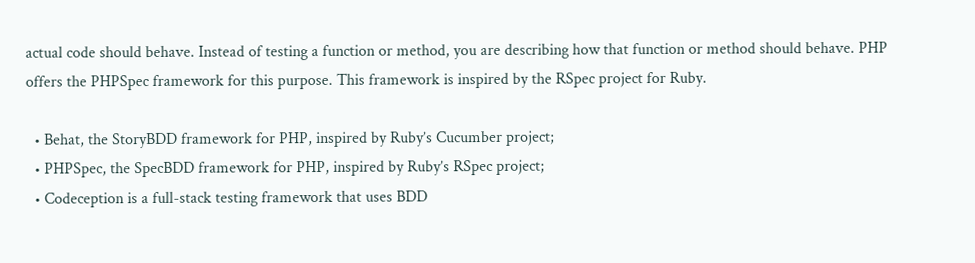actual code should behave. Instead of testing a function or method, you are describing how that function or method should behave. PHP offers the PHPSpec framework for this purpose. This framework is inspired by the RSpec project for Ruby.

  • Behat, the StoryBDD framework for PHP, inspired by Ruby’s Cucumber project;
  • PHPSpec, the SpecBDD framework for PHP, inspired by Ruby’s RSpec project;
  • Codeception is a full-stack testing framework that uses BDD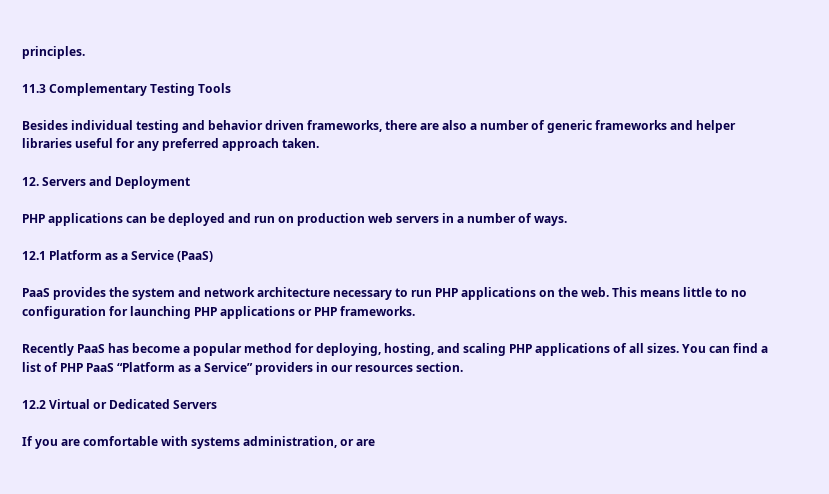principles.

11.3 Complementary Testing Tools

Besides individual testing and behavior driven frameworks, there are also a number of generic frameworks and helper libraries useful for any preferred approach taken.

12. Servers and Deployment

PHP applications can be deployed and run on production web servers in a number of ways.

12.1 Platform as a Service (PaaS)

PaaS provides the system and network architecture necessary to run PHP applications on the web. This means little to no configuration for launching PHP applications or PHP frameworks.

Recently PaaS has become a popular method for deploying, hosting, and scaling PHP applications of all sizes. You can find a list of PHP PaaS “Platform as a Service” providers in our resources section.

12.2 Virtual or Dedicated Servers

If you are comfortable with systems administration, or are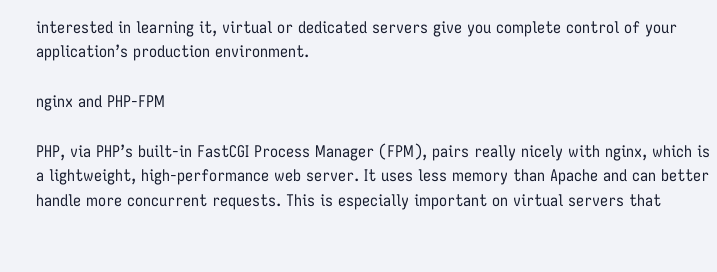interested in learning it, virtual or dedicated servers give you complete control of your application’s production environment.

nginx and PHP-FPM

PHP, via PHP’s built-in FastCGI Process Manager (FPM), pairs really nicely with nginx, which is a lightweight, high-performance web server. It uses less memory than Apache and can better handle more concurrent requests. This is especially important on virtual servers that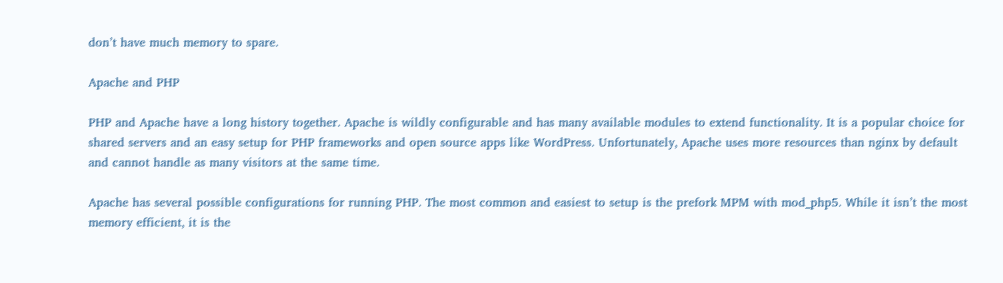don’t have much memory to spare.

Apache and PHP

PHP and Apache have a long history together. Apache is wildly configurable and has many available modules to extend functionality. It is a popular choice for shared servers and an easy setup for PHP frameworks and open source apps like WordPress. Unfortunately, Apache uses more resources than nginx by default and cannot handle as many visitors at the same time.

Apache has several possible configurations for running PHP. The most common and easiest to setup is the prefork MPM with mod_php5. While it isn’t the most memory efficient, it is the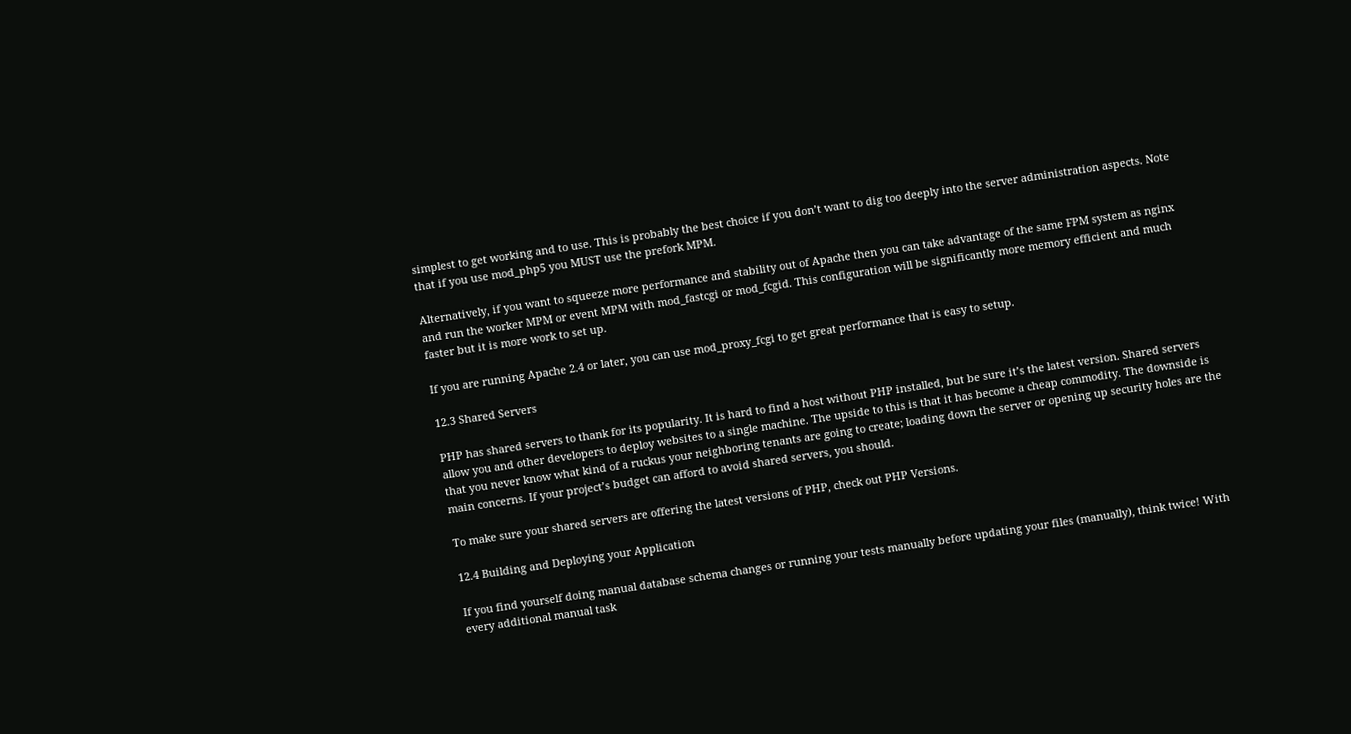simplest to get working and to use. This is probably the best choice if you don’t want to dig too deeply into the server administration aspects. Note that if you use mod_php5 you MUST use the prefork MPM.

Alternatively, if you want to squeeze more performance and stability out of Apache then you can take advantage of the same FPM system as nginx and run the worker MPM or event MPM with mod_fastcgi or mod_fcgid. This configuration will be significantly more memory efficient and much faster but it is more work to set up.

If you are running Apache 2.4 or later, you can use mod_proxy_fcgi to get great performance that is easy to setup.

12.3 Shared Servers

PHP has shared servers to thank for its popularity. It is hard to find a host without PHP installed, but be sure it’s the latest version. Shared servers allow you and other developers to deploy websites to a single machine. The upside to this is that it has become a cheap commodity. The downside is that you never know what kind of a ruckus your neighboring tenants are going to create; loading down the server or opening up security holes are the main concerns. If your project’s budget can afford to avoid shared servers, you should.

To make sure your shared servers are offering the latest versions of PHP, check out PHP Versions.

12.4 Building and Deploying your Application

If you find yourself doing manual database schema changes or running your tests manually before updating your files (manually), think twice! With every additional manual task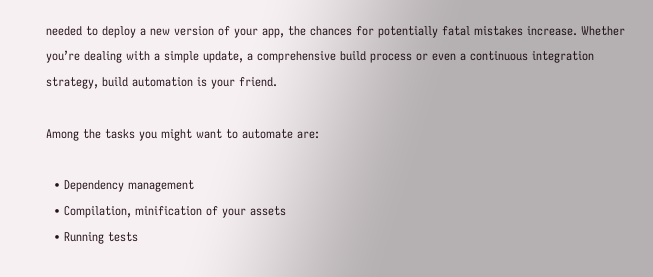needed to deploy a new version of your app, the chances for potentially fatal mistakes increase. Whether you’re dealing with a simple update, a comprehensive build process or even a continuous integration strategy, build automation is your friend.

Among the tasks you might want to automate are:

  • Dependency management
  • Compilation, minification of your assets
  • Running tests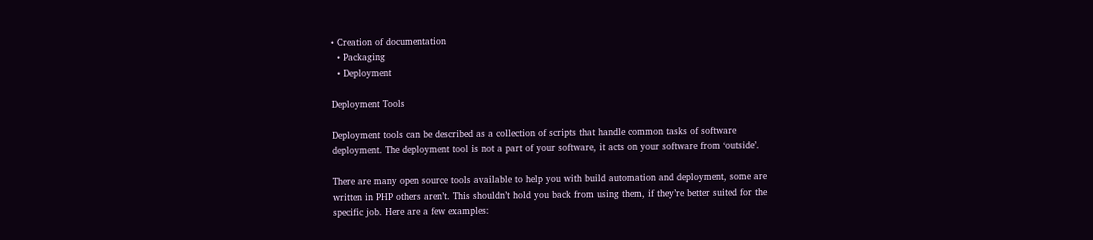• Creation of documentation
  • Packaging
  • Deployment

Deployment Tools

Deployment tools can be described as a collection of scripts that handle common tasks of software deployment. The deployment tool is not a part of your software, it acts on your software from ‘outside’.

There are many open source tools available to help you with build automation and deployment, some are written in PHP others aren’t. This shouldn’t hold you back from using them, if they’re better suited for the specific job. Here are a few examples: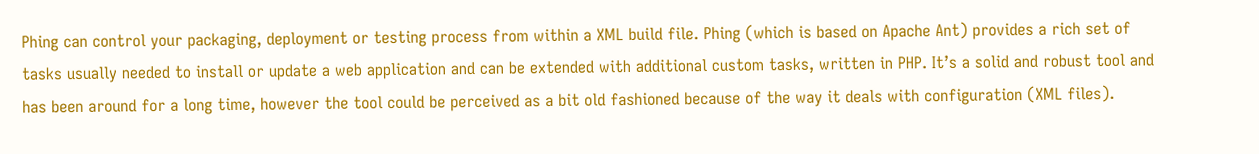Phing can control your packaging, deployment or testing process from within a XML build file. Phing (which is based on Apache Ant) provides a rich set of tasks usually needed to install or update a web application and can be extended with additional custom tasks, written in PHP. It’s a solid and robust tool and has been around for a long time, however the tool could be perceived as a bit old fashioned because of the way it deals with configuration (XML files).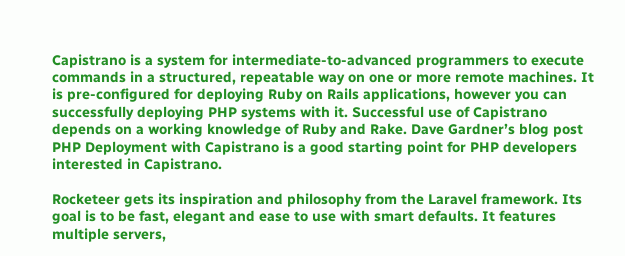Capistrano is a system for intermediate-to-advanced programmers to execute commands in a structured, repeatable way on one or more remote machines. It is pre-configured for deploying Ruby on Rails applications, however you can successfully deploying PHP systems with it. Successful use of Capistrano depends on a working knowledge of Ruby and Rake. Dave Gardner’s blog post PHP Deployment with Capistrano is a good starting point for PHP developers interested in Capistrano.

Rocketeer gets its inspiration and philosophy from the Laravel framework. Its goal is to be fast, elegant and ease to use with smart defaults. It features multiple servers,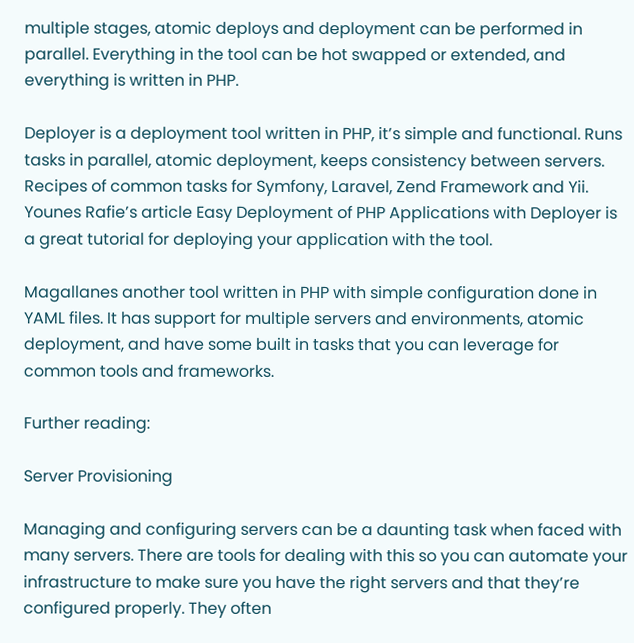multiple stages, atomic deploys and deployment can be performed in parallel. Everything in the tool can be hot swapped or extended, and everything is written in PHP.

Deployer is a deployment tool written in PHP, it’s simple and functional. Runs tasks in parallel, atomic deployment, keeps consistency between servers. Recipes of common tasks for Symfony, Laravel, Zend Framework and Yii. Younes Rafie’s article Easy Deployment of PHP Applications with Deployer is a great tutorial for deploying your application with the tool.

Magallanes another tool written in PHP with simple configuration done in YAML files. It has support for multiple servers and environments, atomic deployment, and have some built in tasks that you can leverage for common tools and frameworks.

Further reading:

Server Provisioning

Managing and configuring servers can be a daunting task when faced with many servers. There are tools for dealing with this so you can automate your infrastructure to make sure you have the right servers and that they’re configured properly. They often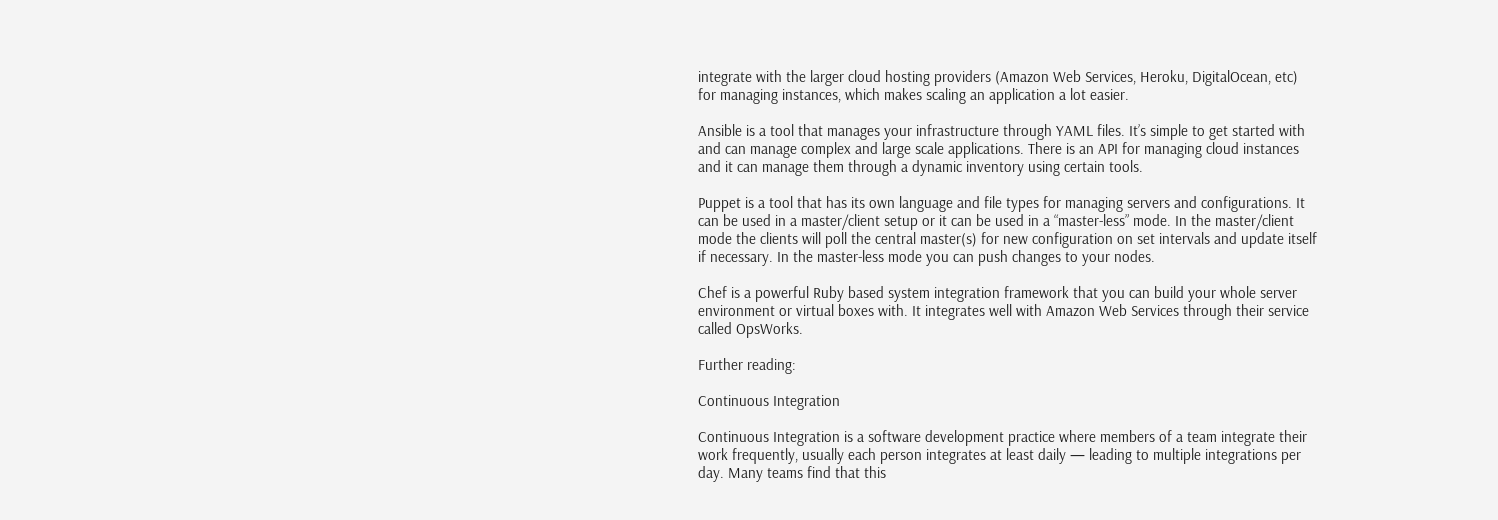integrate with the larger cloud hosting providers (Amazon Web Services, Heroku, DigitalOcean, etc) for managing instances, which makes scaling an application a lot easier.

Ansible is a tool that manages your infrastructure through YAML files. It’s simple to get started with and can manage complex and large scale applications. There is an API for managing cloud instances and it can manage them through a dynamic inventory using certain tools.

Puppet is a tool that has its own language and file types for managing servers and configurations. It can be used in a master/client setup or it can be used in a “master-less” mode. In the master/client mode the clients will poll the central master(s) for new configuration on set intervals and update itself if necessary. In the master-less mode you can push changes to your nodes.

Chef is a powerful Ruby based system integration framework that you can build your whole server environment or virtual boxes with. It integrates well with Amazon Web Services through their service called OpsWorks.

Further reading:

Continuous Integration

Continuous Integration is a software development practice where members of a team integrate their work frequently, usually each person integrates at least daily — leading to multiple integrations per day. Many teams find that this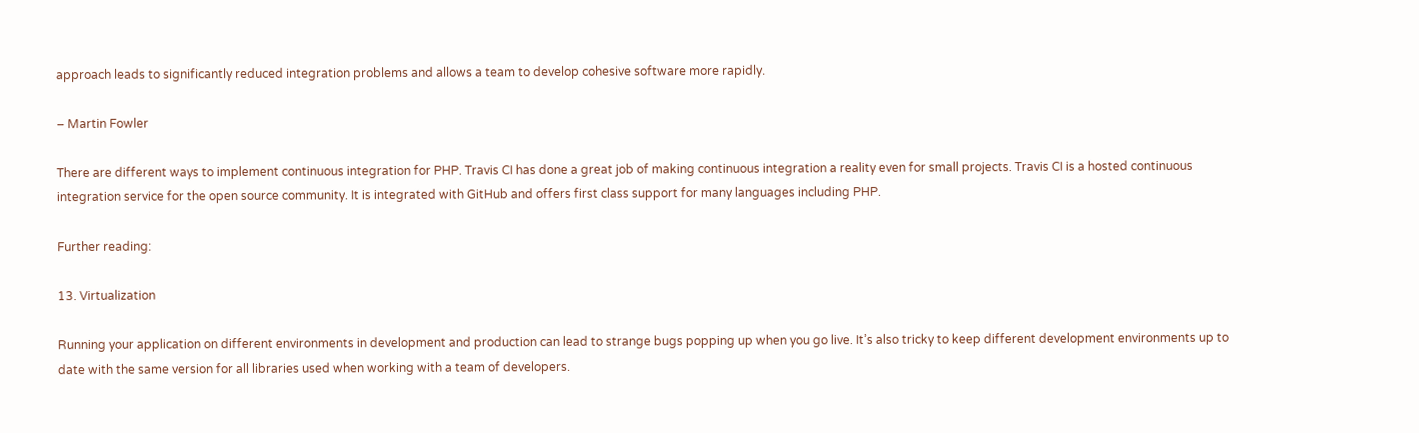approach leads to significantly reduced integration problems and allows a team to develop cohesive software more rapidly.

– Martin Fowler

There are different ways to implement continuous integration for PHP. Travis CI has done a great job of making continuous integration a reality even for small projects. Travis CI is a hosted continuous integration service for the open source community. It is integrated with GitHub and offers first class support for many languages including PHP.

Further reading:

13. Virtualization

Running your application on different environments in development and production can lead to strange bugs popping up when you go live. It’s also tricky to keep different development environments up to date with the same version for all libraries used when working with a team of developers.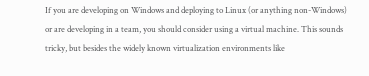If you are developing on Windows and deploying to Linux (or anything non-Windows) or are developing in a team, you should consider using a virtual machine. This sounds tricky, but besides the widely known virtualization environments like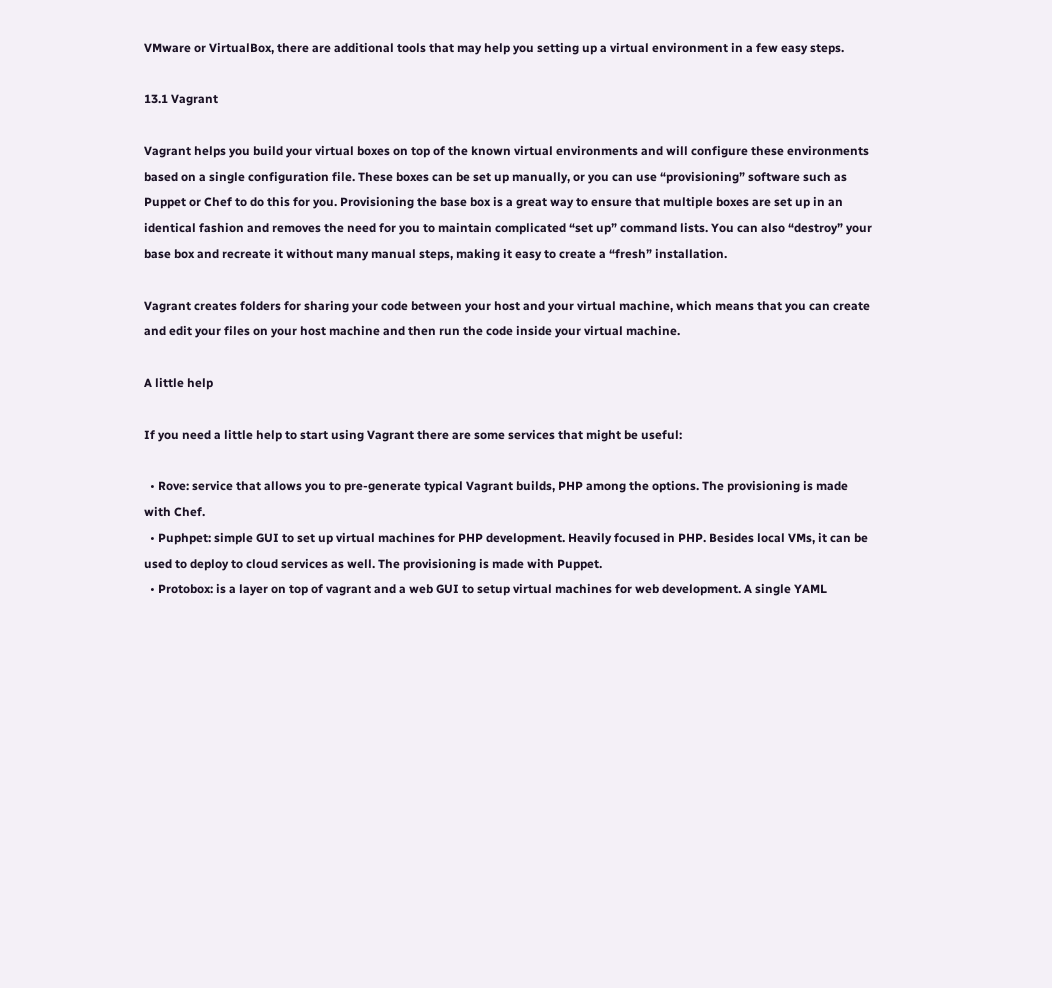VMware or VirtualBox, there are additional tools that may help you setting up a virtual environment in a few easy steps.

13.1 Vagrant

Vagrant helps you build your virtual boxes on top of the known virtual environments and will configure these environments based on a single configuration file. These boxes can be set up manually, or you can use “provisioning” software such as Puppet or Chef to do this for you. Provisioning the base box is a great way to ensure that multiple boxes are set up in an identical fashion and removes the need for you to maintain complicated “set up” command lists. You can also “destroy” your base box and recreate it without many manual steps, making it easy to create a “fresh” installation.

Vagrant creates folders for sharing your code between your host and your virtual machine, which means that you can create and edit your files on your host machine and then run the code inside your virtual machine.

A little help

If you need a little help to start using Vagrant there are some services that might be useful:

  • Rove: service that allows you to pre-generate typical Vagrant builds, PHP among the options. The provisioning is made with Chef.
  • Puphpet: simple GUI to set up virtual machines for PHP development. Heavily focused in PHP. Besides local VMs, it can be used to deploy to cloud services as well. The provisioning is made with Puppet.
  • Protobox: is a layer on top of vagrant and a web GUI to setup virtual machines for web development. A single YAML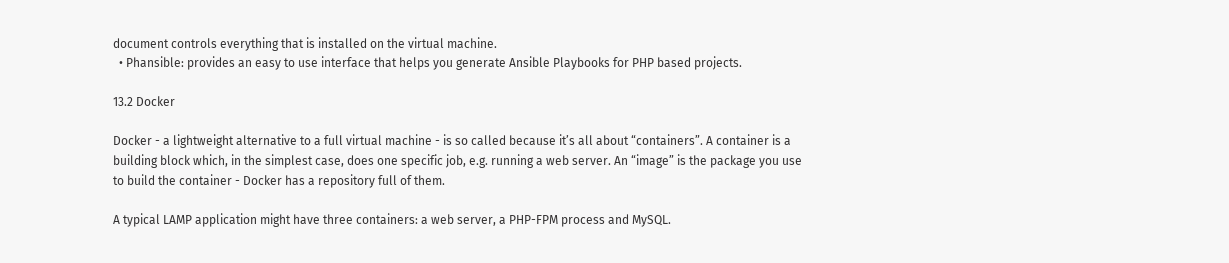document controls everything that is installed on the virtual machine.
  • Phansible: provides an easy to use interface that helps you generate Ansible Playbooks for PHP based projects.

13.2 Docker

Docker - a lightweight alternative to a full virtual machine - is so called because it’s all about “containers”. A container is a building block which, in the simplest case, does one specific job, e.g. running a web server. An “image” is the package you use to build the container - Docker has a repository full of them.

A typical LAMP application might have three containers: a web server, a PHP-FPM process and MySQL.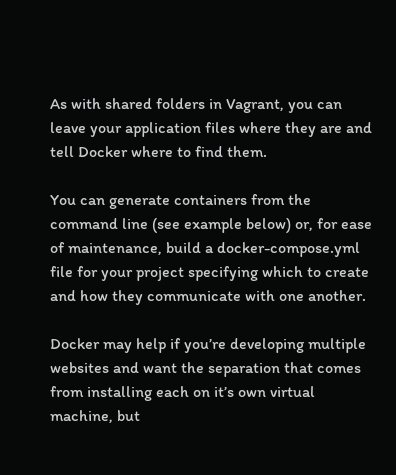As with shared folders in Vagrant, you can leave your application files where they are and tell Docker where to find them.

You can generate containers from the command line (see example below) or, for ease of maintenance, build a docker-compose.yml file for your project specifying which to create and how they communicate with one another.

Docker may help if you’re developing multiple websites and want the separation that comes from installing each on it’s own virtual machine, but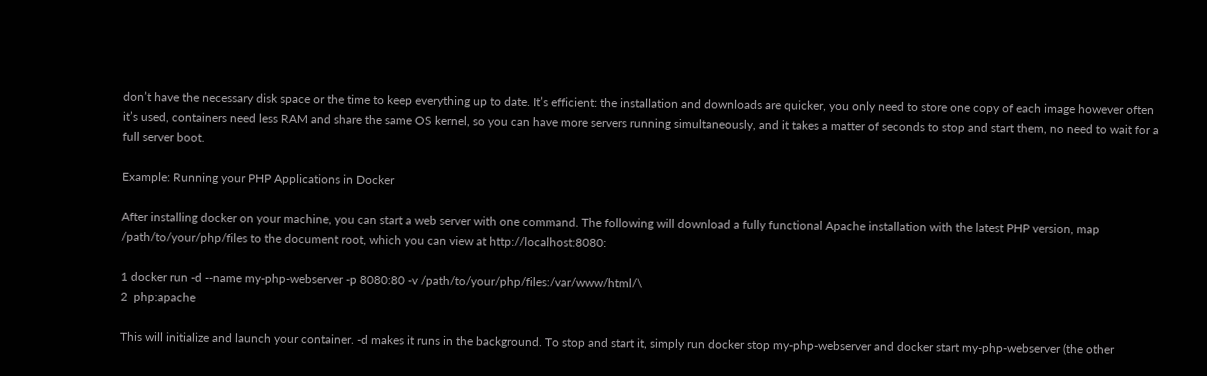don’t have the necessary disk space or the time to keep everything up to date. It’s efficient: the installation and downloads are quicker, you only need to store one copy of each image however often it’s used, containers need less RAM and share the same OS kernel, so you can have more servers running simultaneously, and it takes a matter of seconds to stop and start them, no need to wait for a full server boot.

Example: Running your PHP Applications in Docker

After installing docker on your machine, you can start a web server with one command. The following will download a fully functional Apache installation with the latest PHP version, map /path/to/your/php/files to the document root, which you can view at http://localhost:8080:

1 docker run -d --name my-php-webserver -p 8080:80 -v /path/to/your/php/files:/var/www/html/\
2  php:apache

This will initialize and launch your container. -d makes it runs in the background. To stop and start it, simply run docker stop my-php-webserver and docker start my-php-webserver (the other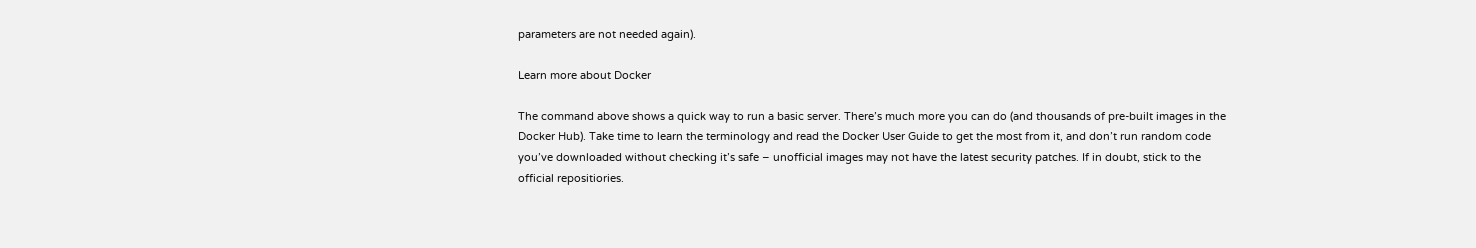parameters are not needed again).

Learn more about Docker

The command above shows a quick way to run a basic server. There’s much more you can do (and thousands of pre-built images in the Docker Hub). Take time to learn the terminology and read the Docker User Guide to get the most from it, and don’t run random code you’ve downloaded without checking it’s safe – unofficial images may not have the latest security patches. If in doubt, stick to the official repositiories.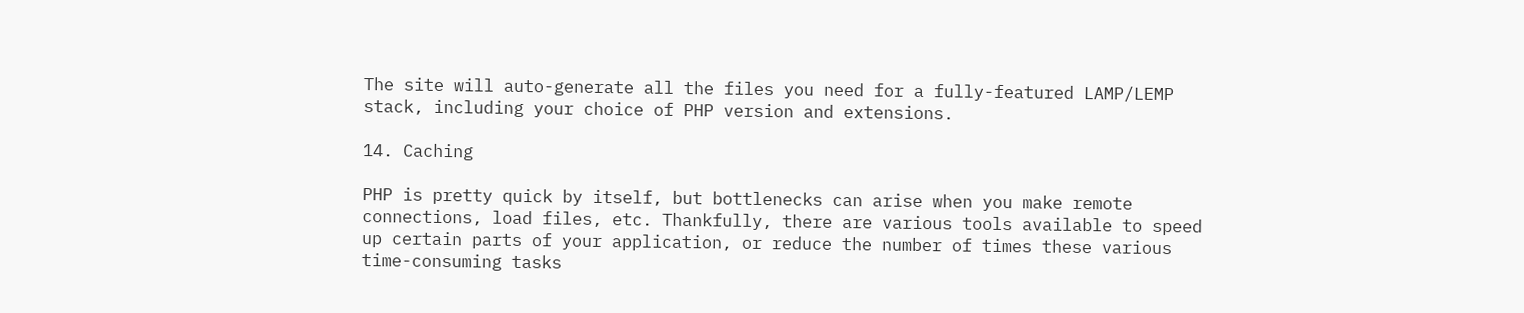The site will auto-generate all the files you need for a fully-featured LAMP/LEMP stack, including your choice of PHP version and extensions.

14. Caching

PHP is pretty quick by itself, but bottlenecks can arise when you make remote connections, load files, etc. Thankfully, there are various tools available to speed up certain parts of your application, or reduce the number of times these various time-consuming tasks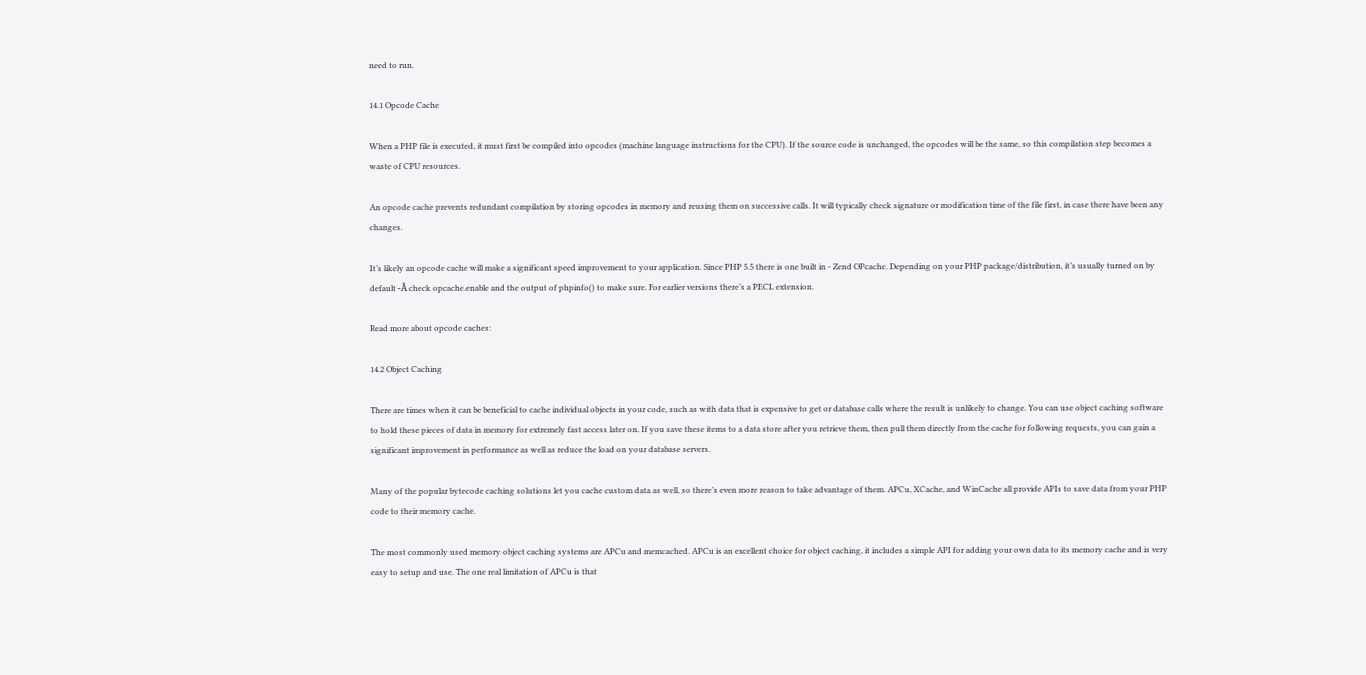need to run.

14.1 Opcode Cache

When a PHP file is executed, it must first be compiled into opcodes (machine language instructions for the CPU). If the source code is unchanged, the opcodes will be the same, so this compilation step becomes a waste of CPU resources.

An opcode cache prevents redundant compilation by storing opcodes in memory and reusing them on successive calls. It will typically check signature or modification time of the file first, in case there have been any changes.

It’s likely an opcode cache will make a significant speed improvement to your application. Since PHP 5.5 there is one built in - Zend OPcache. Depending on your PHP package/distribution, it’s usually turned on by default -Â check opcache.enable and the output of phpinfo() to make sure. For earlier versions there’s a PECL extension.

Read more about opcode caches:

14.2 Object Caching

There are times when it can be beneficial to cache individual objects in your code, such as with data that is expensive to get or database calls where the result is unlikely to change. You can use object caching software to hold these pieces of data in memory for extremely fast access later on. If you save these items to a data store after you retrieve them, then pull them directly from the cache for following requests, you can gain a significant improvement in performance as well as reduce the load on your database servers.

Many of the popular bytecode caching solutions let you cache custom data as well, so there’s even more reason to take advantage of them. APCu, XCache, and WinCache all provide APIs to save data from your PHP code to their memory cache.

The most commonly used memory object caching systems are APCu and memcached. APCu is an excellent choice for object caching, it includes a simple API for adding your own data to its memory cache and is very easy to setup and use. The one real limitation of APCu is that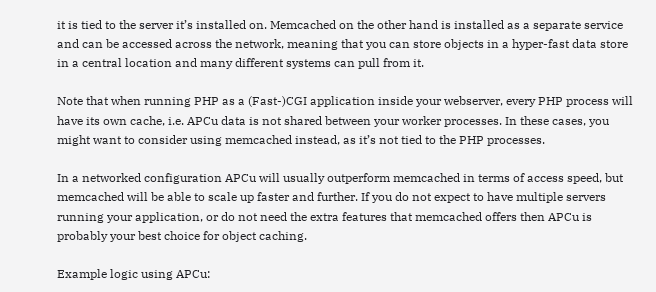it is tied to the server it’s installed on. Memcached on the other hand is installed as a separate service and can be accessed across the network, meaning that you can store objects in a hyper-fast data store in a central location and many different systems can pull from it.

Note that when running PHP as a (Fast-)CGI application inside your webserver, every PHP process will have its own cache, i.e. APCu data is not shared between your worker processes. In these cases, you might want to consider using memcached instead, as it’s not tied to the PHP processes.

In a networked configuration APCu will usually outperform memcached in terms of access speed, but memcached will be able to scale up faster and further. If you do not expect to have multiple servers running your application, or do not need the extra features that memcached offers then APCu is probably your best choice for object caching.

Example logic using APCu: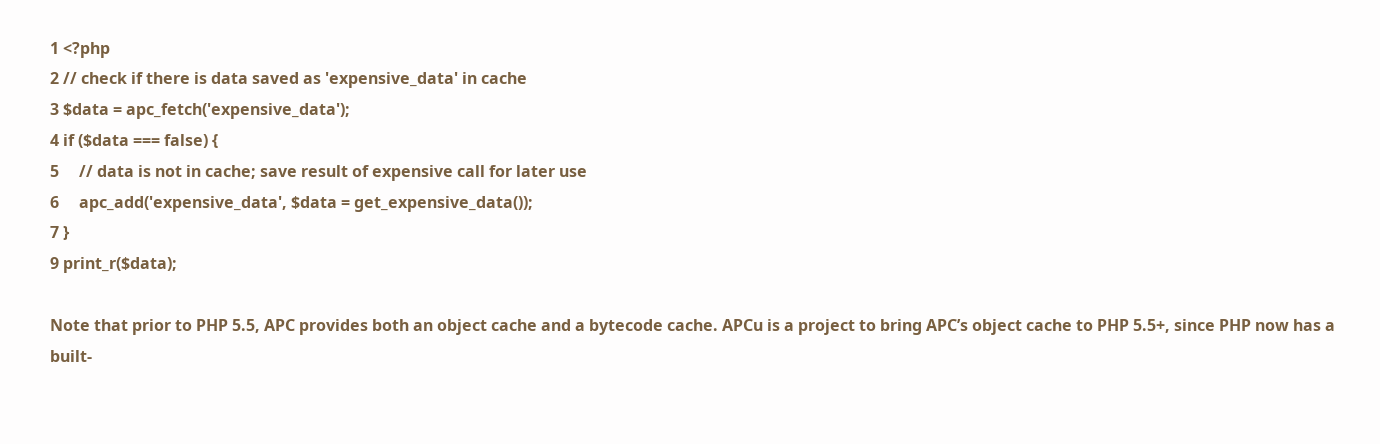1 <?php
2 // check if there is data saved as 'expensive_data' in cache
3 $data = apc_fetch('expensive_data');
4 if ($data === false) {
5     // data is not in cache; save result of expensive call for later use
6     apc_add('expensive_data', $data = get_expensive_data());
7 }
9 print_r($data);

Note that prior to PHP 5.5, APC provides both an object cache and a bytecode cache. APCu is a project to bring APC’s object cache to PHP 5.5+, since PHP now has a built-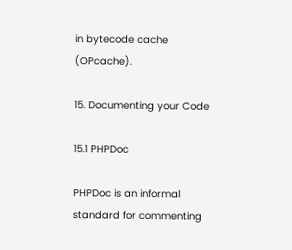in bytecode cache (OPcache).

15. Documenting your Code

15.1 PHPDoc

PHPDoc is an informal standard for commenting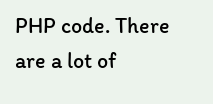PHP code. There are a lot of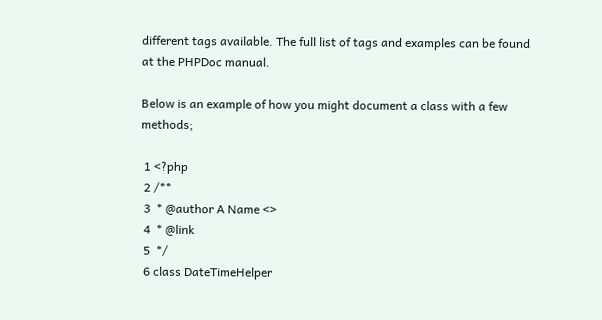different tags available. The full list of tags and examples can be found at the PHPDoc manual.

Below is an example of how you might document a class with a few methods;

 1 <?php
 2 /**
 3  * @author A Name <>
 4  * @link
 5  */
 6 class DateTimeHelper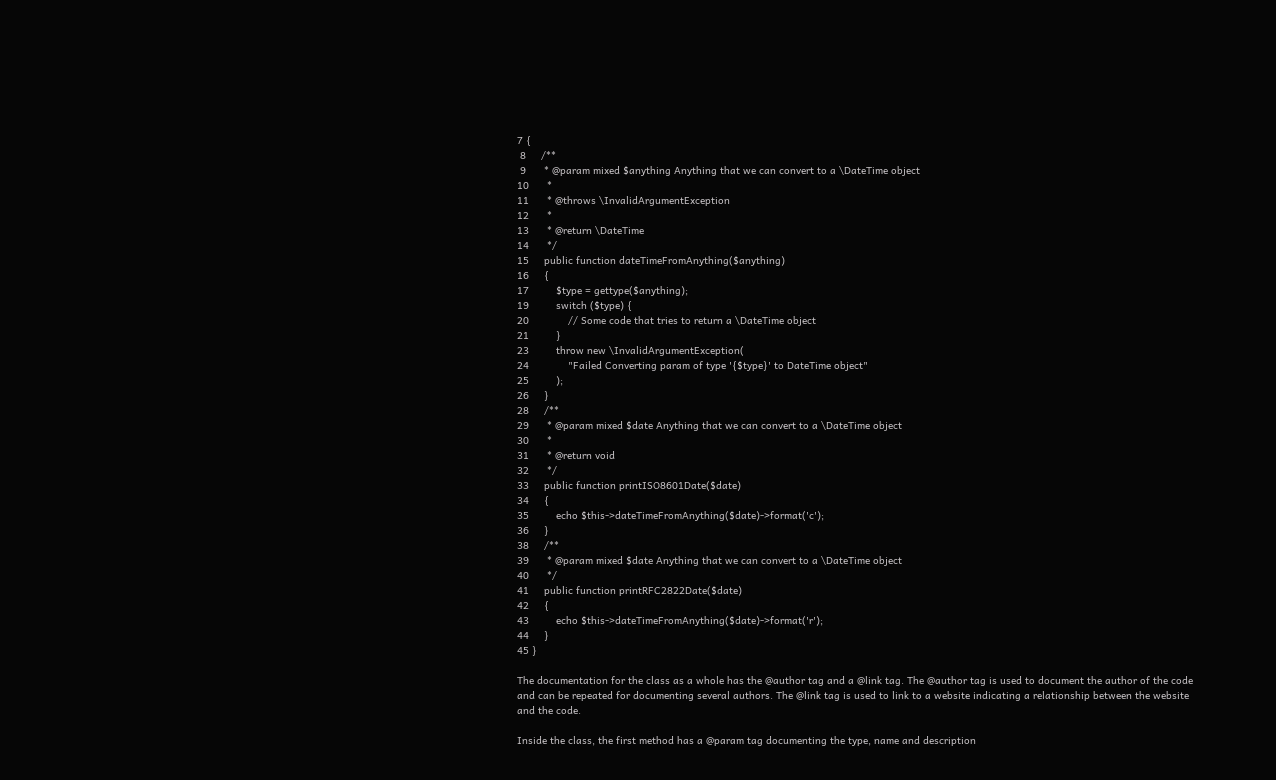7 {
 8     /**
 9      * @param mixed $anything Anything that we can convert to a \DateTime object
10      *
11      * @throws \InvalidArgumentException
12      *
13      * @return \DateTime
14      */
15     public function dateTimeFromAnything($anything)
16     {
17         $type = gettype($anything);
19         switch ($type) {
20             // Some code that tries to return a \DateTime object
21         }
23         throw new \InvalidArgumentException(
24             "Failed Converting param of type '{$type}' to DateTime object"
25         );
26     }
28     /**
29      * @param mixed $date Anything that we can convert to a \DateTime object
30      *
31      * @return void
32      */
33     public function printISO8601Date($date)
34     {
35         echo $this->dateTimeFromAnything($date)->format('c');
36     }
38     /**
39      * @param mixed $date Anything that we can convert to a \DateTime object
40      */
41     public function printRFC2822Date($date)
42     {
43         echo $this->dateTimeFromAnything($date)->format('r');
44     }
45 }

The documentation for the class as a whole has the @author tag and a @link tag. The @author tag is used to document the author of the code and can be repeated for documenting several authors. The @link tag is used to link to a website indicating a relationship between the website and the code.

Inside the class, the first method has a @param tag documenting the type, name and description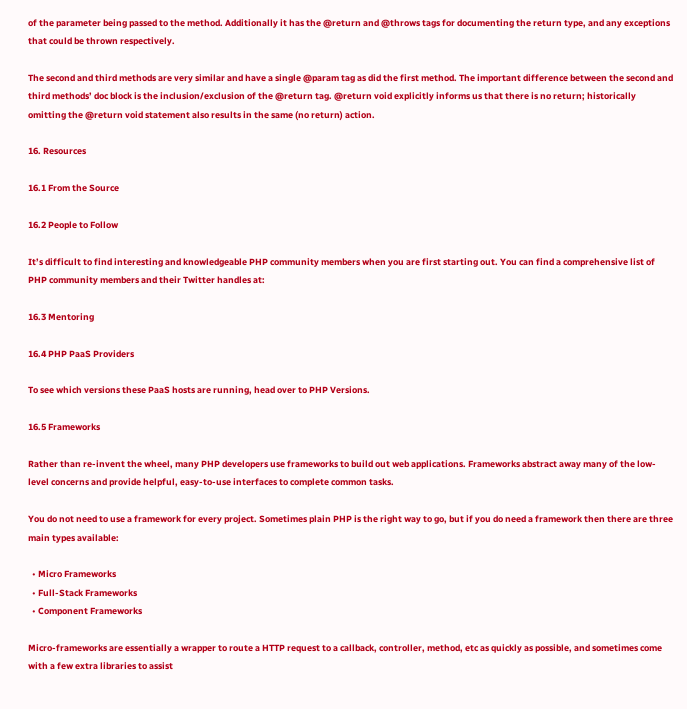of the parameter being passed to the method. Additionally it has the @return and @throws tags for documenting the return type, and any exceptions that could be thrown respectively.

The second and third methods are very similar and have a single @param tag as did the first method. The important difference between the second and third methods’ doc block is the inclusion/exclusion of the @return tag. @return void explicitly informs us that there is no return; historically omitting the @return void statement also results in the same (no return) action.

16. Resources

16.1 From the Source

16.2 People to Follow

It’s difficult to find interesting and knowledgeable PHP community members when you are first starting out. You can find a comprehensive list of PHP community members and their Twitter handles at:

16.3 Mentoring

16.4 PHP PaaS Providers

To see which versions these PaaS hosts are running, head over to PHP Versions.

16.5 Frameworks

Rather than re-invent the wheel, many PHP developers use frameworks to build out web applications. Frameworks abstract away many of the low-level concerns and provide helpful, easy-to-use interfaces to complete common tasks.

You do not need to use a framework for every project. Sometimes plain PHP is the right way to go, but if you do need a framework then there are three main types available:

  • Micro Frameworks
  • Full-Stack Frameworks
  • Component Frameworks

Micro-frameworks are essentially a wrapper to route a HTTP request to a callback, controller, method, etc as quickly as possible, and sometimes come with a few extra libraries to assist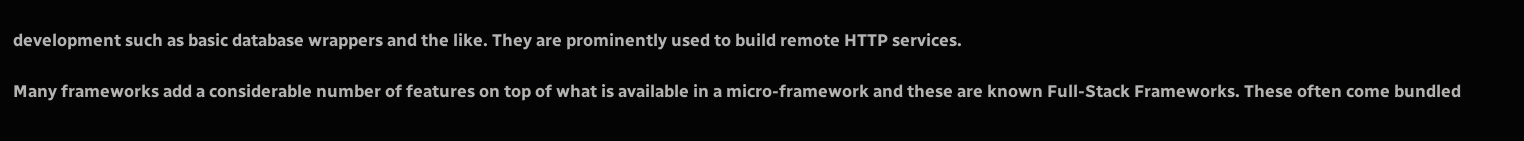development such as basic database wrappers and the like. They are prominently used to build remote HTTP services.

Many frameworks add a considerable number of features on top of what is available in a micro-framework and these are known Full-Stack Frameworks. These often come bundled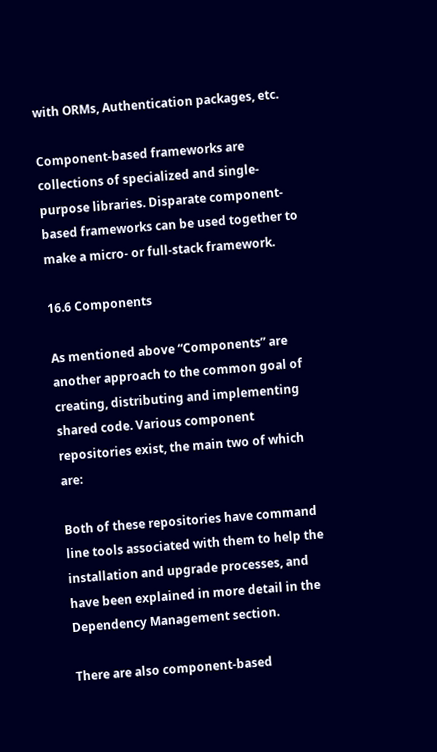with ORMs, Authentication packages, etc.

Component-based frameworks are collections of specialized and single-purpose libraries. Disparate component-based frameworks can be used together to make a micro- or full-stack framework.

16.6 Components

As mentioned above “Components” are another approach to the common goal of creating, distributing and implementing shared code. Various component repositories exist, the main two of which are:

Both of these repositories have command line tools associated with them to help the installation and upgrade processes, and have been explained in more detail in the Dependency Management section.

There are also component-based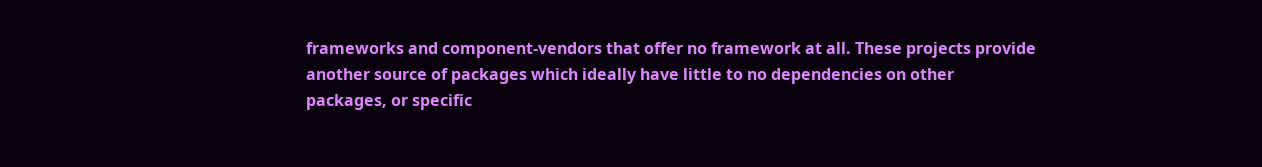frameworks and component-vendors that offer no framework at all. These projects provide another source of packages which ideally have little to no dependencies on other packages, or specific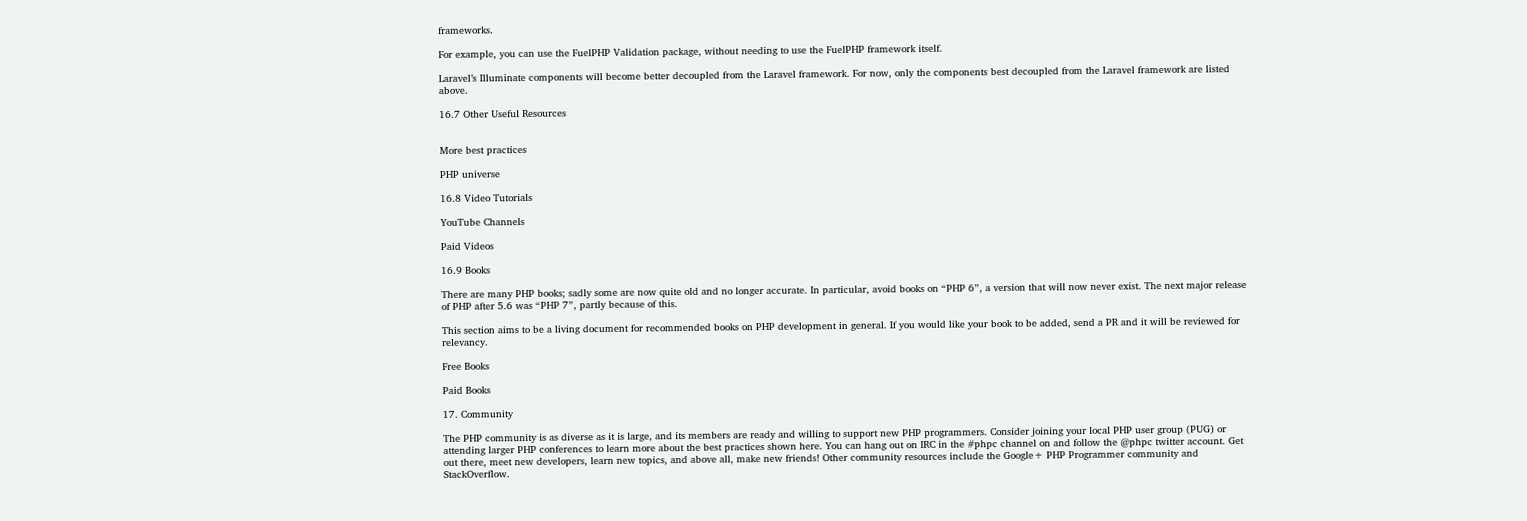frameworks.

For example, you can use the FuelPHP Validation package, without needing to use the FuelPHP framework itself.

Laravel’s Illuminate components will become better decoupled from the Laravel framework. For now, only the components best decoupled from the Laravel framework are listed above.

16.7 Other Useful Resources


More best practices

PHP universe

16.8 Video Tutorials

YouTube Channels

Paid Videos

16.9 Books

There are many PHP books; sadly some are now quite old and no longer accurate. In particular, avoid books on “PHP 6”, a version that will now never exist. The next major release of PHP after 5.6 was “PHP 7”, partly because of this.

This section aims to be a living document for recommended books on PHP development in general. If you would like your book to be added, send a PR and it will be reviewed for relevancy.

Free Books

Paid Books

17. Community

The PHP community is as diverse as it is large, and its members are ready and willing to support new PHP programmers. Consider joining your local PHP user group (PUG) or attending larger PHP conferences to learn more about the best practices shown here. You can hang out on IRC in the #phpc channel on and follow the @phpc twitter account. Get out there, meet new developers, learn new topics, and above all, make new friends! Other community resources include the Google+ PHP Programmer community and StackOverflow.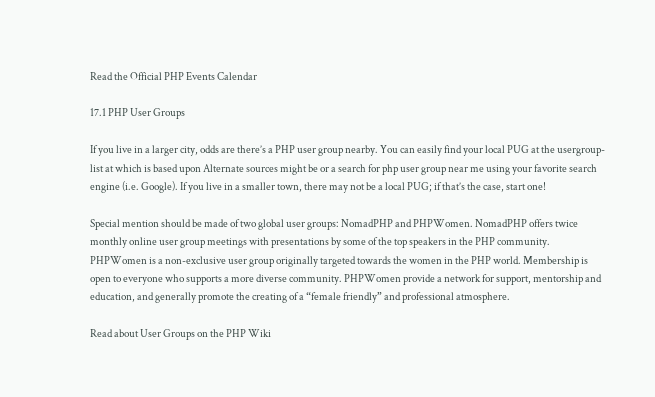Read the Official PHP Events Calendar

17.1 PHP User Groups

If you live in a larger city, odds are there’s a PHP user group nearby. You can easily find your local PUG at the usergroup-list at which is based upon Alternate sources might be or a search for php user group near me using your favorite search engine (i.e. Google). If you live in a smaller town, there may not be a local PUG; if that’s the case, start one!

Special mention should be made of two global user groups: NomadPHP and PHPWomen. NomadPHP offers twice monthly online user group meetings with presentations by some of the top speakers in the PHP community. PHPWomen is a non-exclusive user group originally targeted towards the women in the PHP world. Membership is open to everyone who supports a more diverse community. PHPWomen provide a network for support, mentorship and education, and generally promote the creating of a “female friendly” and professional atmosphere.

Read about User Groups on the PHP Wiki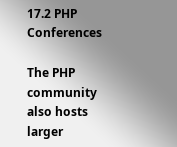17.2 PHP Conferences

The PHP community also hosts larger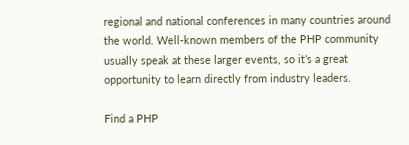regional and national conferences in many countries around the world. Well-known members of the PHP community usually speak at these larger events, so it’s a great opportunity to learn directly from industry leaders.

Find a PHP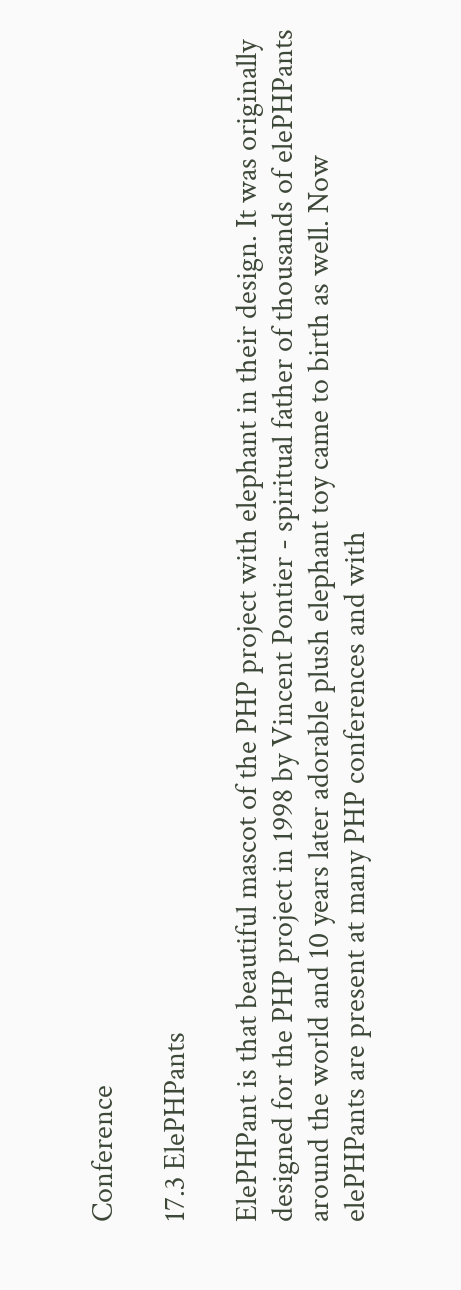Conference

17.3 ElePHPants

ElePHPant is that beautiful mascot of the PHP project with elephant in their design. It was originally designed for the PHP project in 1998 by Vincent Pontier - spiritual father of thousands of elePHPants around the world and 10 years later adorable plush elephant toy came to birth as well. Now elePHPants are present at many PHP conferences and with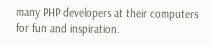many PHP developers at their computers for fun and inspiration.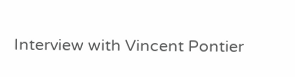Interview with Vincent Pontier